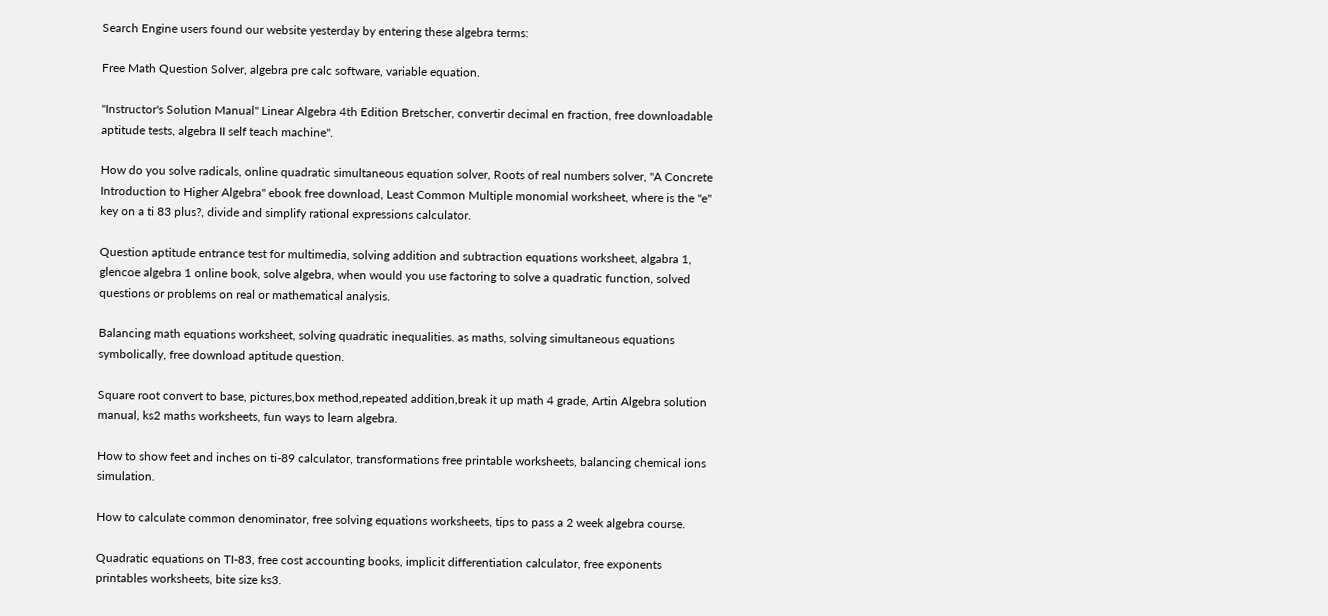Search Engine users found our website yesterday by entering these algebra terms:

Free Math Question Solver, algebra pre calc software, variable equation.

"Instructor's Solution Manual" Linear Algebra 4th Edition Bretscher, convertir decimal en fraction, free downloadable aptitude tests, algebra II self teach machine".

How do you solve radicals, online quadratic simultaneous equation solver, Roots of real numbers solver, "A Concrete Introduction to Higher Algebra" ebook free download, Least Common Multiple monomial worksheet, where is the "e" key on a ti 83 plus?, divide and simplify rational expressions calculator.

Question aptitude entrance test for multimedia, solving addition and subtraction equations worksheet, algabra 1, glencoe algebra 1 online book, solve algebra, when would you use factoring to solve a quadratic function, solved questions or problems on real or mathematical analysis.

Balancing math equations worksheet, solving quadratic inequalities. as maths, solving simultaneous equations symbolically, free download aptitude question.

Square root convert to base, pictures,box method,repeated addition,break it up math 4 grade, Artin Algebra solution manual, ks2 maths worksheets, fun ways to learn algebra.

How to show feet and inches on ti-89 calculator, transformations free printable worksheets, balancing chemical ions simulation.

How to calculate common denominator, free solving equations worksheets, tips to pass a 2 week algebra course.

Quadratic equations on TI-83, free cost accounting books, implicit differentiation calculator, free exponents printables worksheets, bite size ks3.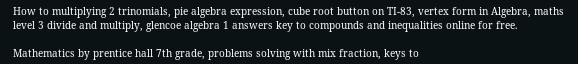How to multiplying 2 trinomials, pie algebra expression, cube root button on TI-83, vertex form in Algebra, maths level 3 divide and multiply, glencoe algebra 1 answers key to compounds and inequalities online for free.

Mathematics by prentice hall 7th grade, problems solving with mix fraction, keys to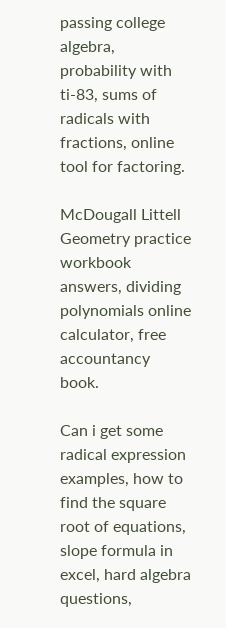passing college algebra, probability with ti-83, sums of radicals with fractions, online tool for factoring.

McDougall Littell Geometry practice workbook answers, dividing polynomials online calculator, free accountancy book.

Can i get some radical expression examples, how to find the square root of equations, slope formula in excel, hard algebra questions,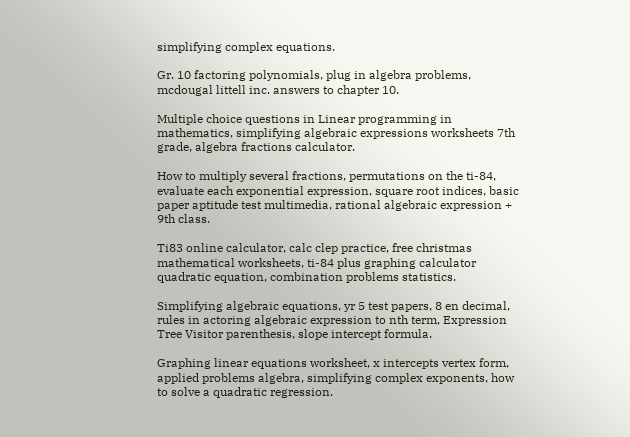simplifying complex equations.

Gr. 10 factoring polynomials, plug in algebra problems, mcdougal littell inc. answers to chapter 10.

Multiple choice questions in Linear programming in mathematics, simplifying algebraic expressions worksheets 7th grade, algebra fractions calculator.

How to multiply several fractions, permutations on the ti-84, evaluate each exponential expression, square root indices, basic paper aptitude test multimedia, rational algebraic expression + 9th class.

Ti83 online calculator, calc clep practice, free christmas mathematical worksheets, ti-84 plus graphing calculator quadratic equation, combination problems statistics.

Simplifying algebraic equations, yr 5 test papers, 8 en decimal, rules in actoring algebraic expression to nth term, Expression Tree Visitor parenthesis, slope intercept formula.

Graphing linear equations worksheet, x intercepts vertex form, applied problems algebra, simplifying complex exponents, how to solve a quadratic regression.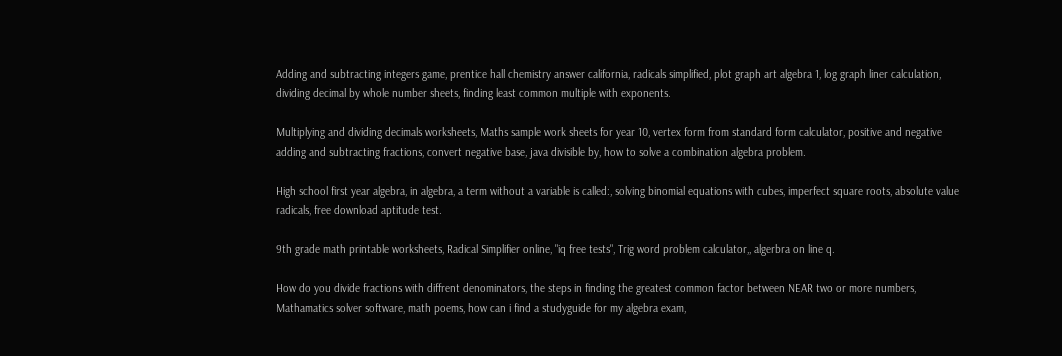Adding and subtracting integers game, prentice hall chemistry answer california, radicals simplified, plot graph art algebra 1, log graph liner calculation, dividing decimal by whole number sheets, finding least common multiple with exponents.

Multiplying and dividing decimals worksheets, Maths sample work sheets for year 10, vertex form from standard form calculator, positive and negative adding and subtracting fractions, convert negative base, java divisible by, how to solve a combination algebra problem.

High school first year algebra, in algebra, a term without a variable is called:, solving binomial equations with cubes, imperfect square roots, absolute value radicals, free download aptitude test.

9th grade math printable worksheets, Radical Simplifier online, "iq free tests", Trig word problem calculator,, algerbra on line q.

How do you divide fractions with diffrent denominators, the steps in finding the greatest common factor between NEAR two or more numbers, Mathamatics solver software, math poems, how can i find a studyguide for my algebra exam,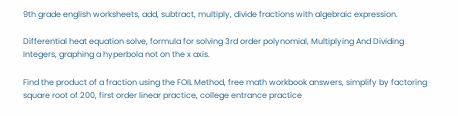9th grade english worksheets, add, subtract, multiply, divide fractions with algebraic expression.

Differential heat equation solve, formula for solving 3rd order polynomial, Multiplying And Dividing Integers, graphing a hyperbola not on the x axis.

Find the product of a fraction using the FOIL Method, free math workbook answers, simplify by factoring square root of 200, first order linear practice, college entrance practice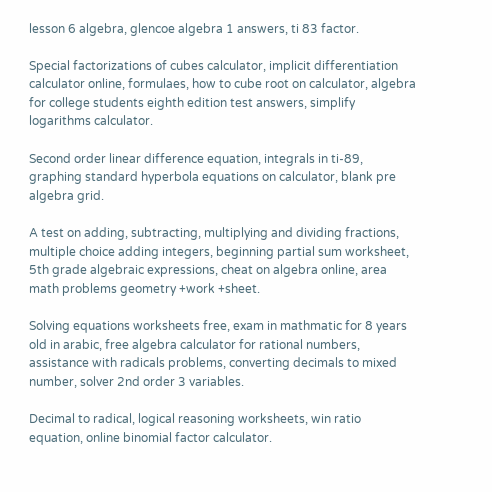lesson 6 algebra, glencoe algebra 1 answers, ti 83 factor.

Special factorizations of cubes calculator, implicit differentiation calculator online, formulaes, how to cube root on calculator, algebra for college students eighth edition test answers, simplify logarithms calculator.

Second order linear difference equation, integrals in ti-89, graphing standard hyperbola equations on calculator, blank pre algebra grid.

A test on adding, subtracting, multiplying and dividing fractions, multiple choice adding integers, beginning partial sum worksheet, 5th grade algebraic expressions, cheat on algebra online, area math problems geometry +work +sheet.

Solving equations worksheets free, exam in mathmatic for 8 years old in arabic, free algebra calculator for rational numbers, assistance with radicals problems, converting decimals to mixed number, solver 2nd order 3 variables.

Decimal to radical, logical reasoning worksheets, win ratio equation, online binomial factor calculator.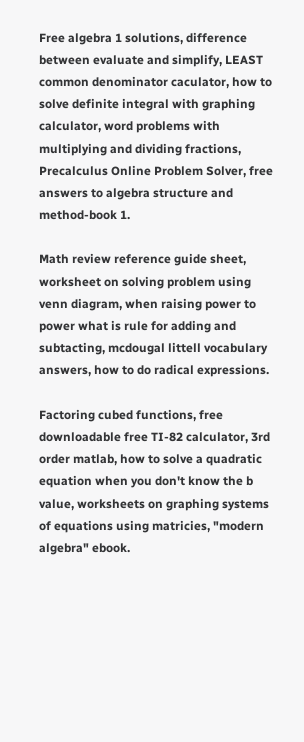Free algebra 1 solutions, difference between evaluate and simplify, LEAST common denominator caculator, how to solve definite integral with graphing calculator, word problems with multiplying and dividing fractions, Precalculus Online Problem Solver, free answers to algebra structure and method-book 1.

Math review reference guide sheet, worksheet on solving problem using venn diagram, when raising power to power what is rule for adding and subtacting, mcdougal littell vocabulary answers, how to do radical expressions.

Factoring cubed functions, free downloadable free TI-82 calculator, 3rd order matlab, how to solve a quadratic equation when you don't know the b value, worksheets on graphing systems of equations using matricies, "modern algebra" ebook.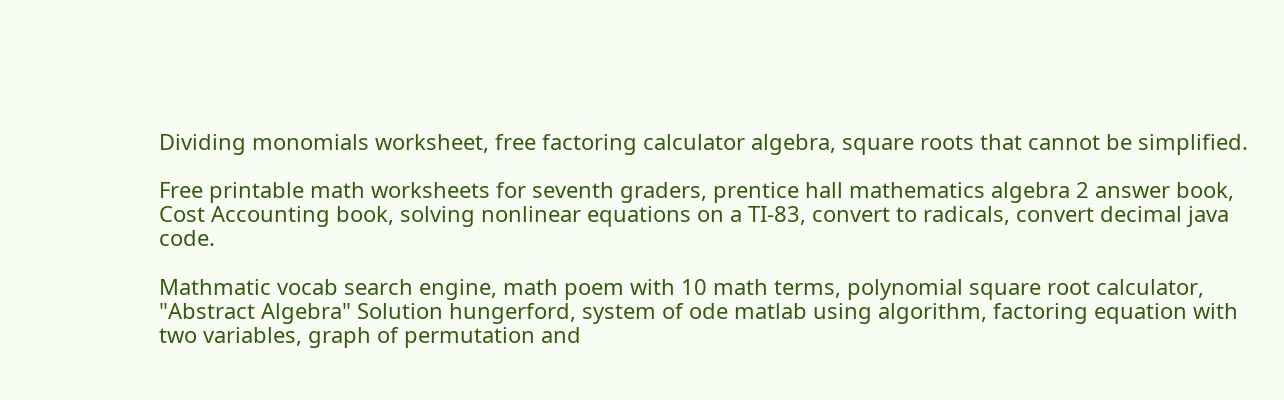Dividing monomials worksheet, free factoring calculator algebra, square roots that cannot be simplified.

Free printable math worksheets for seventh graders, prentice hall mathematics algebra 2 answer book, Cost Accounting book, solving nonlinear equations on a TI-83, convert to radicals, convert decimal java code.

Mathmatic vocab search engine, math poem with 10 math terms, polynomial square root calculator, "Abstract Algebra" Solution hungerford, system of ode matlab using algorithm, factoring equation with two variables, graph of permutation and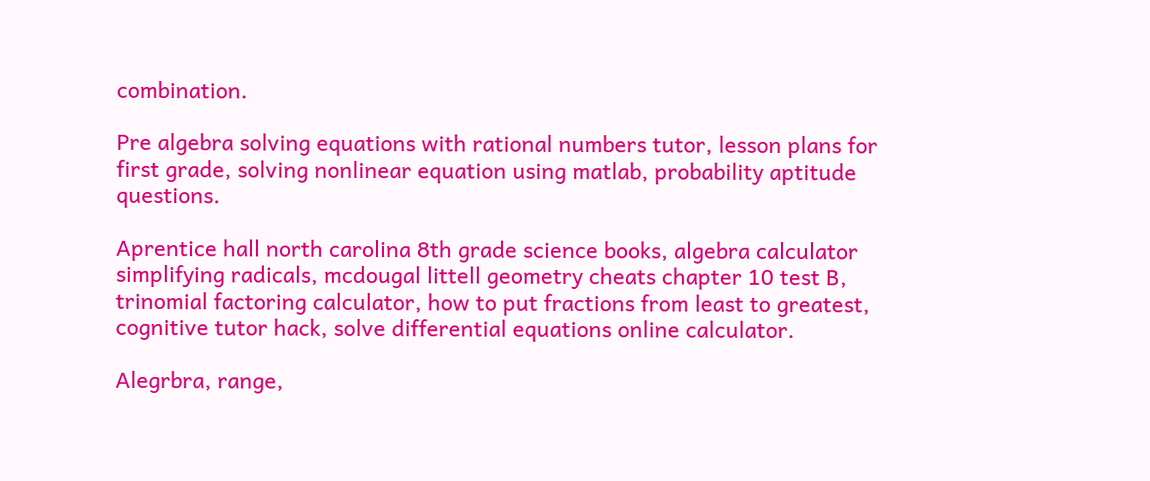combination.

Pre algebra solving equations with rational numbers tutor, lesson plans for first grade, solving nonlinear equation using matlab, probability aptitude questions.

Aprentice hall north carolina 8th grade science books, algebra calculator simplifying radicals, mcdougal littell geometry cheats chapter 10 test B, trinomial factoring calculator, how to put fractions from least to greatest, cognitive tutor hack, solve differential equations online calculator.

Alegrbra, range,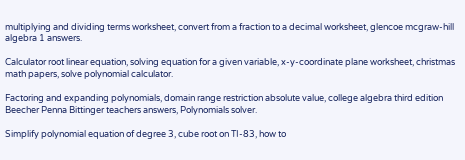multiplying and dividing terms worksheet, convert from a fraction to a decimal worksheet, glencoe mcgraw-hill algebra 1 answers.

Calculator root linear equation, solving equation for a given variable, x-y-coordinate plane worksheet, christmas math papers, solve polynomial calculator.

Factoring and expanding polynomials, domain range restriction absolute value, college algebra third edition Beecher Penna Bittinger teachers answers, Polynomials solver.

Simplify polynomial equation of degree 3, cube root on TI-83, how to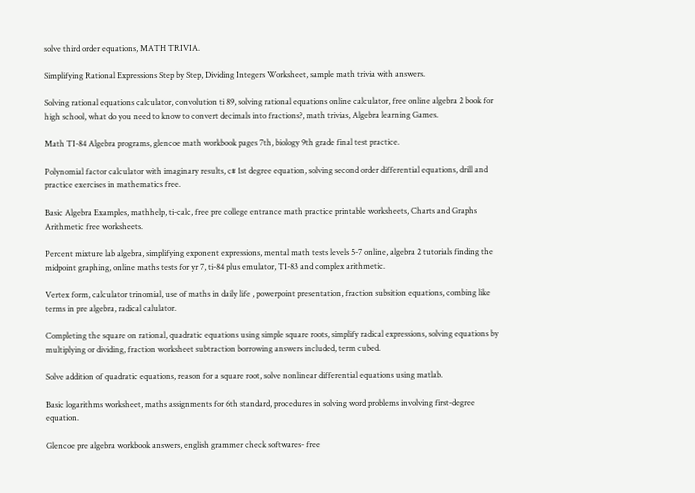solve third order equations, MATH TRIVIA.

Simplifying Rational Expressions Step by Step, Dividing Integers Worksheet, sample math trivia with answers.

Solving rational equations calculator, convolution ti 89, solving rational equations online calculator, free online algebra 2 book for high school, what do you need to know to convert decimals into fractions?, math trivias, Algebra learning Games.

Math TI-84 Algebra programs, glencoe math workbook pages 7th, biology 9th grade final test practice.

Polynomial factor calculator with imaginary results, c# 1st degree equation, solving second order differential equations, drill and practice exercises in mathematics free.

Basic Algebra Examples, mathhelp, ti-calc, free pre college entrance math practice printable worksheets, Charts and Graphs Arithmetic free worksheets.

Percent mixture lab algebra, simplifying exponent expressions, mental math tests levels 5-7 online, algebra 2 tutorials finding the midpoint graphing, online maths tests for yr 7, ti-84 plus emulator, TI-83 and complex arithmetic.

Vertex form, calculator trinomial, use of maths in daily life , powerpoint presentation, fraction subsition equations, combing like terms in pre algebra, radical calulator.

Completing the square on rational, quadratic equations using simple square roots, simplify radical expressions, solving equations by multiplying or dividing, fraction worksheet subtraction borrowing answers included, term cubed.

Solve addition of quadratic equations, reason for a square root, solve nonlinear differential equations using matlab.

Basic logarithms worksheet, maths assignments for 6th standard, procedures in solving word problems involving first-degree equation.

Glencoe pre algebra workbook answers, english grammer check softwares- free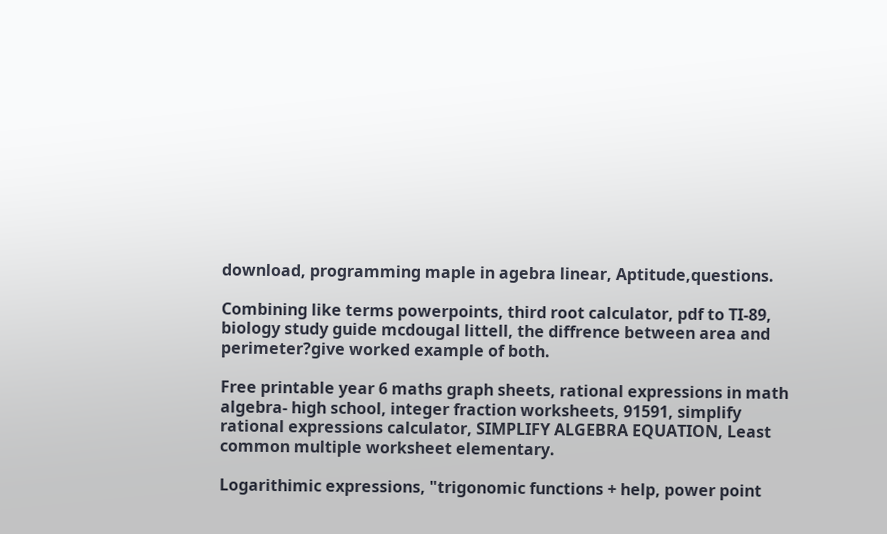download, programming maple in agebra linear, Aptitude,questions.

Combining like terms powerpoints, third root calculator, pdf to TI-89, biology study guide mcdougal littell, the diffrence between area and perimeter?give worked example of both.

Free printable year 6 maths graph sheets, rational expressions in math algebra- high school, integer fraction worksheets, 91591, simplify rational expressions calculator, SIMPLIFY ALGEBRA EQUATION, Least common multiple worksheet elementary.

Logarithimic expressions, "trigonomic functions + help, power point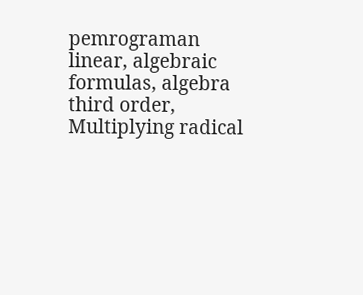pemrograman linear, algebraic formulas, algebra third order, Multiplying radical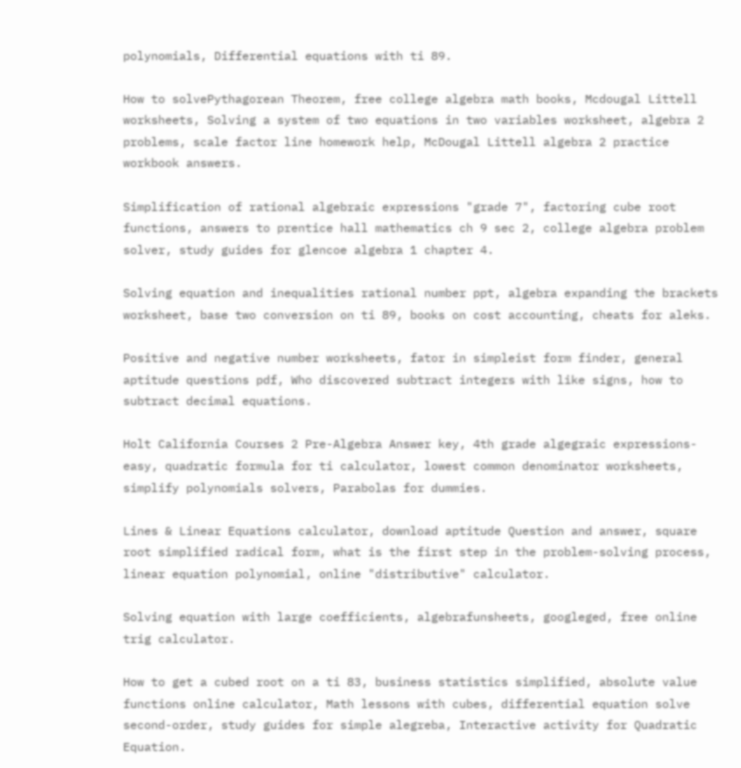polynomials, Differential equations with ti 89.

How to solvePythagorean Theorem, free college algebra math books, Mcdougal Littell worksheets, Solving a system of two equations in two variables worksheet, algebra 2 problems, scale factor line homework help, McDougal Littell algebra 2 practice workbook answers.

Simplification of rational algebraic expressions "grade 7", factoring cube root functions, answers to prentice hall mathematics ch 9 sec 2, college algebra problem solver, study guides for glencoe algebra 1 chapter 4.

Solving equation and inequalities rational number ppt, algebra expanding the brackets worksheet, base two conversion on ti 89, books on cost accounting, cheats for aleks.

Positive and negative number worksheets, fator in simpleist form finder, general aptitude questions pdf, Who discovered subtract integers with like signs, how to subtract decimal equations.

Holt California Courses 2 Pre-Algebra Answer key, 4th grade algegraic expressions-easy, quadratic formula for ti calculator, lowest common denominator worksheets, simplify polynomials solvers, Parabolas for dummies.

Lines & Linear Equations calculator, download aptitude Question and answer, square root simplified radical form, what is the first step in the problem-solving process, linear equation polynomial, online "distributive" calculator.

Solving equation with large coefficients, algebrafunsheets, googleged, free online trig calculator.

How to get a cubed root on a ti 83, business statistics simplified, absolute value functions online calculator, Math lessons with cubes, differential equation solve second-order, study guides for simple alegreba, Interactive activity for Quadratic Equation.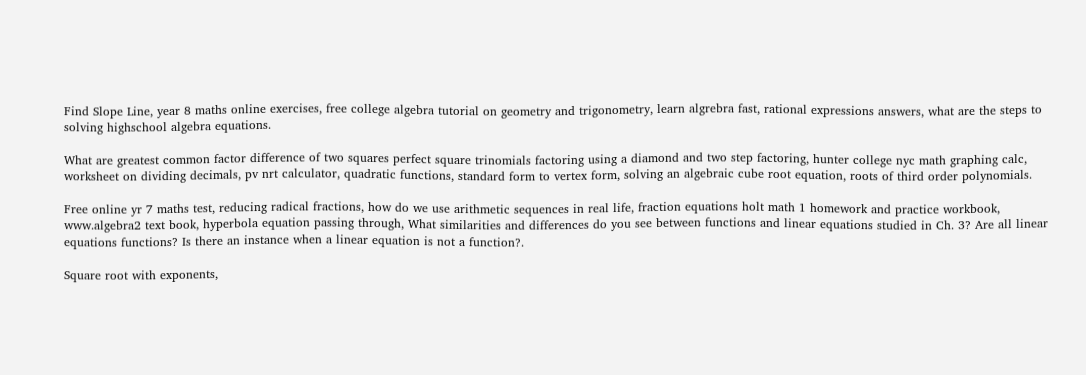Find Slope Line, year 8 maths online exercises, free college algebra tutorial on geometry and trigonometry, learn algrebra fast, rational expressions answers, what are the steps to solving highschool algebra equations.

What are greatest common factor difference of two squares perfect square trinomials factoring using a diamond and two step factoring, hunter college nyc math graphing calc, worksheet on dividing decimals, pv nrt calculator, quadratic functions, standard form to vertex form, solving an algebraic cube root equation, roots of third order polynomials.

Free online yr 7 maths test, reducing radical fractions, how do we use arithmetic sequences in real life, fraction equations holt math 1 homework and practice workbook, www.algebra2 text book, hyperbola equation passing through, What similarities and differences do you see between functions and linear equations studied in Ch. 3? Are all linear equations functions? Is there an instance when a linear equation is not a function?.

Square root with exponents,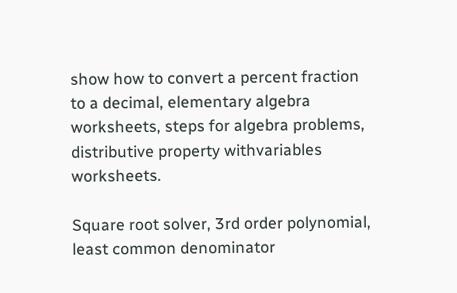show how to convert a percent fraction to a decimal, elementary algebra worksheets, steps for algebra problems, distributive property withvariables worksheets.

Square root solver, 3rd order polynomial, least common denominator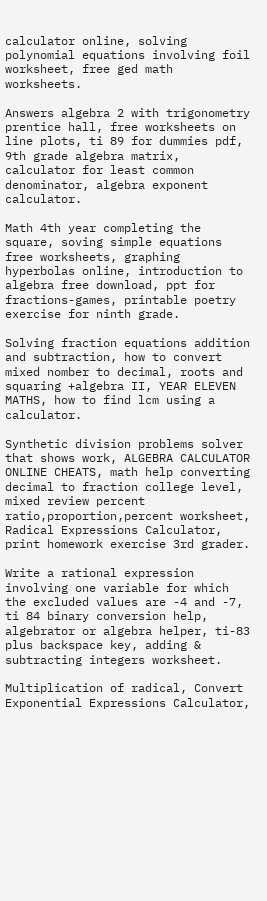calculator online, solving polynomial equations involving foil worksheet, free ged math worksheets.

Answers algebra 2 with trigonometry prentice hall, free worksheets on line plots, ti 89 for dummies pdf, 9th grade algebra matrix, calculator for least common denominator, algebra exponent calculator.

Math 4th year completing the square, soving simple equations free worksheets, graphing hyperbolas online, introduction to algebra free download, ppt for fractions-games, printable poetry exercise for ninth grade.

Solving fraction equations addition and subtraction, how to convert mixed nomber to decimal, roots and squaring +algebra II, YEAR ELEVEN MATHS, how to find lcm using a calculator.

Synthetic division problems solver that shows work, ALGEBRA CALCULATOR ONLINE CHEATS, math help converting decimal to fraction college level, mixed review percent ratio,proportion,percent worksheet, Radical Expressions Calculator, print homework exercise 3rd grader.

Write a rational expression involving one variable for which the excluded values are -4 and -7, ti 84 binary conversion help, algebrator or algebra helper, ti-83 plus backspace key, adding & subtracting integers worksheet.

Multiplication of radical, Convert Exponential Expressions Calculator,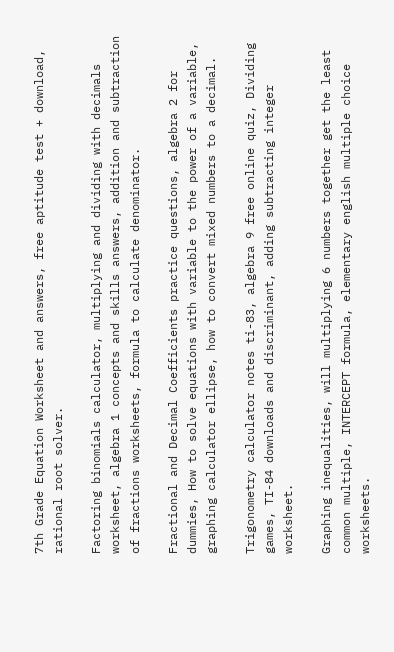7th Grade Equation Worksheet and answers, free aptitude test + download, rational root solver.

Factoring binomials calculator, multiplying and dividing with decimals worksheet, algebra 1 concepts and skills answers, addition and subtraction of fractions worksheets, formula to calculate denominator.

Fractional and Decimal Coefficients practice questions, algebra 2 for dummies, How to solve equations with variable to the power of a variable, graphing calculator ellipse, how to convert mixed numbers to a decimal.

Trigonometry calculator notes ti-83, algebra 9 free online quiz, Dividing games, TI-84 downloads and discriminant, adding subtracting integer worksheet.

Graphing inequalities, will multiplying 6 numbers together get the least common multiple, INTERCEPT formula, elementary english multiple choice worksheets.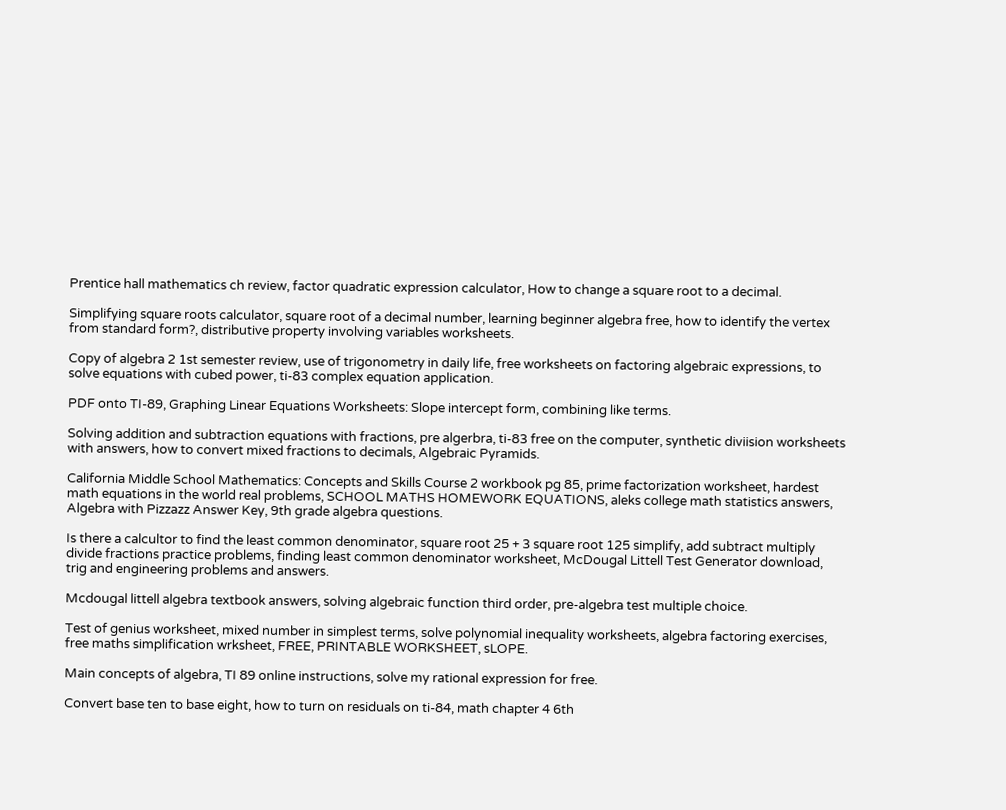Prentice hall mathematics ch review, factor quadratic expression calculator, How to change a square root to a decimal.

Simplifying square roots calculator, square root of a decimal number, learning beginner algebra free, how to identify the vertex from standard form?, distributive property involving variables worksheets.

Copy of algebra 2 1st semester review, use of trigonometry in daily life, free worksheets on factoring algebraic expressions, to solve equations with cubed power, ti-83 complex equation application.

PDF onto TI-89, Graphing Linear Equations Worksheets: Slope intercept form, combining like terms.

Solving addition and subtraction equations with fractions, pre algerbra, ti-83 free on the computer, synthetic diviision worksheets with answers, how to convert mixed fractions to decimals, Algebraic Pyramids.

California Middle School Mathematics: Concepts and Skills Course 2 workbook pg 85, prime factorization worksheet, hardest math equations in the world real problems, SCHOOL MATHS HOMEWORK EQUATIONS, aleks college math statistics answers, Algebra with Pizzazz Answer Key, 9th grade algebra questions.

Is there a calcultor to find the least common denominator, square root 25 + 3 square root 125 simplify, add subtract multiply divide fractions practice problems, finding least common denominator worksheet, McDougal Littell Test Generator download, trig and engineering problems and answers.

Mcdougal littell algebra textbook answers, solving algebraic function third order, pre-algebra test multiple choice.

Test of genius worksheet, mixed number in simplest terms, solve polynomial inequality worksheets, algebra factoring exercises, free maths simplification wrksheet, FREE, PRINTABLE WORKSHEET, sLOPE.

Main concepts of algebra, TI 89 online instructions, solve my rational expression for free.

Convert base ten to base eight, how to turn on residuals on ti-84, math chapter 4 6th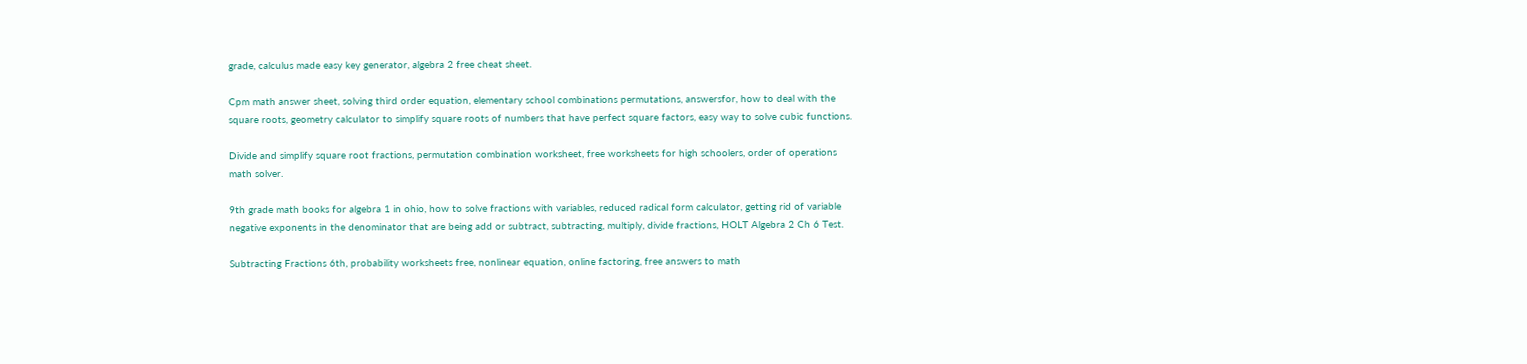grade, calculus made easy key generator, algebra 2 free cheat sheet.

Cpm math answer sheet, solving third order equation, elementary school combinations permutations, answersfor, how to deal with the square roots, geometry calculator to simplify square roots of numbers that have perfect square factors, easy way to solve cubic functions.

Divide and simplify square root fractions, permutation combination worksheet, free worksheets for high schoolers, order of operations math solver.

9th grade math books for algebra 1 in ohio, how to solve fractions with variables, reduced radical form calculator, getting rid of variable negative exponents in the denominator that are being add or subtract, subtracting, multiply, divide fractions, HOLT Algebra 2 Ch 6 Test.

Subtracting Fractions 6th, probability worksheets free, nonlinear equation, online factoring, free answers to math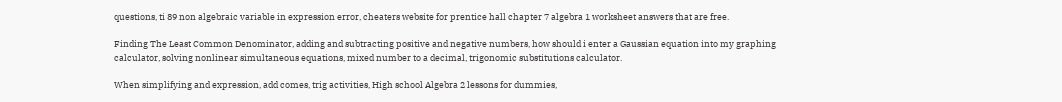questions, ti 89 non algebraic variable in expression error, cheaters website for prentice hall chapter 7 algebra 1 worksheet answers that are free.

Finding The Least Common Denominator, adding and subtracting positive and negative numbers, how should i enter a Gaussian equation into my graphing calculator, solving nonlinear simultaneous equations, mixed number to a decimal, trigonomic substitutions calculator.

When simplifying and expression, add comes, trig activities, High school Algebra 2 lessons for dummies,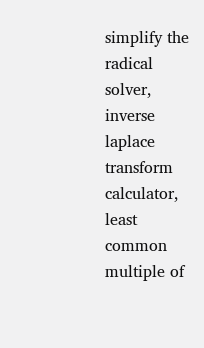simplify the radical solver, inverse laplace transform calculator, least common multiple of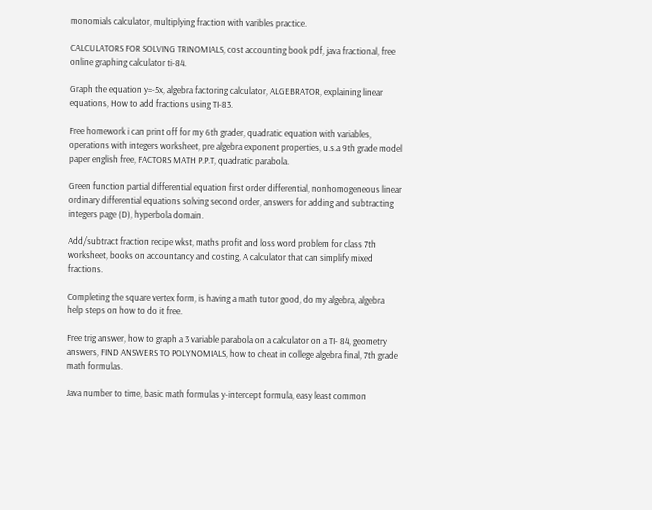monomials calculator, multiplying fraction with varibles practice.

CALCULATORS FOR SOLVING TRINOMIALS, cost accounting book pdf, java fractional, free online graphing calculator ti-84.

Graph the equation y=-5x, algebra factoring calculator, ALGEBRATOR, explaining linear equations, How to add fractions using TI-83.

Free homework i can print off for my 6th grader, quadratic equation with variables, operations with integers worksheet, pre algebra exponent properties, u.s.a 9th grade model paper english free, FACTORS MATH P.P.T, quadratic parabola.

Green function partial differential equation first order differential, nonhomogeneous linear ordinary differential equations solving second order, answers for adding and subtracting integers page (D), hyperbola domain.

Add/subtract fraction recipe wkst, maths profit and loss word problem for class 7th worksheet, books on accountancy and costing, A calculator that can simplify mixed fractions.

Completing the square vertex form, is having a math tutor good, do my algebra, algebra help steps on how to do it free.

Free trig answer, how to graph a 3 variable parabola on a calculator on a TI- 84, geometry answers, FIND ANSWERS TO POLYNOMIALS, how to cheat in college algebra final, 7th grade math formulas.

Java number to time, basic math formulas y-intercept formula, easy least common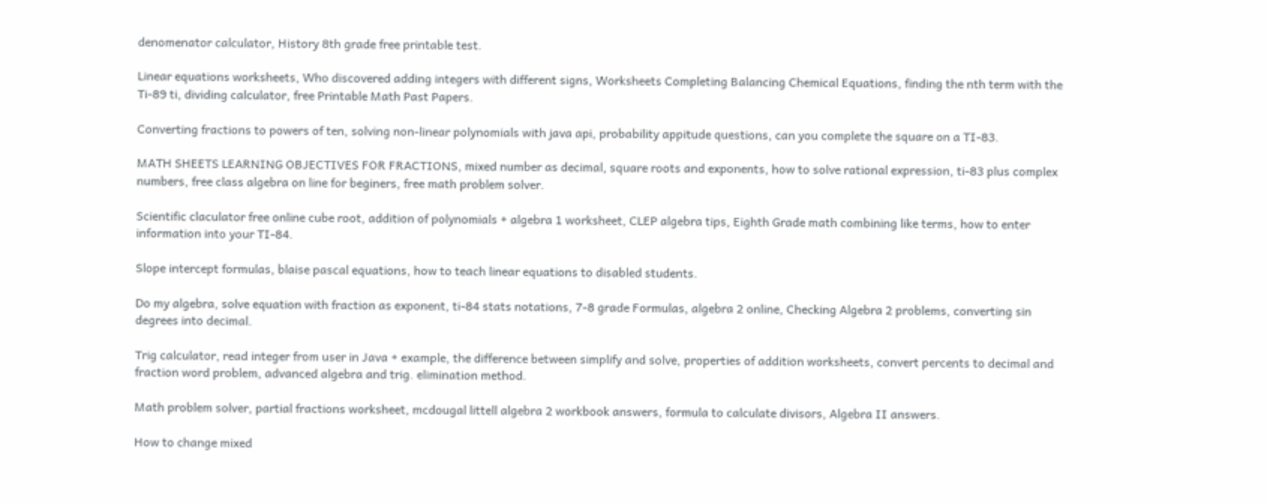denomenator calculator, History 8th grade free printable test.

Linear equations worksheets, Who discovered adding integers with different signs, Worksheets Completing Balancing Chemical Equations, finding the nth term with the Ti-89 ti, dividing calculator, free Printable Math Past Papers.

Converting fractions to powers of ten, solving non-linear polynomials with java api, probability appitude questions, can you complete the square on a TI-83.

MATH SHEETS LEARNING OBJECTIVES FOR FRACTIONS, mixed number as decimal, square roots and exponents, how to solve rational expression, ti-83 plus complex numbers, free class algebra on line for beginers, free math problem solver.

Scientific claculator free online cube root, addition of polynomials + algebra 1 worksheet, CLEP algebra tips, Eighth Grade math combining like terms, how to enter information into your TI-84.

Slope intercept formulas, blaise pascal equations, how to teach linear equations to disabled students.

Do my algebra, solve equation with fraction as exponent, ti-84 stats notations, 7-8 grade Formulas, algebra 2 online, Checking Algebra 2 problems, converting sin degrees into decimal.

Trig calculator, read integer from user in Java + example, the difference between simplify and solve, properties of addition worksheets, convert percents to decimal and fraction word problem, advanced algebra and trig. elimination method.

Math problem solver, partial fractions worksheet, mcdougal littell algebra 2 workbook answers, formula to calculate divisors, Algebra II answers.

How to change mixed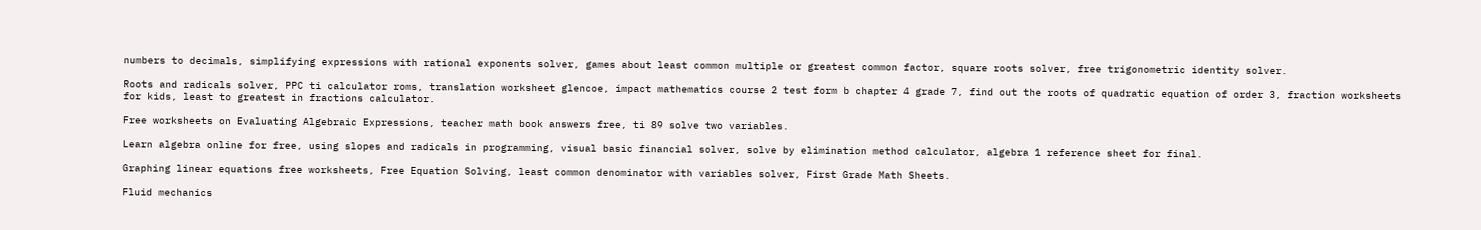numbers to decimals, simplifying expressions with rational exponents solver, games about least common multiple or greatest common factor, square roots solver, free trigonometric identity solver.

Roots and radicals solver, PPC ti calculator roms, translation worksheet glencoe, impact mathematics course 2 test form b chapter 4 grade 7, find out the roots of quadratic equation of order 3, fraction worksheets for kids, least to greatest in fractions calculator.

Free worksheets on Evaluating Algebraic Expressions, teacher math book answers free, ti 89 solve two variables.

Learn algebra online for free, using slopes and radicals in programming, visual basic financial solver, solve by elimination method calculator, algebra 1 reference sheet for final.

Graphing linear equations free worksheets, Free Equation Solving, least common denominator with variables solver, First Grade Math Sheets.

Fluid mechanics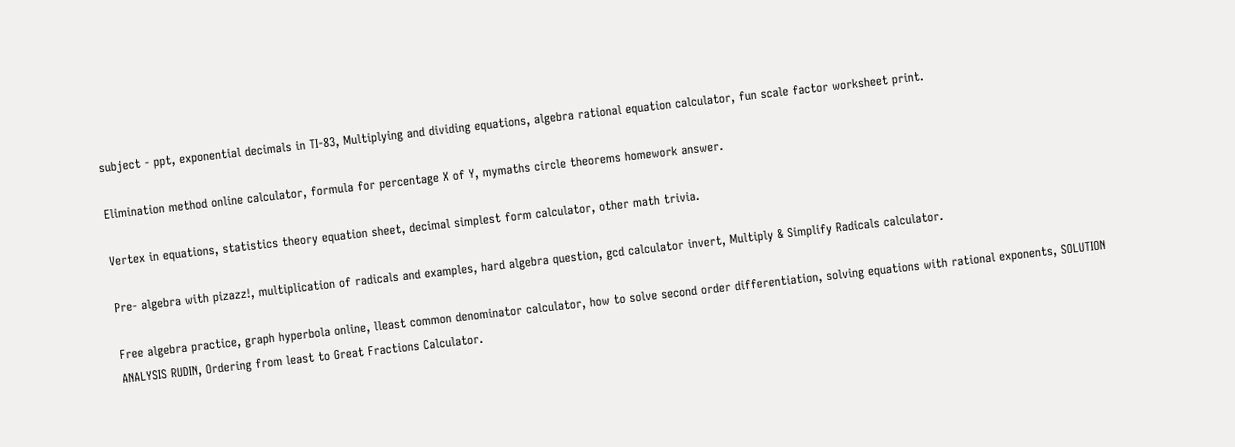subject - ppt, exponential decimals in TI-83, Multiplying and dividing equations, algebra rational equation calculator, fun scale factor worksheet print.

Elimination method online calculator, formula for percentage X of Y, mymaths circle theorems homework answer.

Vertex in equations, statistics theory equation sheet, decimal simplest form calculator, other math trivia.

Pre- algebra with pizazz!, multiplication of radicals and examples, hard algebra question, gcd calculator invert, Multiply & Simplify Radicals calculator.

Free algebra practice, graph hyperbola online, lleast common denominator calculator, how to solve second order differentiation, solving equations with rational exponents, SOLUTION ANALYSIS RUDIN, Ordering from least to Great Fractions Calculator.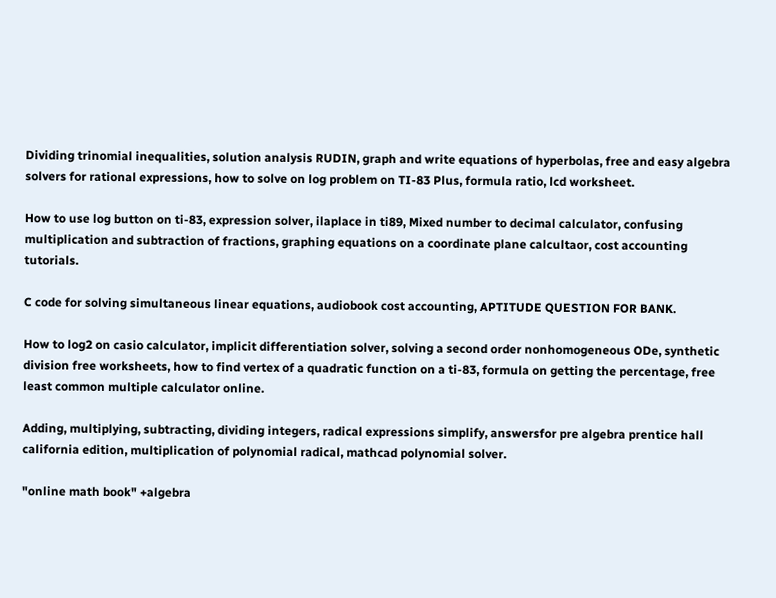Dividing trinomial inequalities, solution analysis RUDIN, graph and write equations of hyperbolas, free and easy algebra solvers for rational expressions, how to solve on log problem on TI-83 Plus, formula ratio, lcd worksheet.

How to use log button on ti-83, expression solver, ilaplace in ti89, Mixed number to decimal calculator, confusing multiplication and subtraction of fractions, graphing equations on a coordinate plane calcultaor, cost accounting tutorials.

C code for solving simultaneous linear equations, audiobook cost accounting, APTITUDE QUESTION FOR BANK.

How to log2 on casio calculator, implicit differentiation solver, solving a second order nonhomogeneous ODe, synthetic division free worksheets, how to find vertex of a quadratic function on a ti-83, formula on getting the percentage, free least common multiple calculator online.

Adding, multiplying, subtracting, dividing integers, radical expressions simplify, answersfor pre algebra prentice hall california edition, multiplication of polynomial radical, mathcad polynomial solver.

"online math book" +algebra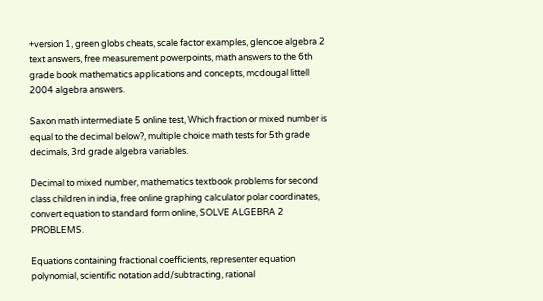+version 1, green globs cheats, scale factor examples, glencoe algebra 2 text answers, free measurement powerpoints, math answers to the 6th grade book mathematics applications and concepts, mcdougal littell 2004 algebra answers.

Saxon math intermediate 5 online test, Which fraction or mixed number is equal to the decimal below?, multiple choice math tests for 5th grade decimals, 3rd grade algebra variables.

Decimal to mixed number, mathematics textbook problems for second class children in india, free online graphing calculator polar coordinates, convert equation to standard form online, SOLVE ALGEBRA 2 PROBLEMS.

Equations containing fractional coefficients, representer equation polynomial, scientific notation add/subtracting, rational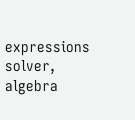expressions solver, algebra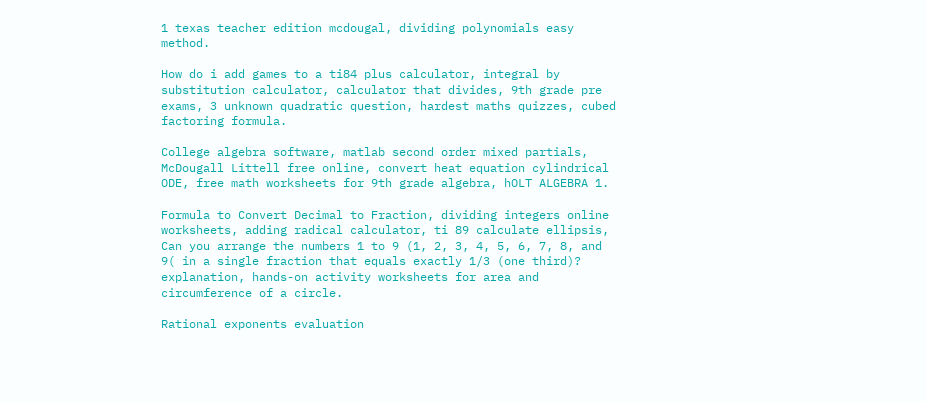1 texas teacher edition mcdougal, dividing polynomials easy method.

How do i add games to a ti84 plus calculator, integral by substitution calculator, calculator that divides, 9th grade pre exams, 3 unknown quadratic question, hardest maths quizzes, cubed factoring formula.

College algebra software, matlab second order mixed partials, McDougall Littell free online, convert heat equation cylindrical ODE, free math worksheets for 9th grade algebra, hOLT ALGEBRA 1.

Formula to Convert Decimal to Fraction, dividing integers online worksheets, adding radical calculator, ti 89 calculate ellipsis, Can you arrange the numbers 1 to 9 (1, 2, 3, 4, 5, 6, 7, 8, and 9( in a single fraction that equals exactly 1/3 (one third)? explanation, hands-on activity worksheets for area and circumference of a circle.

Rational exponents evaluation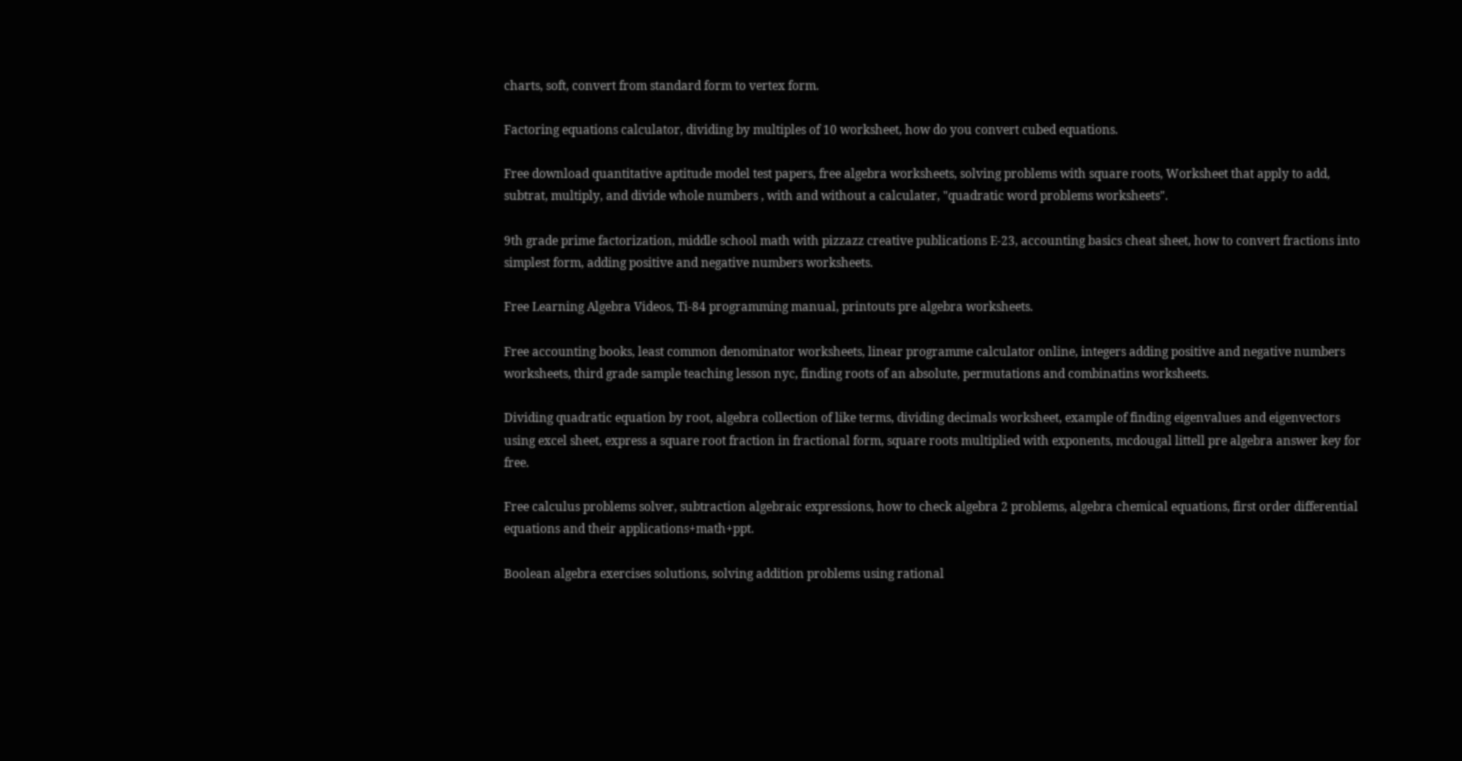charts, soft, convert from standard form to vertex form.

Factoring equations calculator, dividing by multiples of 10 worksheet, how do you convert cubed equations.

Free download quantitative aptitude model test papers, free algebra worksheets, solving problems with square roots, Worksheet that apply to add, subtrat, multiply, and divide whole numbers , with and without a calculater, "quadratic word problems worksheets".

9th grade prime factorization, middle school math with pizzazz creative publications E-23, accounting basics cheat sheet, how to convert fractions into simplest form, adding positive and negative numbers worksheets.

Free Learning Algebra Videos, Ti-84 programming manual, printouts pre algebra worksheets.

Free accounting books, least common denominator worksheets, linear programme calculator online, integers adding positive and negative numbers worksheets, third grade sample teaching lesson nyc, finding roots of an absolute, permutations and combinatins worksheets.

Dividing quadratic equation by root, algebra collection of like terms, dividing decimals worksheet, example of finding eigenvalues and eigenvectors using excel sheet, express a square root fraction in fractional form, square roots multiplied with exponents, mcdougal littell pre algebra answer key for free.

Free calculus problems solver, subtraction algebraic expressions, how to check algebra 2 problems, algebra chemical equations, first order differential equations and their applications+math+ppt.

Boolean algebra exercises solutions, solving addition problems using rational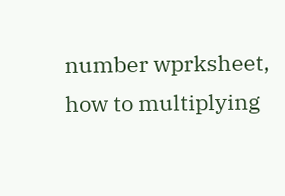number wprksheet, how to multiplying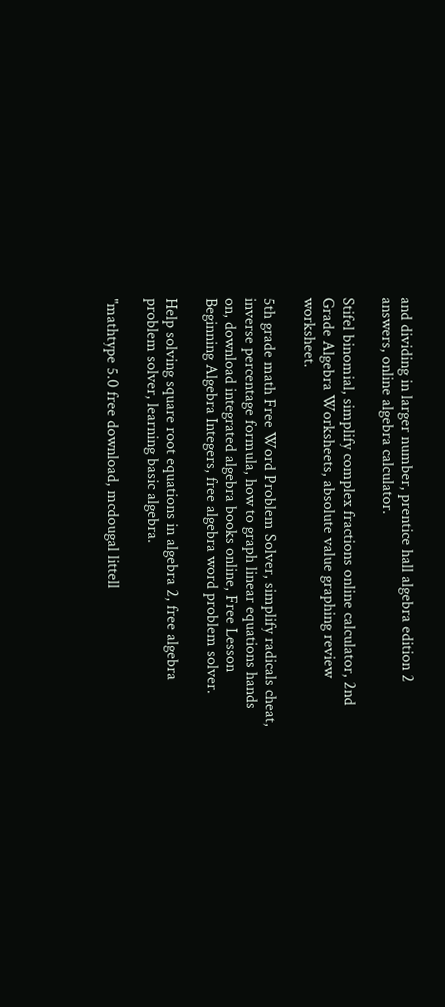and dividing in larger number, prentice hall algebra edition 2 answers, online algebra calculator.

Stifel binomial, simplify complex fractions online calculator, 2nd Grade Algebra Worksheets, absolute value graphing review worksheet.

5th grade math Free Word Problem Solver, simplify radicals cheat, inverse percentage formula, how to graph linear equations hands on, download integrated algebra books online, Free Lesson Beginning Algebra Integers, free algebra word problem solver.

Help solving square root equations in algebra 2, free algebra problem solver, learning basic algebra.

"mathtype 5.0 free download, mcdougal littell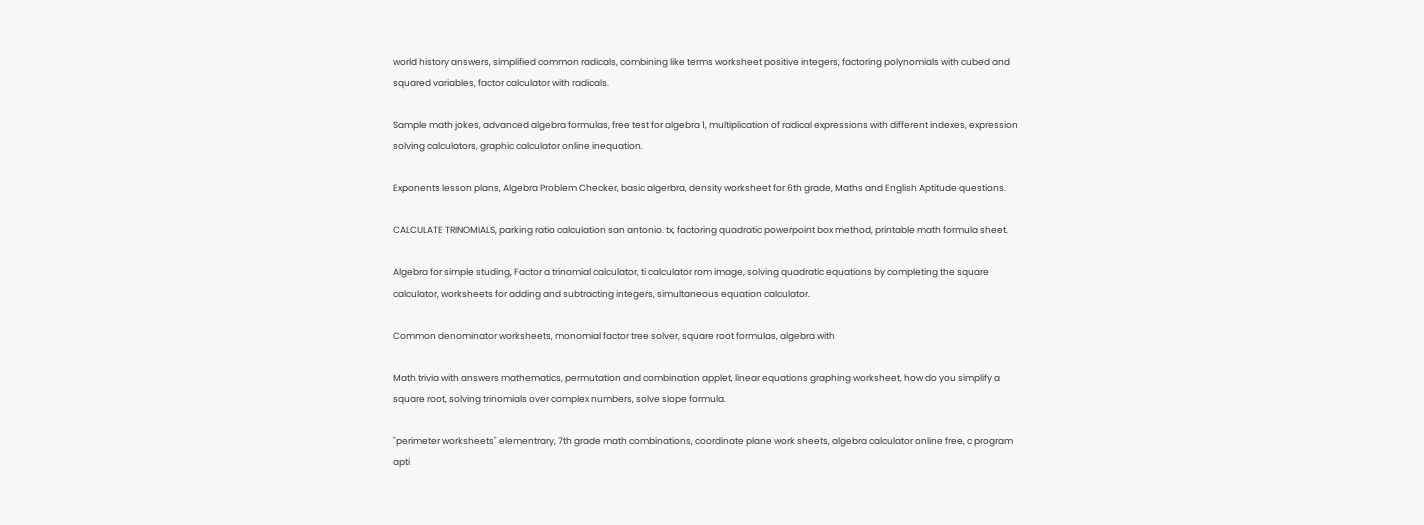world history answers, simplified common radicals, combining like terms worksheet positive integers, factoring polynomials with cubed and squared variables, factor calculator with radicals.

Sample math jokes, advanced algebra formulas, free test for algebra 1, multiplication of radical expressions with different indexes, expression solving calculators, graphic calculator online inequation.

Exponents lesson plans, Algebra Problem Checker, basic algerbra, density worksheet for 6th grade, Maths and English Aptitude questions.

CALCULATE TRINOMIALS, parking ratio calculation san antonio. tx, factoring quadratic powerpoint box method, printable math formula sheet.

Algebra for simple studing, Factor a trinomial calculator, ti calculator rom image, solving quadratic equations by completing the square calculator, worksheets for adding and subtracting integers, simultaneous equation calculator.

Common denominator worksheets, monomial factor tree solver, square root formulas, algebra with

Math trivia with answers mathematics, permutation and combination applet, linear equations graphing worksheet, how do you simplify a square root, solving trinomials over complex numbers, solve slope formula.

"perimeter worksheets" elementrary, 7th grade math combinations, coordinate plane work sheets, algebra calculator online free, c program apti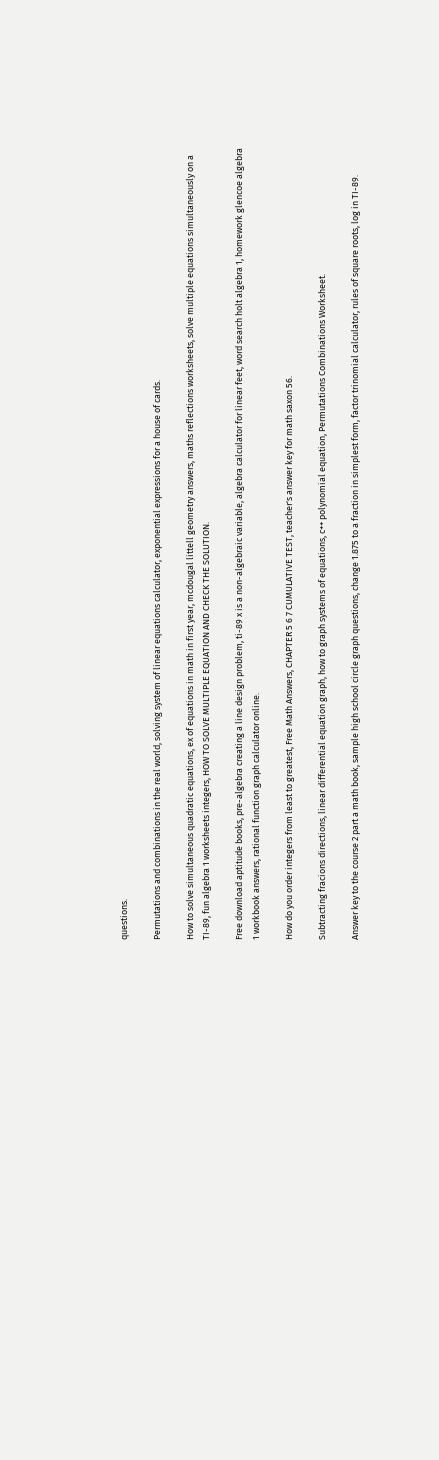questions.

Permutations and combinations in the real world, solving system of linear equations calculator, exponential expressions for a house of cards.

How to solve simultaneous quadratic equations, ex of equations in math in first year, mcdougal littell geometry answers, maths reflections worksheets, solve multiple equations simultaneously on a TI-89, fun algebra 1 worksheets integers, HOW TO SOLVE MULTIPLE EQUATION AND CHECK THE SOLUTION.

Free download aptitude books, pre-algebra creating a line design problem, ti-89 x is a non-algebraic variable, algebra calculator for linear feet, word search holt algebra 1, homework glencoe algebra 1 workbook answers, rational function graph calculator online.

How do you order integers from least to greatest, Free Math Answers, CHAPTER 5 6 7 CUMULATIVE TEST, teacher's answer key for math saxon 56.

Subtracting fracions directions, linear differential equation graph, how to graph systems of equations, c++ polynomial equation, Permutations Combinations Worksheet.

Answer key to the course 2 part a math book, sample high school circle graph questions, change 1.875 to a fraction in simplest form, factor trinomial calculator, rules of square roots, log in TI-89.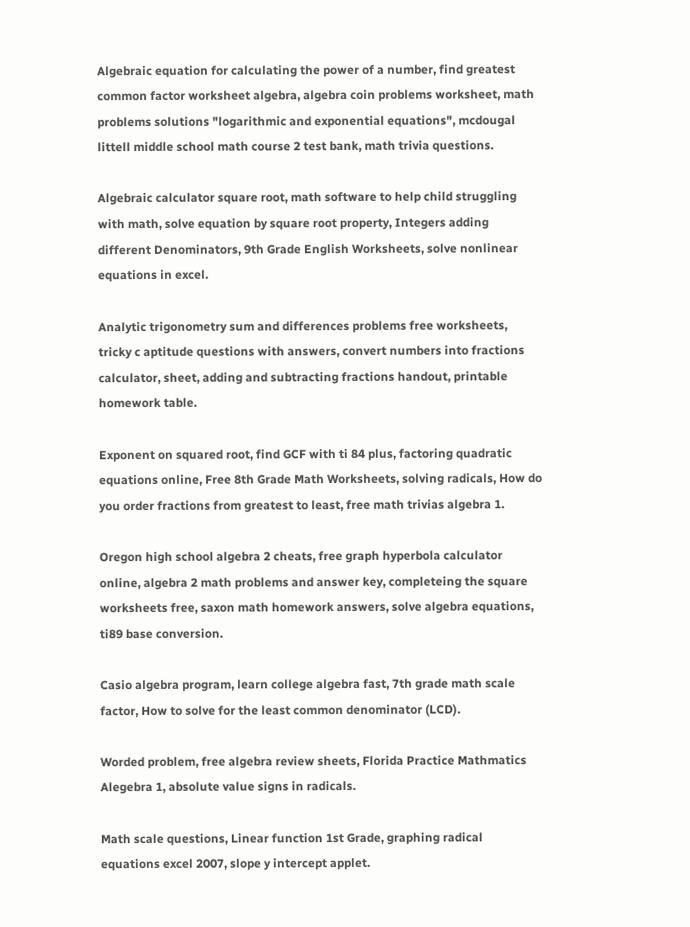Algebraic equation for calculating the power of a number, find greatest common factor worksheet algebra, algebra coin problems worksheet, math problems solutions "logarithmic and exponential equations", mcdougal littell middle school math course 2 test bank, math trivia questions.

Algebraic calculator square root, math software to help child struggling with math, solve equation by square root property, Integers adding different Denominators, 9th Grade English Worksheets, solve nonlinear equations in excel.

Analytic trigonometry sum and differences problems free worksheets, tricky c aptitude questions with answers, convert numbers into fractions calculator, sheet, adding and subtracting fractions handout, printable homework table.

Exponent on squared root, find GCF with ti 84 plus, factoring quadratic equations online, Free 8th Grade Math Worksheets, solving radicals, How do you order fractions from greatest to least, free math trivias algebra 1.

Oregon high school algebra 2 cheats, free graph hyperbola calculator online, algebra 2 math problems and answer key, completeing the square worksheets free, saxon math homework answers, solve algebra equations, ti89 base conversion.

Casio algebra program, learn college algebra fast, 7th grade math scale factor, How to solve for the least common denominator (LCD).

Worded problem, free algebra review sheets, Florida Practice Mathmatics Alegebra 1, absolute value signs in radicals.

Math scale questions, Linear function 1st Grade, graphing radical equations excel 2007, slope y intercept applet.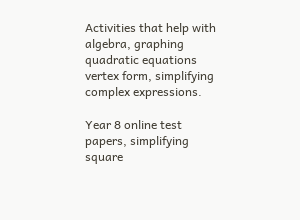Activities that help with algebra, graphing quadratic equations vertex form, simplifying complex expressions.

Year 8 online test papers, simplifying square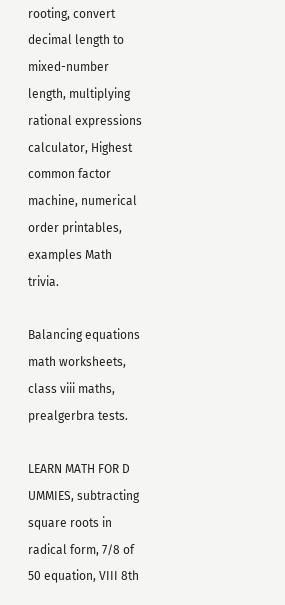rooting, convert decimal length to mixed-number length, multiplying rational expressions calculator, Highest common factor machine, numerical order printables, examples Math trivia.

Balancing equations math worksheets, class viii maths, prealgerbra tests.

LEARN MATH FOR D UMMIES, subtracting square roots in radical form, 7/8 of 50 equation, VIII 8th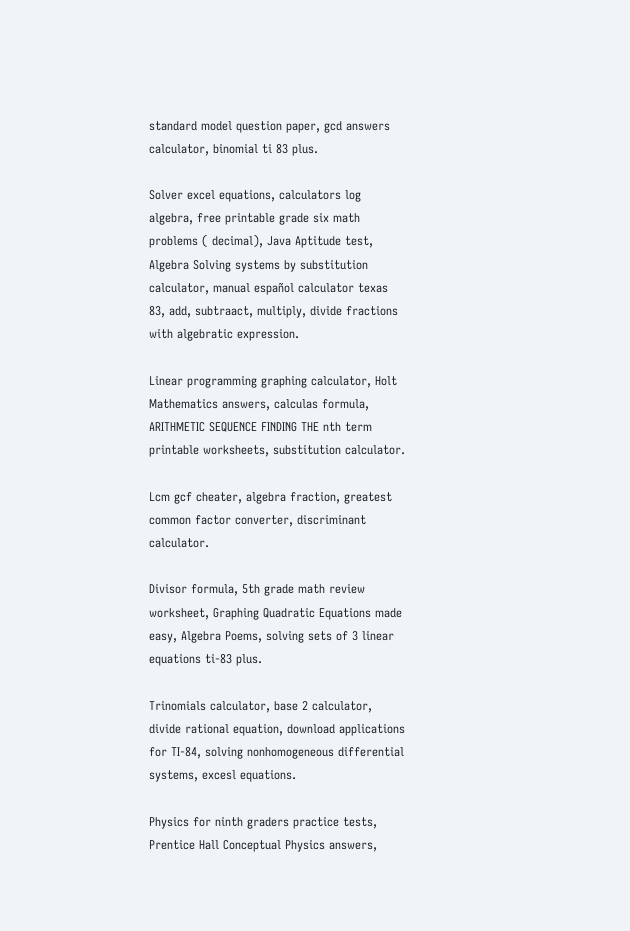standard model question paper, gcd answers calculator, binomial ti 83 plus.

Solver excel equations, calculators log algebra, free printable grade six math problems ( decimal), Java Aptitude test, Algebra Solving systems by substitution calculator, manual español calculator texas 83, add, subtraact, multiply, divide fractions with algebratic expression.

Linear programming graphing calculator, Holt Mathematics answers, calculas formula, ARITHMETIC SEQUENCE FINDING THE nth term printable worksheets, substitution calculator.

Lcm gcf cheater, algebra fraction, greatest common factor converter, discriminant calculator.

Divisor formula, 5th grade math review worksheet, Graphing Quadratic Equations made easy, Algebra Poems, solving sets of 3 linear equations ti-83 plus.

Trinomials calculator, base 2 calculator, divide rational equation, download applications for TI-84, solving nonhomogeneous differential systems, excesl equations.

Physics for ninth graders practice tests, Prentice Hall Conceptual Physics answers,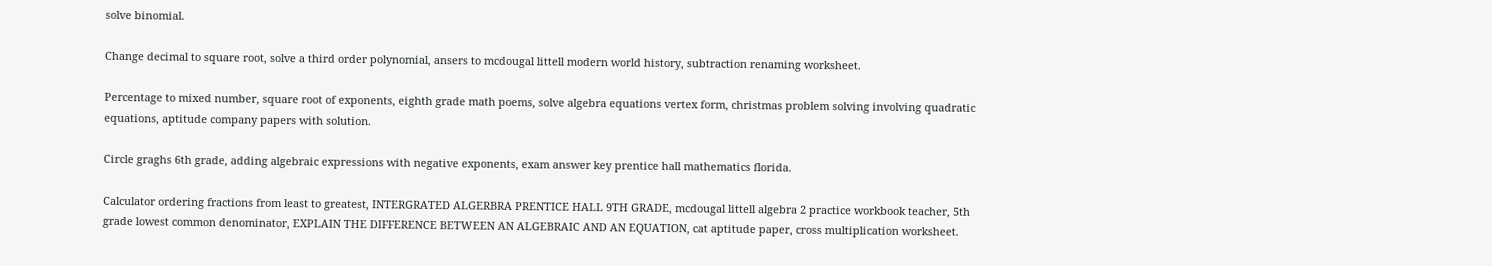solve binomial.

Change decimal to square root, solve a third order polynomial, ansers to mcdougal littell modern world history, subtraction renaming worksheet.

Percentage to mixed number, square root of exponents, eighth grade math poems, solve algebra equations vertex form, christmas problem solving involving quadratic equations, aptitude company papers with solution.

Circle graghs 6th grade, adding algebraic expressions with negative exponents, exam answer key prentice hall mathematics florida.

Calculator ordering fractions from least to greatest, INTERGRATED ALGERBRA PRENTICE HALL 9TH GRADE, mcdougal littell algebra 2 practice workbook teacher, 5th grade lowest common denominator, EXPLAIN THE DIFFERENCE BETWEEN AN ALGEBRAIC AND AN EQUATION, cat aptitude paper, cross multiplication worksheet.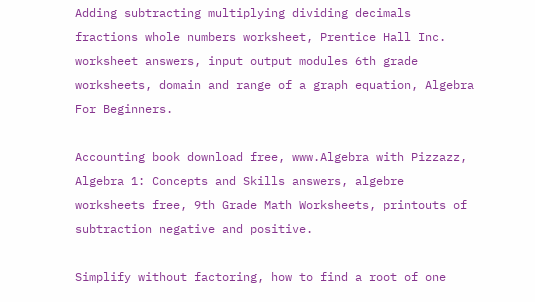Adding subtracting multiplying dividing decimals fractions whole numbers worksheet, Prentice Hall Inc. worksheet answers, input output modules 6th grade worksheets, domain and range of a graph equation, Algebra For Beginners.

Accounting book download free, www.Algebra with Pizzazz, Algebra 1: Concepts and Skills answers, algebre worksheets free, 9th Grade Math Worksheets, printouts of subtraction negative and positive.

Simplify without factoring, how to find a root of one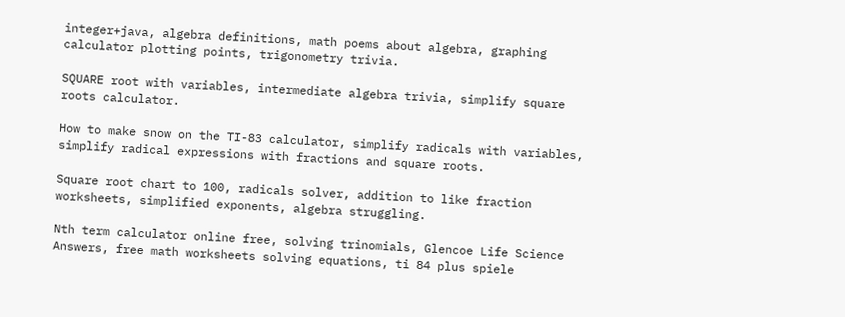integer+java, algebra definitions, math poems about algebra, graphing calculator plotting points, trigonometry trivia.

SQUARE root with variables, intermediate algebra trivia, simplify square roots calculator.

How to make snow on the TI-83 calculator, simplify radicals with variables, simplify radical expressions with fractions and square roots.

Square root chart to 100, radicals solver, addition to like fraction worksheets, simplified exponents, algebra struggling.

Nth term calculator online free, solving trinomials, Glencoe Life Science Answers, free math worksheets solving equations, ti 84 plus spiele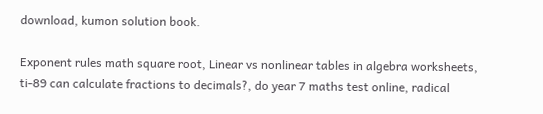download, kumon solution book.

Exponent rules math square root, Linear vs nonlinear tables in algebra worksheets, ti-89 can calculate fractions to decimals?, do year 7 maths test online, radical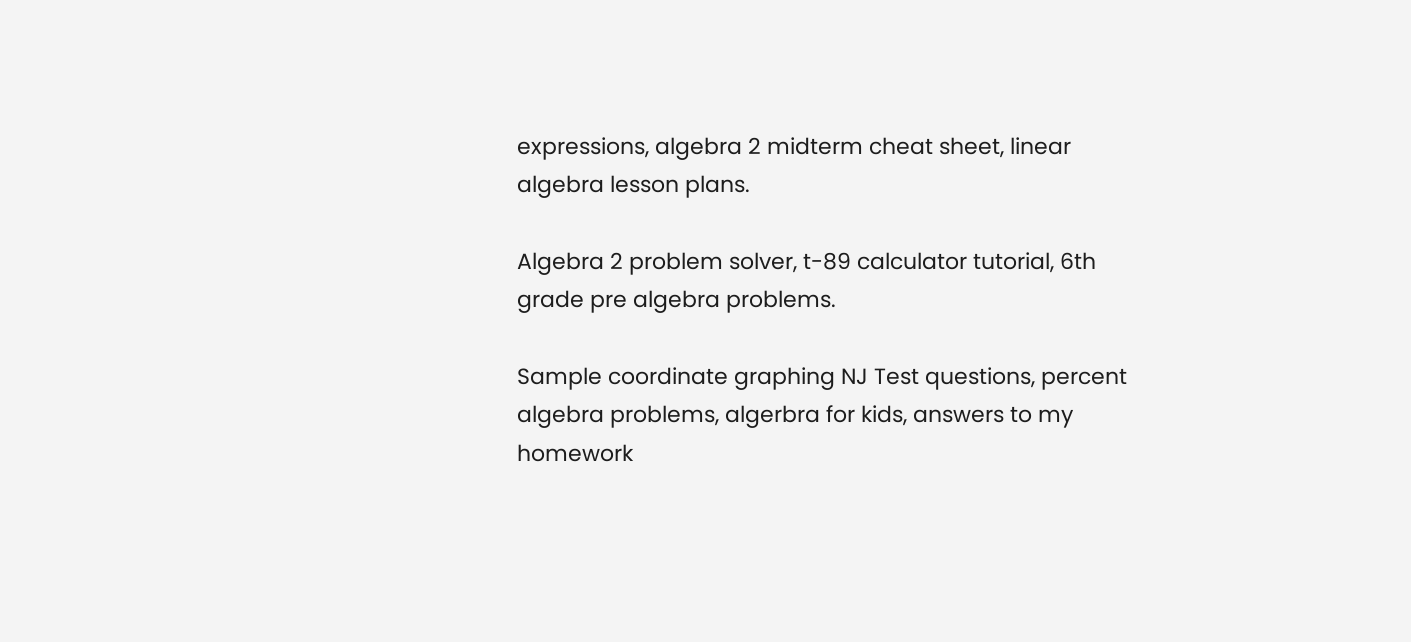expressions, algebra 2 midterm cheat sheet, linear algebra lesson plans.

Algebra 2 problem solver, t-89 calculator tutorial, 6th grade pre algebra problems.

Sample coordinate graphing NJ Test questions, percent algebra problems, algerbra for kids, answers to my homework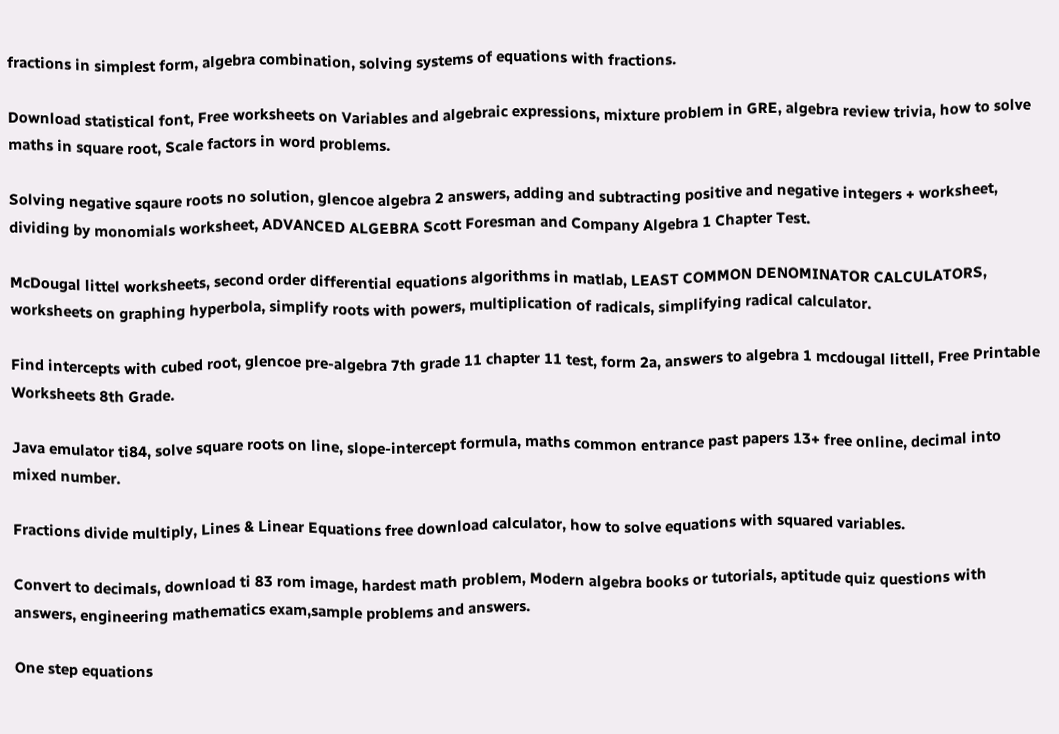fractions in simplest form, algebra combination, solving systems of equations with fractions.

Download statistical font, Free worksheets on Variables and algebraic expressions, mixture problem in GRE, algebra review trivia, how to solve maths in square root, Scale factors in word problems.

Solving negative sqaure roots no solution, glencoe algebra 2 answers, adding and subtracting positive and negative integers + worksheet, dividing by monomials worksheet, ADVANCED ALGEBRA Scott Foresman and Company Algebra 1 Chapter Test.

McDougal littel worksheets, second order differential equations algorithms in matlab, LEAST COMMON DENOMINATOR CALCULATORS, worksheets on graphing hyperbola, simplify roots with powers, multiplication of radicals, simplifying radical calculator.

Find intercepts with cubed root, glencoe pre-algebra 7th grade 11 chapter 11 test, form 2a, answers to algebra 1 mcdougal littell, Free Printable Worksheets 8th Grade.

Java emulator ti84, solve square roots on line, slope-intercept formula, maths common entrance past papers 13+ free online, decimal into mixed number.

Fractions divide multiply, Lines & Linear Equations free download calculator, how to solve equations with squared variables.

Convert to decimals, download ti 83 rom image, hardest math problem, Modern algebra books or tutorials, aptitude quiz questions with answers, engineering mathematics exam,sample problems and answers.

One step equations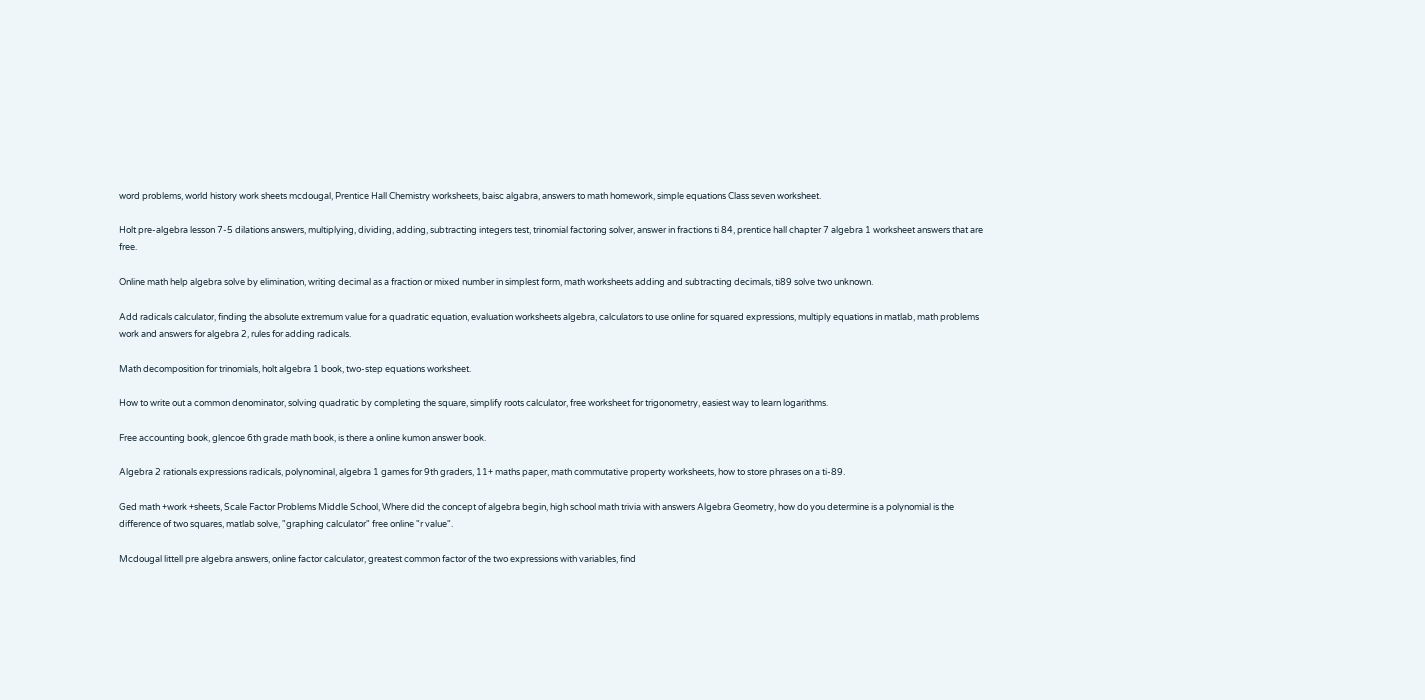word problems, world history work sheets mcdougal, Prentice Hall Chemistry worksheets, baisc algabra, answers to math homework, simple equations Class seven worksheet.

Holt pre-algebra lesson 7-5 dilations answers, multiplying, dividing, adding, subtracting integers test, trinomial factoring solver, answer in fractions ti 84, prentice hall chapter 7 algebra 1 worksheet answers that are free.

Online math help algebra solve by elimination, writing decimal as a fraction or mixed number in simplest form, math worksheets adding and subtracting decimals, ti89 solve two unknown.

Add radicals calculator, finding the absolute extremum value for a quadratic equation, evaluation worksheets algebra, calculators to use online for squared expressions, multiply equations in matlab, math problems work and answers for algebra 2, rules for adding radicals.

Math decomposition for trinomials, holt algebra 1 book, two-step equations worksheet.

How to write out a common denominator, solving quadratic by completing the square, simplify roots calculator, free worksheet for trigonometry, easiest way to learn logarithms.

Free accounting book, glencoe 6th grade math book, is there a online kumon answer book.

Algebra 2 rationals expressions radicals, polynominal, algebra 1 games for 9th graders, 11+ maths paper, math commutative property worksheets, how to store phrases on a ti-89.

Ged math +work +sheets, Scale Factor Problems Middle School, Where did the concept of algebra begin, high school math trivia with answers Algebra Geometry, how do you determine is a polynomial is the difference of two squares, matlab solve, "graphing calculator" free online "r value".

Mcdougal littell pre algebra answers, online factor calculator, greatest common factor of the two expressions with variables, find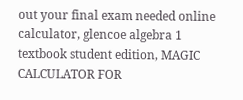out your final exam needed online calculator, glencoe algebra 1 textbook student edition, MAGIC CALCULATOR FOR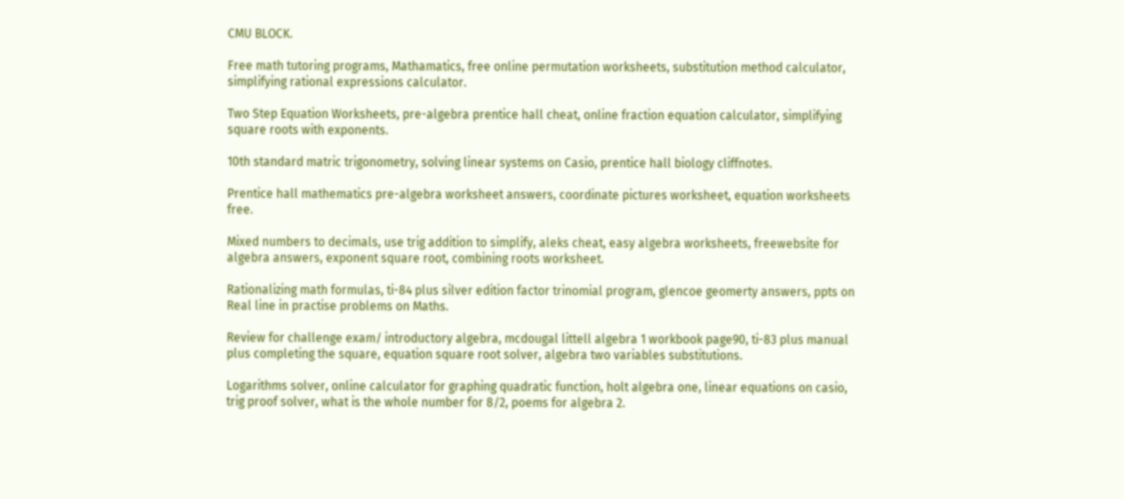CMU BLOCK.

Free math tutoring programs, Mathamatics, free online permutation worksheets, substitution method calculator, simplifying rational expressions calculator.

Two Step Equation Worksheets, pre-algebra prentice hall cheat, online fraction equation calculator, simplifying square roots with exponents.

10th standard matric trigonometry, solving linear systems on Casio, prentice hall biology cliffnotes.

Prentice hall mathematics pre-algebra worksheet answers, coordinate pictures worksheet, equation worksheets free.

Mixed numbers to decimals, use trig addition to simplify, aleks cheat, easy algebra worksheets, freewebsite for algebra answers, exponent square root, combining roots worksheet.

Rationalizing math formulas, ti-84 plus silver edition factor trinomial program, glencoe geomerty answers, ppts on Real line in practise problems on Maths.

Review for challenge exam/ introductory algebra, mcdougal littell algebra 1 workbook page90, ti-83 plus manual plus completing the square, equation square root solver, algebra two variables substitutions.

Logarithms solver, online calculator for graphing quadratic function, holt algebra one, linear equations on casio, trig proof solver, what is the whole number for 8/2, poems for algebra 2.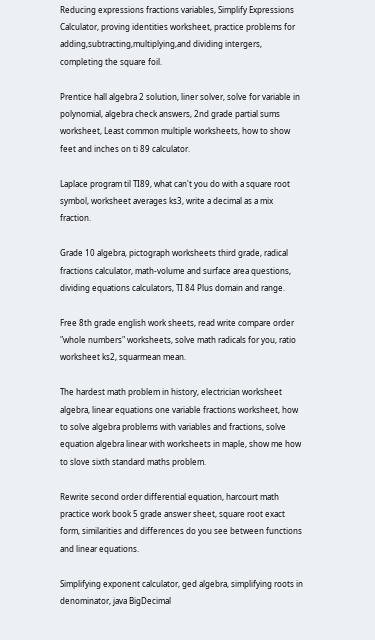Reducing expressions fractions variables, Simplify Expressions Calculator, proving identities worksheet, practice problems for adding,subtracting,multiplying,and dividing intergers, completing the square foil.

Prentice hall algebra 2 solution, liner solver, solve for variable in polynomial, algebra check answers, 2nd grade partial sums worksheet, Least common multiple worksheets, how to show feet and inches on ti 89 calculator.

Laplace program til TI89, what can't you do with a square root symbol, worksheet averages ks3, write a decimal as a mix fraction.

Grade 10 algebra, pictograph worksheets third grade, radical fractions calculator, math-volume and surface area questions, dividing equations calculators, TI 84 Plus domain and range.

Free 8th grade english work sheets, read write compare order "whole numbers" worksheets, solve math radicals for you, ratio worksheet ks2, squarmean mean.

The hardest math problem in history, electrician worksheet algebra, linear equations one variable fractions worksheet, how to solve algebra problems with variables and fractions, solve equation algebra linear with worksheets in maple, show me how to slove sixth standard maths problem.

Rewrite second order differential equation, harcourt math practice work book 5 grade answer sheet, square root exact form, similarities and differences do you see between functions and linear equations.

Simplifying exponent calculator, ged algebra, simplifying roots in denominator, java BigDecimal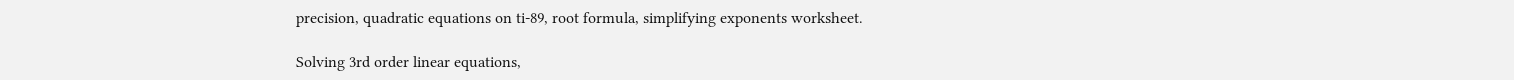precision, quadratic equations on ti-89, root formula, simplifying exponents worksheet.

Solving 3rd order linear equations,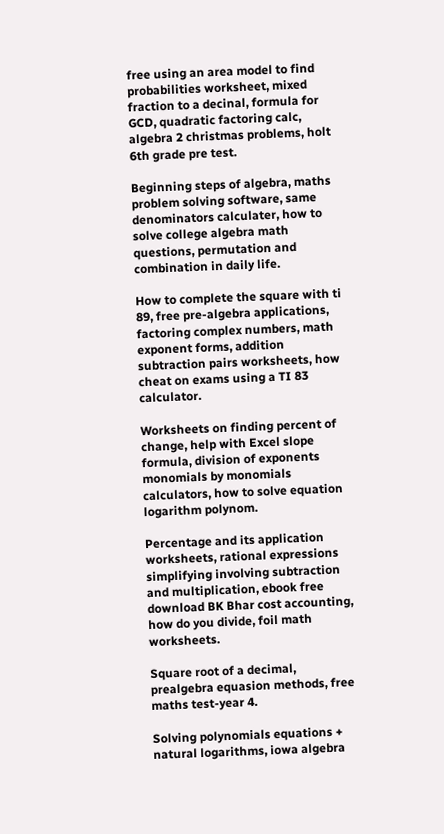free using an area model to find probabilities worksheet, mixed fraction to a decinal, formula for GCD, quadratic factoring calc, algebra 2 christmas problems, holt 6th grade pre test.

Beginning steps of algebra, maths problem solving software, same denominators calculater, how to solve college algebra math questions, permutation and combination in daily life.

How to complete the square with ti 89, free pre-algebra applications, factoring complex numbers, math exponent forms, addition subtraction pairs worksheets, how cheat on exams using a TI 83 calculator.

Worksheets on finding percent of change, help with Excel slope formula, division of exponents monomials by monomials calculators, how to solve equation logarithm polynom.

Percentage and its application worksheets, rational expressions simplifying involving subtraction and multiplication, ebook free download BK Bhar cost accounting, how do you divide, foil math worksheets.

Square root of a decimal, prealgebra equasion methods, free maths test-year 4.

Solving polynomials equations + natural logarithms, iowa algebra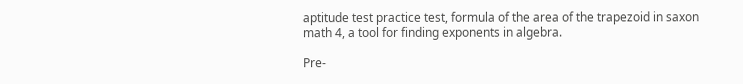aptitude test practice test, formula of the area of the trapezoid in saxon math 4, a tool for finding exponents in algebra.

Pre-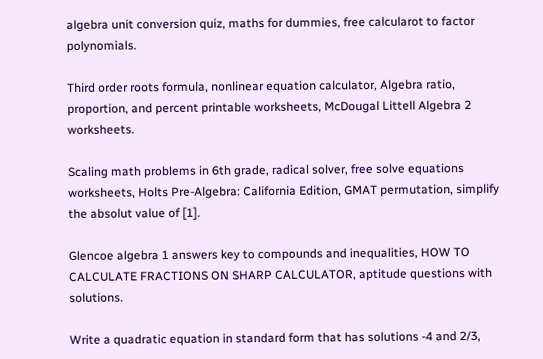algebra unit conversion quiz, maths for dummies, free calcularot to factor polynomials.

Third order roots formula, nonlinear equation calculator, Algebra ratio, proportion, and percent printable worksheets, McDougal Littell Algebra 2 worksheets.

Scaling math problems in 6th grade, radical solver, free solve equations worksheets, Holts Pre-Algebra: California Edition, GMAT permutation, simplify the absolut value of [1].

Glencoe algebra 1 answers key to compounds and inequalities, HOW TO CALCULATE FRACTIONS ON SHARP CALCULATOR, aptitude questions with solutions.

Write a quadratic equation in standard form that has solutions -4 and 2/3,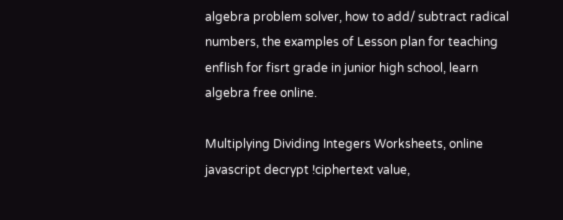algebra problem solver, how to add/ subtract radical numbers, the examples of Lesson plan for teaching enflish for fisrt grade in junior high school, learn algebra free online.

Multiplying Dividing Integers Worksheets, online javascript decrypt !ciphertext value,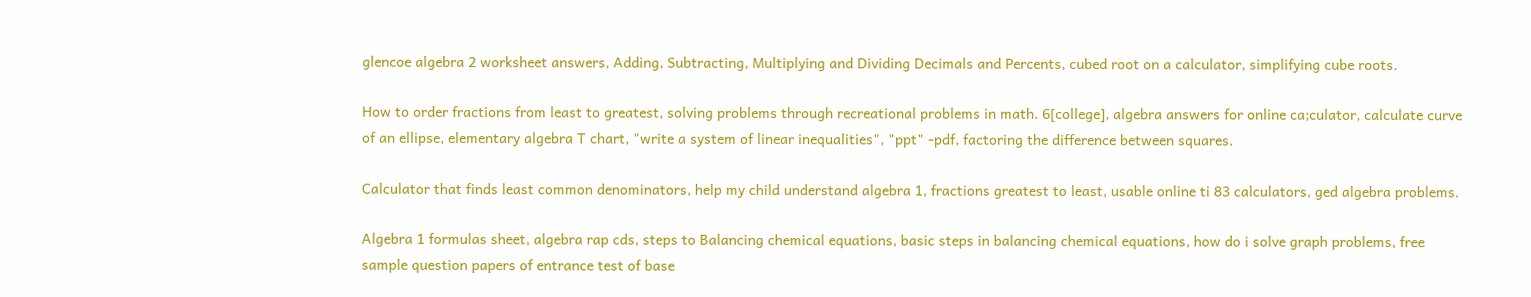glencoe algebra 2 worksheet answers, Adding, Subtracting, Multiplying and Dividing Decimals and Percents, cubed root on a calculator, simplifying cube roots.

How to order fractions from least to greatest, solving problems through recreational problems in math. 6[college], algebra answers for online ca;culator, calculate curve of an ellipse, elementary algebra T chart, "write a system of linear inequalities", "ppt" -pdf, factoring the difference between squares.

Calculator that finds least common denominators, help my child understand algebra 1, fractions greatest to least, usable online ti 83 calculators, ged algebra problems.

Algebra 1 formulas sheet, algebra rap cds, steps to Balancing chemical equations, basic steps in balancing chemical equations, how do i solve graph problems, free sample question papers of entrance test of base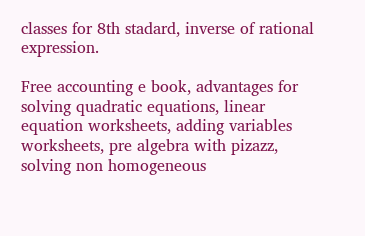classes for 8th stadard, inverse of rational expression.

Free accounting e book, advantages for solving quadratic equations, linear equation worksheets, adding variables worksheets, pre algebra with pizazz, solving non homogeneous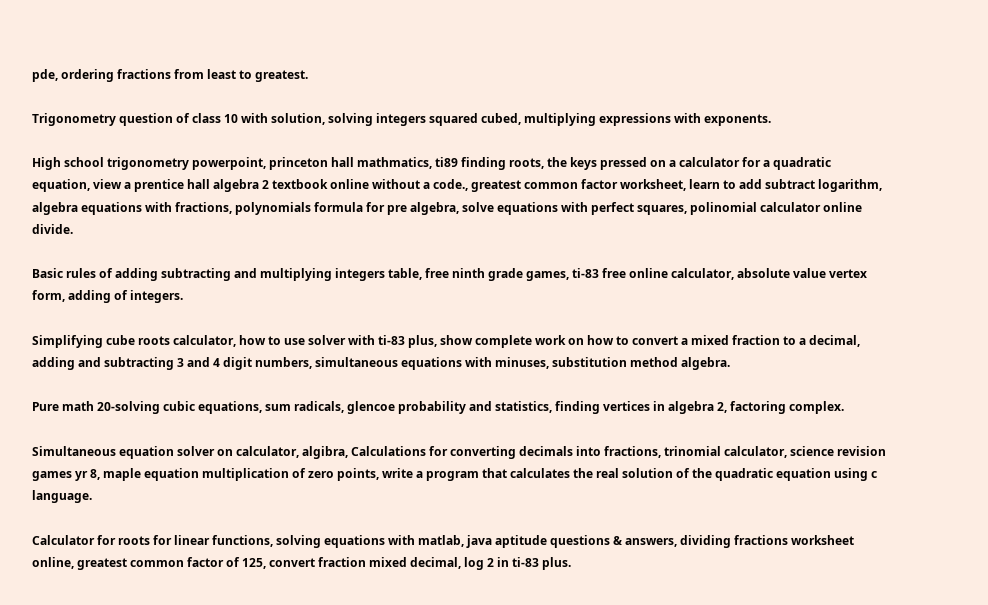pde, ordering fractions from least to greatest.

Trigonometry question of class 10 with solution, solving integers squared cubed, multiplying expressions with exponents.

High school trigonometry powerpoint, princeton hall mathmatics, ti89 finding roots, the keys pressed on a calculator for a quadratic equation, view a prentice hall algebra 2 textbook online without a code., greatest common factor worksheet, learn to add subtract logarithm, algebra equations with fractions, polynomials formula for pre algebra, solve equations with perfect squares, polinomial calculator online divide.

Basic rules of adding subtracting and multiplying integers table, free ninth grade games, ti-83 free online calculator, absolute value vertex form, adding of integers.

Simplifying cube roots calculator, how to use solver with ti-83 plus, show complete work on how to convert a mixed fraction to a decimal, adding and subtracting 3 and 4 digit numbers, simultaneous equations with minuses, substitution method algebra.

Pure math 20-solving cubic equations, sum radicals, glencoe probability and statistics, finding vertices in algebra 2, factoring complex.

Simultaneous equation solver on calculator, algibra, Calculations for converting decimals into fractions, trinomial calculator, science revision games yr 8, maple equation multiplication of zero points, write a program that calculates the real solution of the quadratic equation using c language.

Calculator for roots for linear functions, solving equations with matlab, java aptitude questions & answers, dividing fractions worksheet online, greatest common factor of 125, convert fraction mixed decimal, log 2 in ti-83 plus.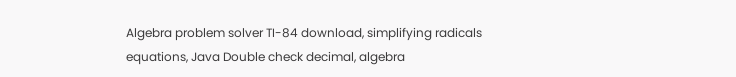Algebra problem solver TI-84 download, simplifying radicals equations, Java Double check decimal, algebra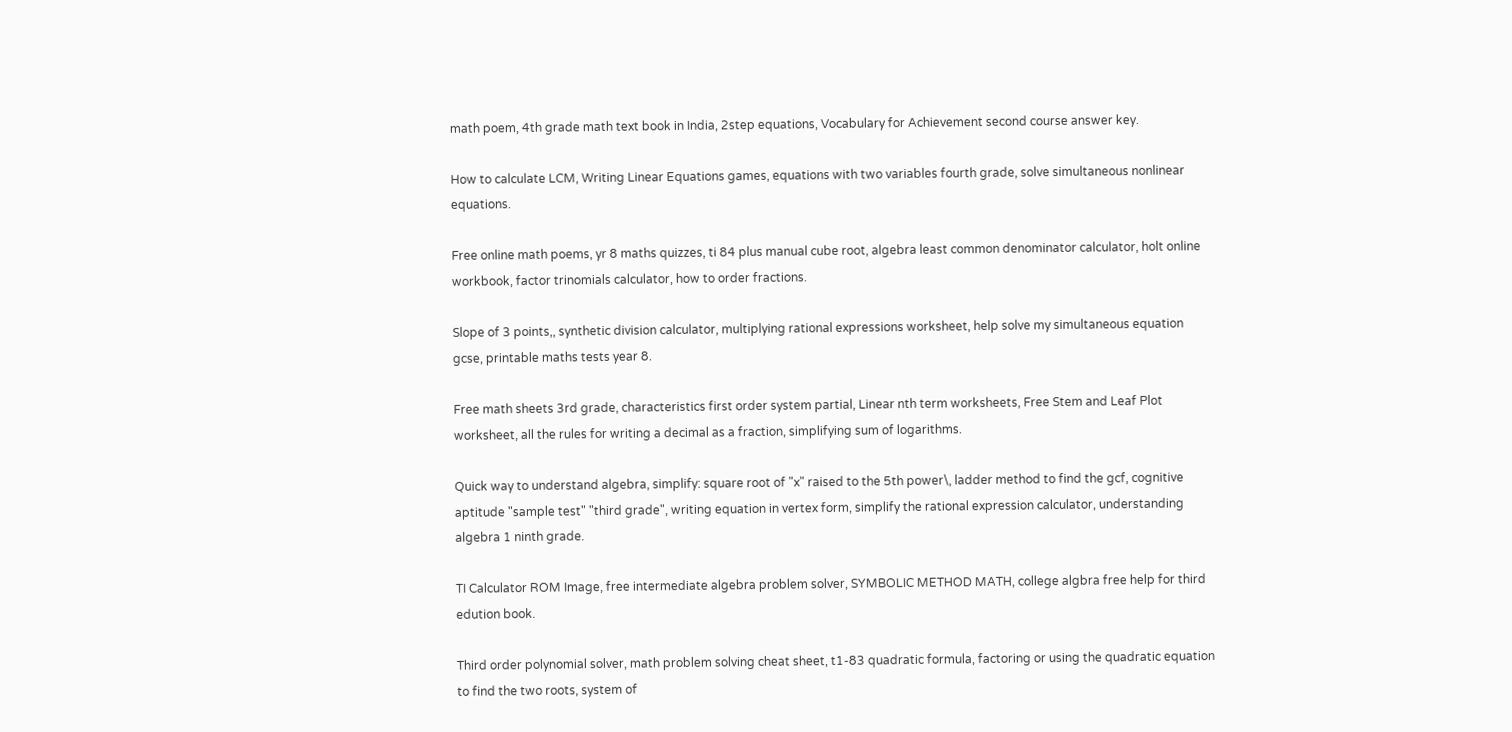math poem, 4th grade math text book in India, 2step equations, Vocabulary for Achievement second course answer key.

How to calculate LCM, Writing Linear Equations games, equations with two variables fourth grade, solve simultaneous nonlinear equations.

Free online math poems, yr 8 maths quizzes, ti 84 plus manual cube root, algebra least common denominator calculator, holt online workbook, factor trinomials calculator, how to order fractions.

Slope of 3 points,, synthetic division calculator, multiplying rational expressions worksheet, help solve my simultaneous equation gcse, printable maths tests year 8.

Free math sheets 3rd grade, characteristics first order system partial, Linear nth term worksheets, Free Stem and Leaf Plot worksheet, all the rules for writing a decimal as a fraction, simplifying sum of logarithms.

Quick way to understand algebra, simplify: square root of "x" raised to the 5th power\, ladder method to find the gcf, cognitive aptitude "sample test" "third grade", writing equation in vertex form, simplify the rational expression calculator, understanding algebra 1 ninth grade.

TI Calculator ROM Image, free intermediate algebra problem solver, SYMBOLIC METHOD MATH, college algbra free help for third edution book.

Third order polynomial solver, math problem solving cheat sheet, t1-83 quadratic formula, factoring or using the quadratic equation to find the two roots, system of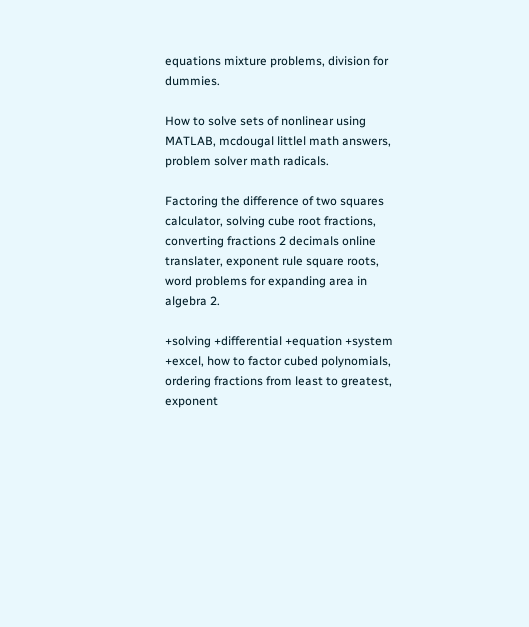equations mixture problems, division for dummies.

How to solve sets of nonlinear using MATLAB, mcdougal littlel math answers, problem solver math radicals.

Factoring the difference of two squares calculator, solving cube root fractions, converting fractions 2 decimals online translater, exponent rule square roots, word problems for expanding area in algebra 2.

+solving +differential +equation +system +excel, how to factor cubed polynomials, ordering fractions from least to greatest, exponent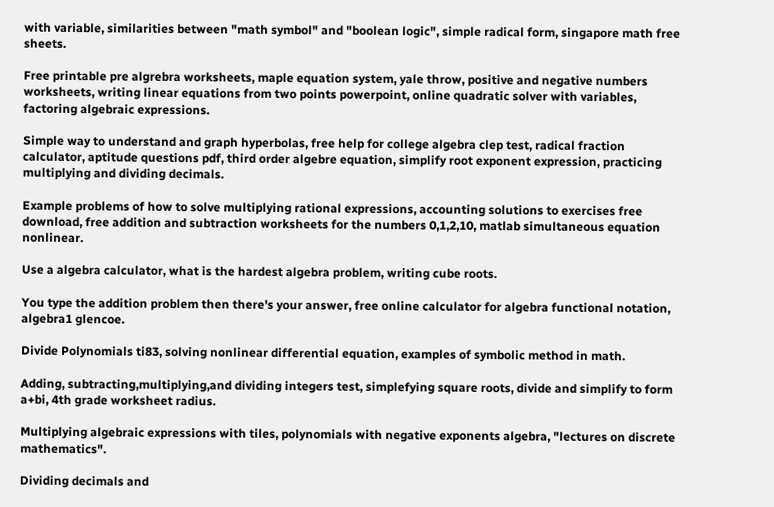with variable, similarities between "math symbol" and "boolean logic", simple radical form, singapore math free sheets.

Free printable pre algrebra worksheets, maple equation system, yale throw, positive and negative numbers worksheets, writing linear equations from two points powerpoint, online quadratic solver with variables, factoring algebraic expressions.

Simple way to understand and graph hyperbolas, free help for college algebra clep test, radical fraction calculator, aptitude questions pdf, third order algebre equation, simplify root exponent expression, practicing multiplying and dividing decimals.

Example problems of how to solve multiplying rational expressions, accounting solutions to exercises free download, free addition and subtraction worksheets for the numbers 0,1,2,10, matlab simultaneous equation nonlinear.

Use a algebra calculator, what is the hardest algebra problem, writing cube roots.

You type the addition problem then there's your answer, free online calculator for algebra functional notation, algebra1 glencoe.

Divide Polynomials ti83, solving nonlinear differential equation, examples of symbolic method in math.

Adding, subtracting,multiplying,and dividing integers test, simplefying square roots, divide and simplify to form a+bi, 4th grade worksheet radius.

Multiplying algebraic expressions with tiles, polynomials with negative exponents algebra, "lectures on discrete mathematics".

Dividing decimals and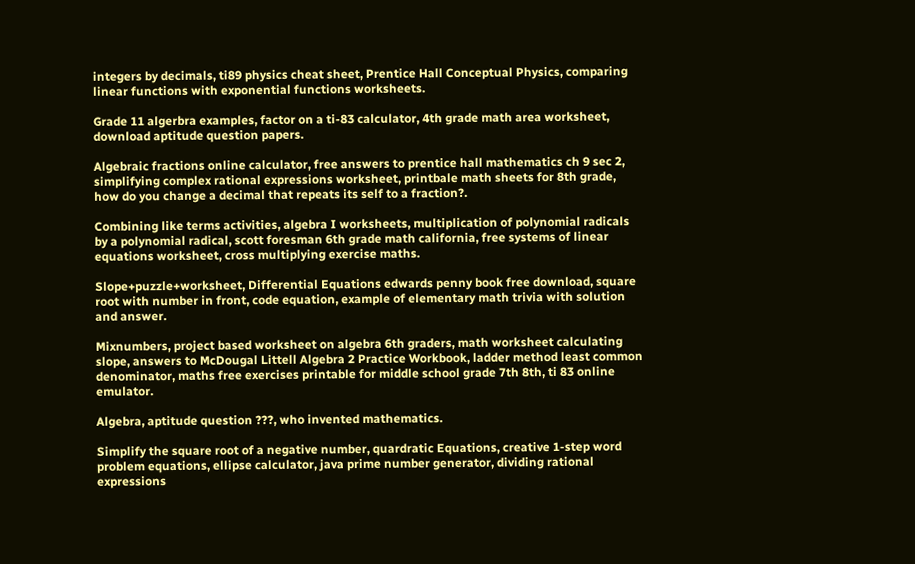integers by decimals, ti89 physics cheat sheet, Prentice Hall Conceptual Physics, comparing linear functions with exponential functions worksheets.

Grade 11 algerbra examples, factor on a ti-83 calculator, 4th grade math area worksheet, download aptitude question papers.

Algebraic fractions online calculator, free answers to prentice hall mathematics ch 9 sec 2, simplifying complex rational expressions worksheet, printbale math sheets for 8th grade, how do you change a decimal that repeats its self to a fraction?.

Combining like terms activities, algebra I worksheets, multiplication of polynomial radicals by a polynomial radical, scott foresman 6th grade math california, free systems of linear equations worksheet, cross multiplying exercise maths.

Slope+puzzle+worksheet, Differential Equations edwards penny book free download, square root with number in front, code equation, example of elementary math trivia with solution and answer.

Mixnumbers, project based worksheet on algebra 6th graders, math worksheet calculating slope, answers to McDougal Littell Algebra 2 Practice Workbook, ladder method least common denominator, maths free exercises printable for middle school grade 7th 8th, ti 83 online emulator.

Algebra, aptitude question ???, who invented mathematics.

Simplify the square root of a negative number, quardratic Equations, creative 1-step word problem equations, ellipse calculator, java prime number generator, dividing rational expressions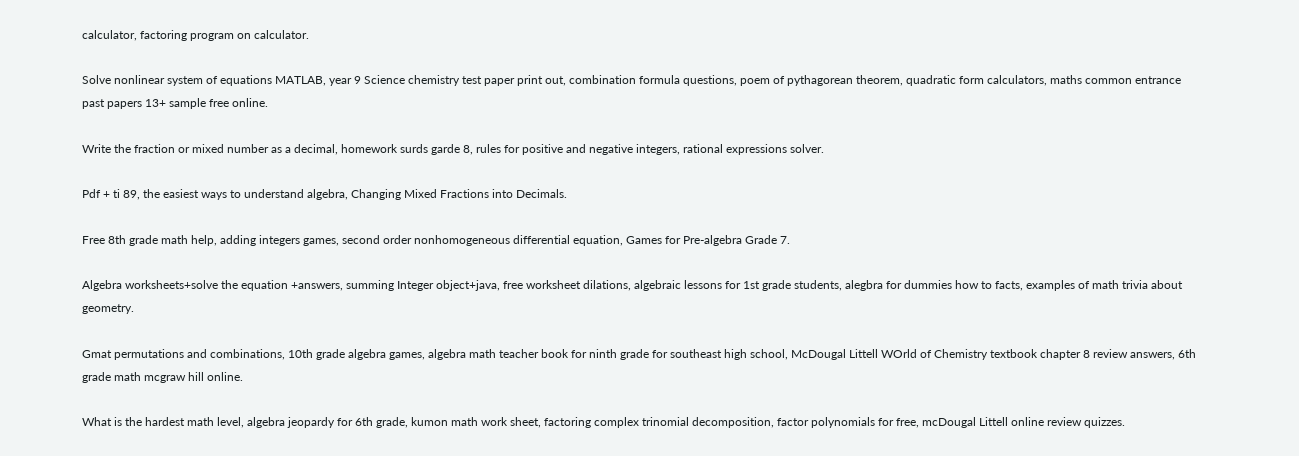calculator, factoring program on calculator.

Solve nonlinear system of equations MATLAB, year 9 Science chemistry test paper print out, combination formula questions, poem of pythagorean theorem, quadratic form calculators, maths common entrance past papers 13+ sample free online.

Write the fraction or mixed number as a decimal, homework surds garde 8, rules for positive and negative integers, rational expressions solver.

Pdf + ti 89, the easiest ways to understand algebra, Changing Mixed Fractions into Decimals.

Free 8th grade math help, adding integers games, second order nonhomogeneous differential equation, Games for Pre-algebra Grade 7.

Algebra worksheets+solve the equation +answers, summing Integer object+java, free worksheet dilations, algebraic lessons for 1st grade students, alegbra for dummies how to facts, examples of math trivia about geometry.

Gmat permutations and combinations, 10th grade algebra games, algebra math teacher book for ninth grade for southeast high school, McDougal Littell WOrld of Chemistry textbook chapter 8 review answers, 6th grade math mcgraw hill online.

What is the hardest math level, algebra jeopardy for 6th grade, kumon math work sheet, factoring complex trinomial decomposition, factor polynomials for free, mcDougal Littell online review quizzes.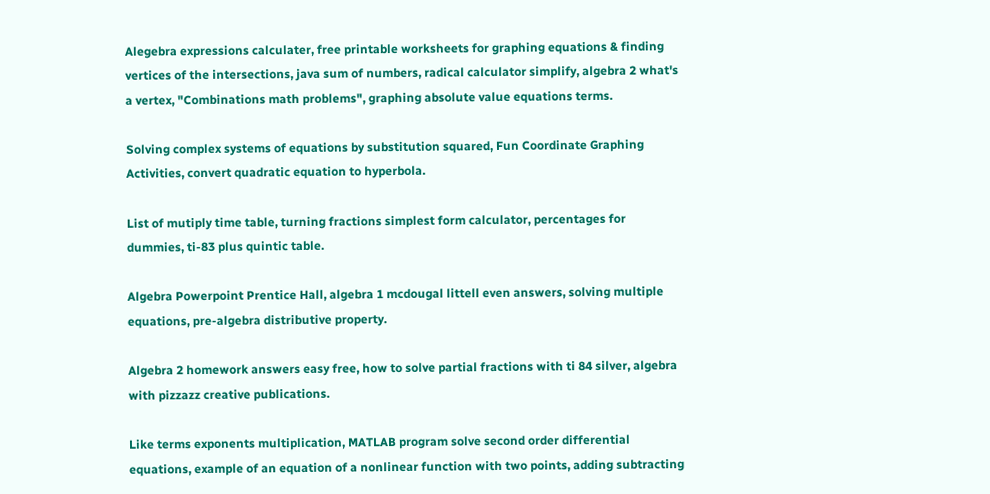Alegebra expressions calculater, free printable worksheets for graphing equations & finding vertices of the intersections, java sum of numbers, radical calculator simplify, algebra 2 what's a vertex, "Combinations math problems", graphing absolute value equations terms.

Solving complex systems of equations by substitution squared, Fun Coordinate Graphing Activities, convert quadratic equation to hyperbola.

List of mutiply time table, turning fractions simplest form calculator, percentages for dummies, ti-83 plus quintic table.

Algebra Powerpoint Prentice Hall, algebra 1 mcdougal littell even answers, solving multiple equations, pre-algebra distributive property.

Algebra 2 homework answers easy free, how to solve partial fractions with ti 84 silver, algebra with pizzazz creative publications.

Like terms exponents multiplication, MATLAB program solve second order differential equations, example of an equation of a nonlinear function with two points, adding subtracting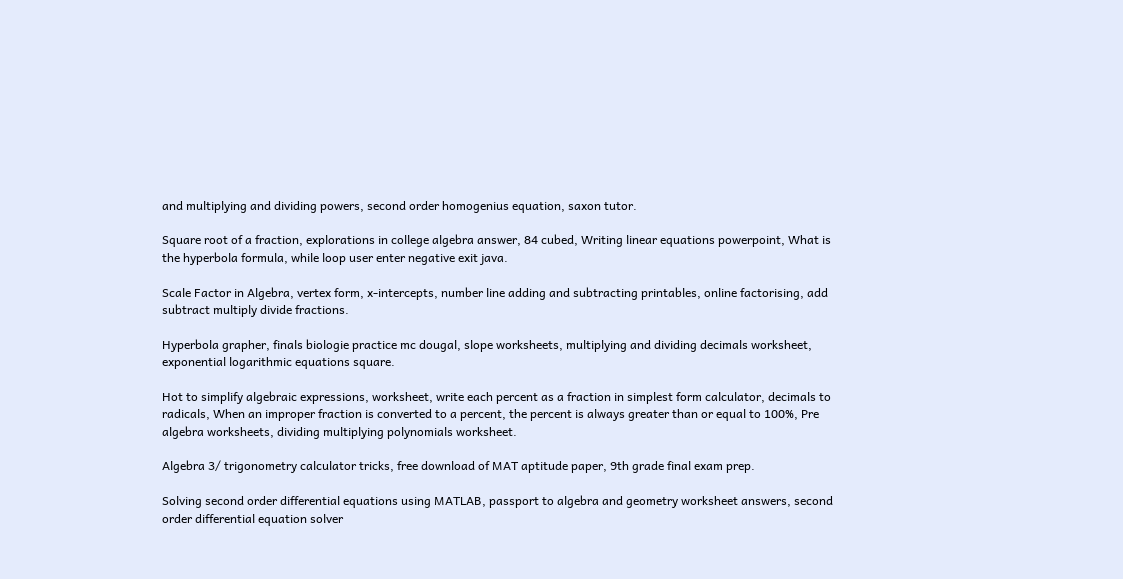and multiplying and dividing powers, second order homogenius equation, saxon tutor.

Square root of a fraction, explorations in college algebra answer, 84 cubed, Writing linear equations powerpoint, What is the hyperbola formula, while loop user enter negative exit java.

Scale Factor in Algebra, vertex form, x-intercepts, number line adding and subtracting printables, online factorising, add subtract multiply divide fractions.

Hyperbola grapher, finals biologie practice mc dougal, slope worksheets, multiplying and dividing decimals worksheet, exponential logarithmic equations square.

Hot to simplify algebraic expressions, worksheet, write each percent as a fraction in simplest form calculator, decimals to radicals, When an improper fraction is converted to a percent, the percent is always greater than or equal to 100%, Pre algebra worksheets, dividing multiplying polynomials worksheet.

Algebra 3/ trigonometry calculator tricks, free download of MAT aptitude paper, 9th grade final exam prep.

Solving second order differential equations using MATLAB, passport to algebra and geometry worksheet answers, second order differential equation solver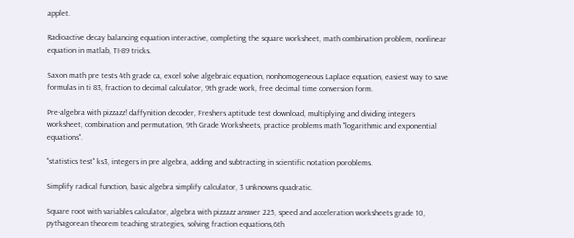applet.

Radioactive decay balancing equation interactive, completing the square worksheet, math combination problem, nonlinear equation in matlab, TI-89 tricks.

Saxon math pre tests 4th grade ca, excel solve algebraic equation, nonhomogeneous Laplace equation, easiest way to save formulas in ti 83, fraction to decimal calculator, 9th grade work, free decimal time conversion form.

Pre-algebra with pizzazz! daffynition decoder, Freshers aptitude test download, multiplying and dividing integers worksheet, combination and permutation, 9th Grade Worksheets, practice problems math "logarithmic and exponential equations".

"statistics test" ks3, integers in pre algebra, adding and subtracting in scientific notation poroblems.

Simplify radical function, basic algebra simplify calculator, 3 unknowns quadratic.

Square root with variables calculator, algebra with pizzazz answer 225, speed and acceleration worksheets grade 10, pythagorean theorem teaching strategies, solving fraction equations,6th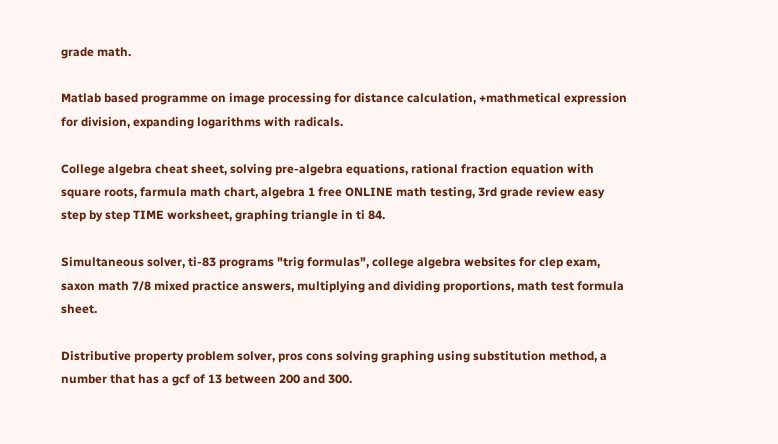grade math.

Matlab based programme on image processing for distance calculation, +mathmetical expression for division, expanding logarithms with radicals.

College algebra cheat sheet, solving pre-algebra equations, rational fraction equation with square roots, farmula math chart, algebra 1 free ONLINE math testing, 3rd grade review easy step by step TIME worksheet, graphing triangle in ti 84.

Simultaneous solver, ti-83 programs "trig formulas", college algebra websites for clep exam, saxon math 7/8 mixed practice answers, multiplying and dividing proportions, math test formula sheet.

Distributive property problem solver, pros cons solving graphing using substitution method, a number that has a gcf of 13 between 200 and 300.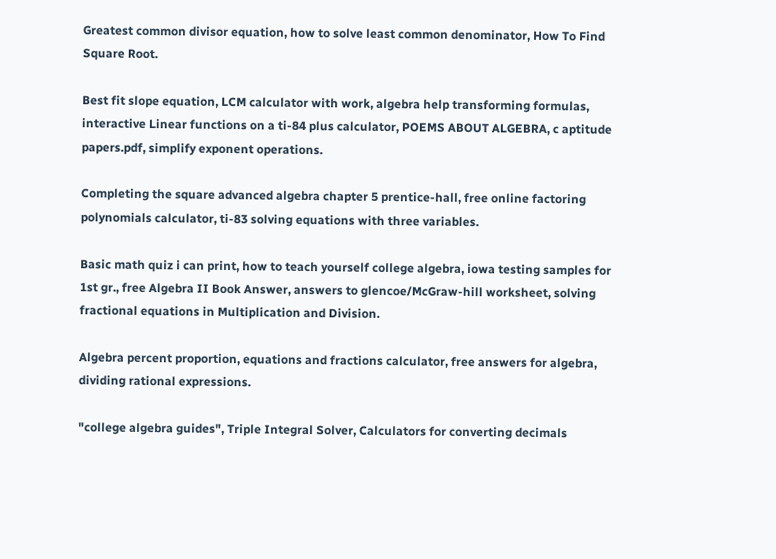Greatest common divisor equation, how to solve least common denominator, How To Find Square Root.

Best fit slope equation, LCM calculator with work, algebra help transforming formulas, interactive Linear functions on a ti-84 plus calculator, POEMS ABOUT ALGEBRA, c aptitude papers.pdf, simplify exponent operations.

Completing the square advanced algebra chapter 5 prentice-hall, free online factoring polynomials calculator, ti-83 solving equations with three variables.

Basic math quiz i can print, how to teach yourself college algebra, iowa testing samples for 1st gr., free Algebra II Book Answer, answers to glencoe/McGraw-hill worksheet, solving fractional equations in Multiplication and Division.

Algebra percent proportion, equations and fractions calculator, free answers for algebra, dividing rational expressions.

"college algebra guides", Triple Integral Solver, Calculators for converting decimals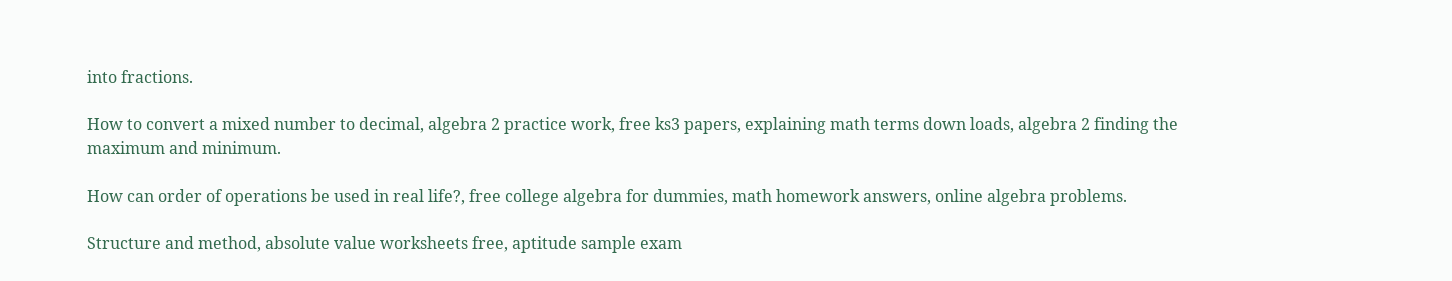into fractions.

How to convert a mixed number to decimal, algebra 2 practice work, free ks3 papers, explaining math terms down loads, algebra 2 finding the maximum and minimum.

How can order of operations be used in real life?, free college algebra for dummies, math homework answers, online algebra problems.

Structure and method, absolute value worksheets free, aptitude sample exam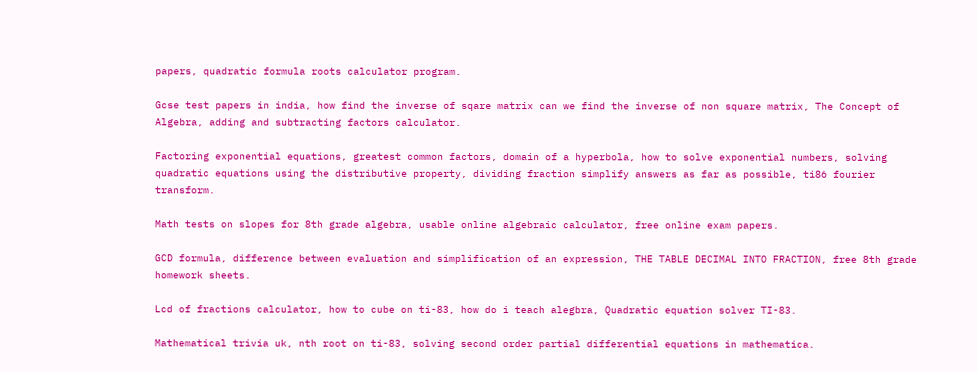papers, quadratic formula roots calculator program.

Gcse test papers in india, how find the inverse of sqare matrix can we find the inverse of non square matrix, The Concept of Algebra, adding and subtracting factors calculator.

Factoring exponential equations, greatest common factors, domain of a hyperbola, how to solve exponential numbers, solving quadratic equations using the distributive property, dividing fraction simplify answers as far as possible, ti86 fourier transform.

Math tests on slopes for 8th grade algebra, usable online algebraic calculator, free online exam papers.

GCD formula, difference between evaluation and simplification of an expression, THE TABLE DECIMAL INTO FRACTION, free 8th grade homework sheets.

Lcd of fractions calculator, how to cube on ti-83, how do i teach alegbra, Quadratic equation solver TI-83.

Mathematical trivia uk, nth root on ti-83, solving second order partial differential equations in mathematica.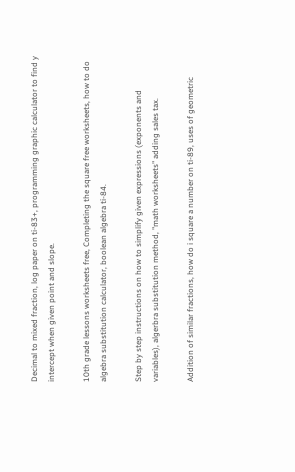Decimal to mixed fraction, log paper on ti-83+, programming graphic calculator to find y intercept when given point and slope.

10th grade lessons worksheets free, Completing the square free worksheets, how to do algebra substitution calculator, boolean algebra ti-84.

Step by step instructions on how to simplify given expressions (exponents and variables), algerbra substitution method, "math worksheets" adding sales tax.

Addition of similar fractions, how do i square a number on ti-89, uses of geometric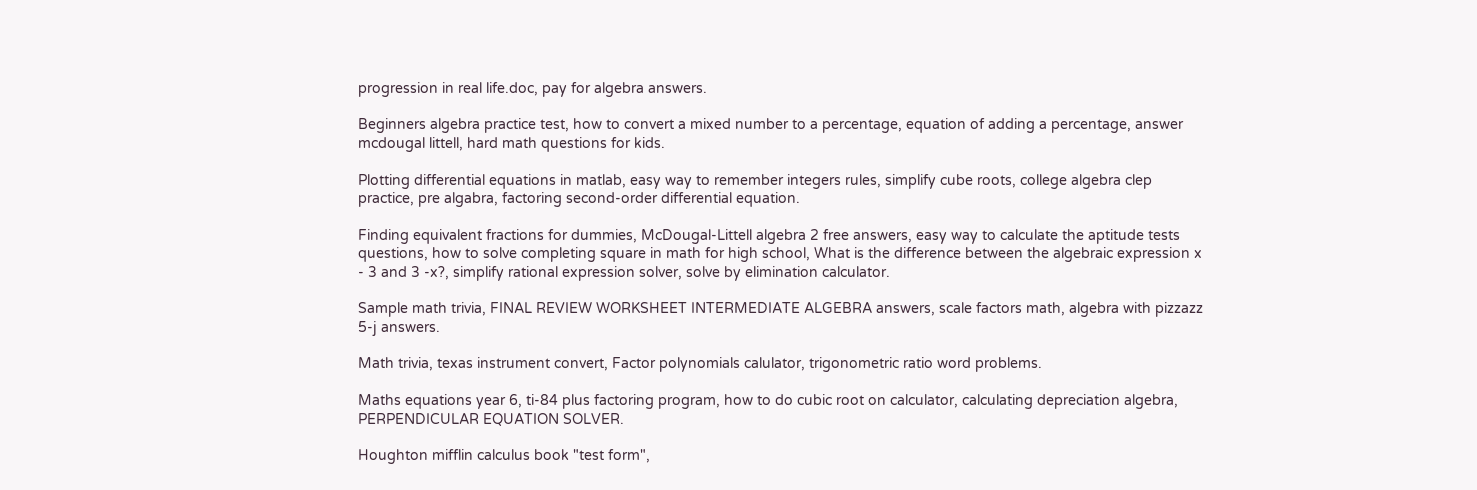progression in real life.doc, pay for algebra answers.

Beginners algebra practice test, how to convert a mixed number to a percentage, equation of adding a percentage, answer mcdougal littell, hard math questions for kids.

Plotting differential equations in matlab, easy way to remember integers rules, simplify cube roots, college algebra clep practice, pre algabra, factoring second-order differential equation.

Finding equivalent fractions for dummies, McDougal-Littell algebra 2 free answers, easy way to calculate the aptitude tests questions, how to solve completing square in math for high school, What is the difference between the algebraic expression x - 3 and 3 -x?, simplify rational expression solver, solve by elimination calculator.

Sample math trivia, FINAL REVIEW WORKSHEET INTERMEDIATE ALGEBRA answers, scale factors math, algebra with pizzazz 5-j answers.

Math trivia, texas instrument convert, Factor polynomials calulator, trigonometric ratio word problems.

Maths equations year 6, ti-84 plus factoring program, how to do cubic root on calculator, calculating depreciation algebra, PERPENDICULAR EQUATION SOLVER.

Houghton mifflin calculus book "test form",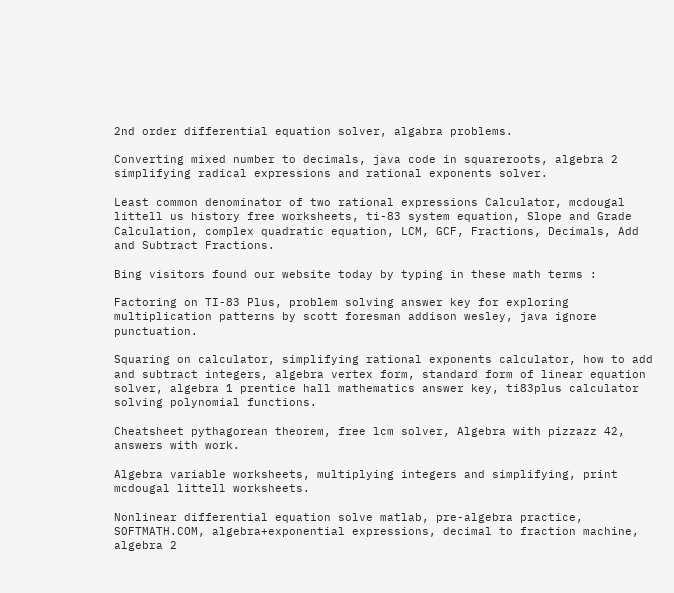2nd order differential equation solver, algabra problems.

Converting mixed number to decimals, java code in squareroots, algebra 2 simplifying radical expressions and rational exponents solver.

Least common denominator of two rational expressions Calculator, mcdougal littell us history free worksheets, ti-83 system equation, Slope and Grade Calculation, complex quadratic equation, LCM, GCF, Fractions, Decimals, Add and Subtract Fractions.

Bing visitors found our website today by typing in these math terms :

Factoring on TI-83 Plus, problem solving answer key for exploring multiplication patterns by scott foresman addison wesley, java ignore punctuation.

Squaring on calculator, simplifying rational exponents calculator, how to add and subtract integers, algebra vertex form, standard form of linear equation solver, algebra 1 prentice hall mathematics answer key, ti83plus calculator solving polynomial functions.

Cheatsheet pythagorean theorem, free lcm solver, Algebra with pizzazz 42, answers with work.

Algebra variable worksheets, multiplying integers and simplifying, print mcdougal littell worksheets.

Nonlinear differential equation solve matlab, pre-algebra practice, SOFTMATH.COM, algebra+exponential expressions, decimal to fraction machine, algebra 2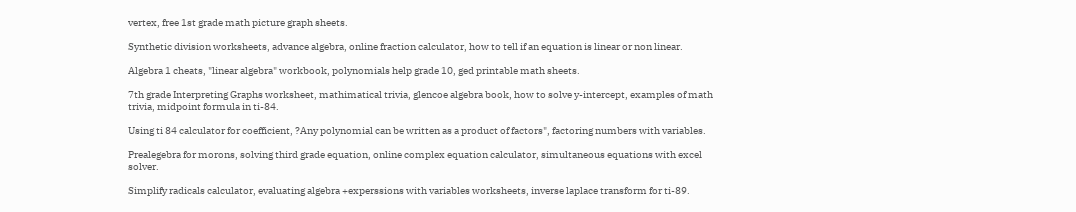vertex, free 1st grade math picture graph sheets.

Synthetic division worksheets, advance algebra, online fraction calculator, how to tell if an equation is linear or non linear.

Algebra 1 cheats, "linear algebra" workbook, polynomials help grade 10, ged printable math sheets.

7th grade Interpreting Graphs worksheet, mathimatical trivia, glencoe algebra book, how to solve y-intercept, examples of math trivia, midpoint formula in ti-84.

Using ti 84 calculator for coefficient, ?Any polynomial can be written as a product of factors", factoring numbers with variables.

Prealegebra for morons, solving third grade equation, online complex equation calculator, simultaneous equations with excel solver.

Simplify radicals calculator, evaluating algebra +experssions with variables worksheets, inverse laplace transform for ti-89.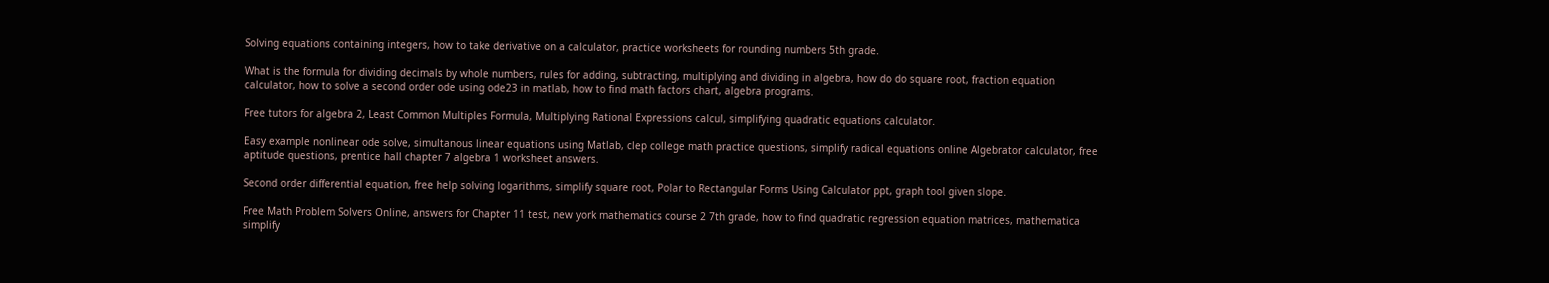Solving equations containing integers, how to take derivative on a calculator, practice worksheets for rounding numbers 5th grade.

What is the formula for dividing decimals by whole numbers, rules for adding, subtracting, multiplying and dividing in algebra, how do do square root, fraction equation calculator, how to solve a second order ode using ode23 in matlab, how to find math factors chart, algebra programs.

Free tutors for algebra 2, Least Common Multiples Formula, Multiplying Rational Expressions calcul, simplifying quadratic equations calculator.

Easy example nonlinear ode solve, simultanous linear equations using Matlab, clep college math practice questions, simplify radical equations online Algebrator calculator, free aptitude questions, prentice hall chapter 7 algebra 1 worksheet answers.

Second order differential equation, free help solving logarithms, simplify square root, Polar to Rectangular Forms Using Calculator ppt, graph tool given slope.

Free Math Problem Solvers Online, answers for Chapter 11 test, new york mathematics course 2 7th grade, how to find quadratic regression equation matrices, mathematica simplify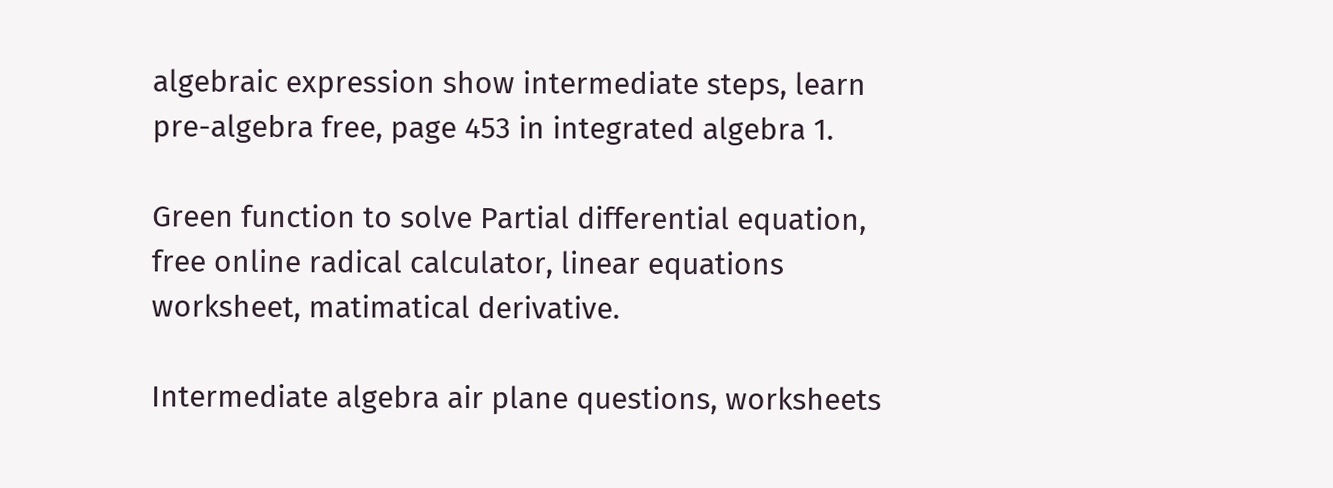algebraic expression show intermediate steps, learn pre-algebra free, page 453 in integrated algebra 1.

Green function to solve Partial differential equation, free online radical calculator, linear equations worksheet, matimatical derivative.

Intermediate algebra air plane questions, worksheets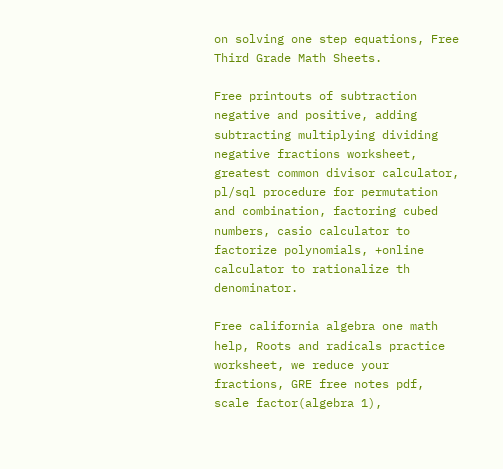on solving one step equations, Free Third Grade Math Sheets.

Free printouts of subtraction negative and positive, adding subtracting multiplying dividing negative fractions worksheet, greatest common divisor calculator, pl/sql procedure for permutation and combination, factoring cubed numbers, casio calculator to factorize polynomials, +online calculator to rationalize th denominator.

Free california algebra one math help, Roots and radicals practice worksheet, we reduce your fractions, GRE free notes pdf, scale factor(algebra 1),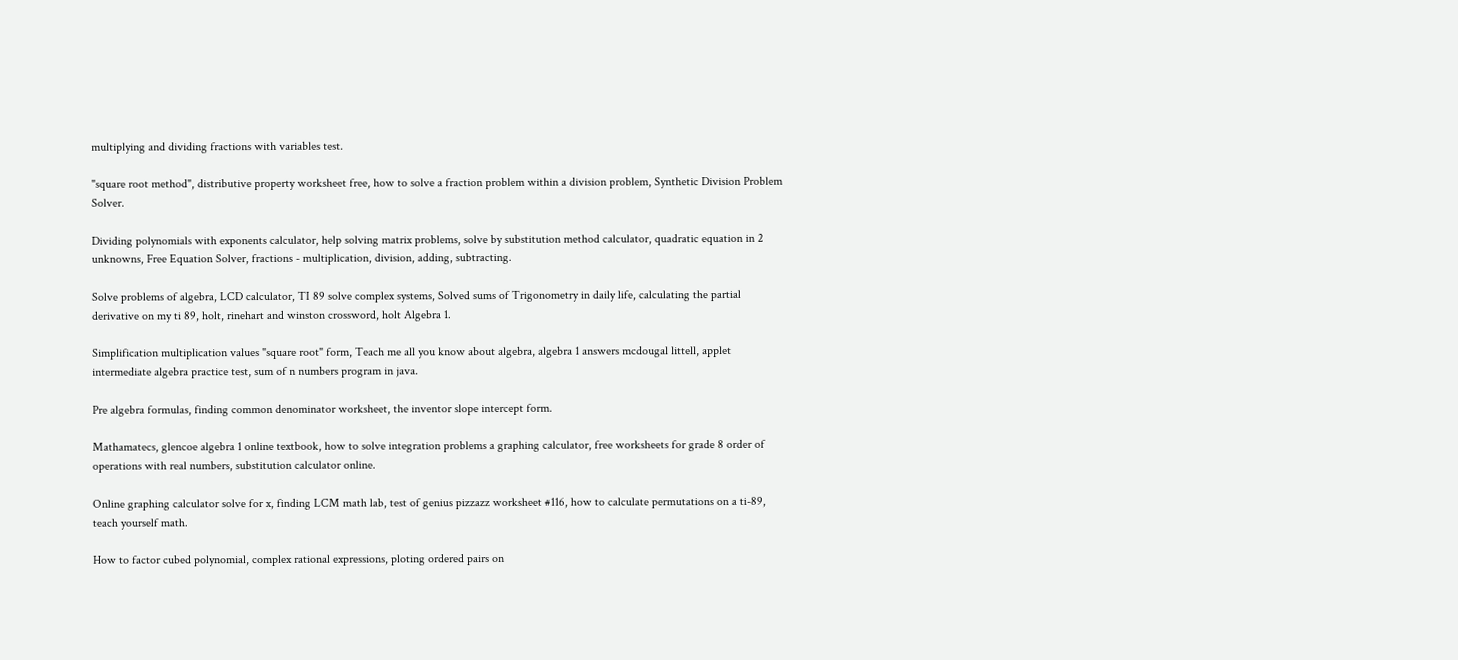multiplying and dividing fractions with variables test.

"square root method", distributive property worksheet free, how to solve a fraction problem within a division problem, Synthetic Division Problem Solver.

Dividing polynomials with exponents calculator, help solving matrix problems, solve by substitution method calculator, quadratic equation in 2 unknowns, Free Equation Solver, fractions - multiplication, division, adding, subtracting.

Solve problems of algebra, LCD calculator, TI 89 solve complex systems, Solved sums of Trigonometry in daily life, calculating the partial derivative on my ti 89, holt, rinehart and winston crossword, holt Algebra 1.

Simplification multiplication values "square root" form, Teach me all you know about algebra, algebra 1 answers mcdougal littell, applet intermediate algebra practice test, sum of n numbers program in java.

Pre algebra formulas, finding common denominator worksheet, the inventor slope intercept form.

Mathamatecs, glencoe algebra 1 online textbook, how to solve integration problems a graphing calculator, free worksheets for grade 8 order of operations with real numbers, substitution calculator online.

Online graphing calculator solve for x, finding LCM math lab, test of genius pizzazz worksheet #116, how to calculate permutations on a ti-89, teach yourself math.

How to factor cubed polynomial, complex rational expressions, ploting ordered pairs on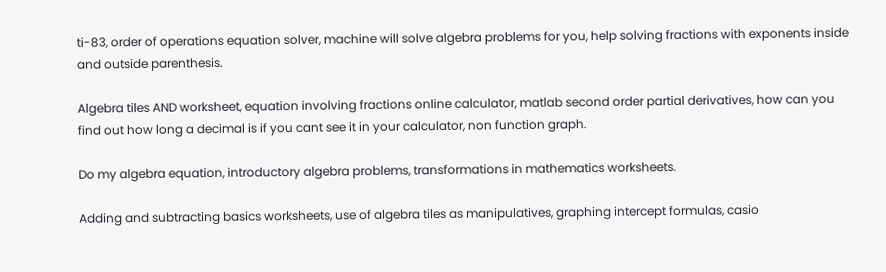ti-83, order of operations equation solver, machine will solve algebra problems for you, help solving fractions with exponents inside and outside parenthesis.

Algebra tiles AND worksheet, equation involving fractions online calculator, matlab second order partial derivatives, how can you find out how long a decimal is if you cant see it in your calculator, non function graph.

Do my algebra equation, introductory algebra problems, transformations in mathematics worksheets.

Adding and subtracting basics worksheets, use of algebra tiles as manipulatives, graphing intercept formulas, casio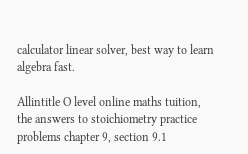calculator linear solver, best way to learn algebra fast.

Allintitle O level online maths tuition, the answers to stoichiometry practice problems chapter 9, section 9.1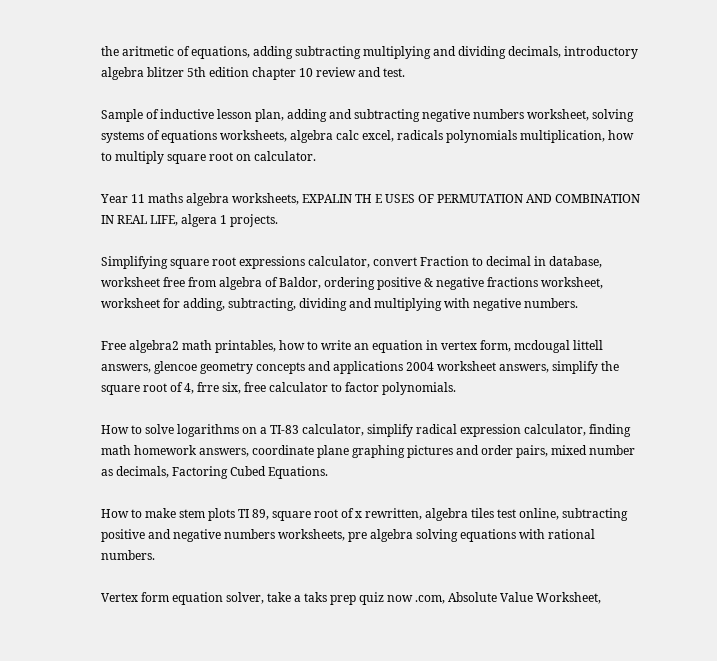the aritmetic of equations, adding subtracting multiplying and dividing decimals, introductory algebra blitzer 5th edition chapter 10 review and test.

Sample of inductive lesson plan, adding and subtracting negative numbers worksheet, solving systems of equations worksheets, algebra calc excel, radicals polynomials multiplication, how to multiply square root on calculator.

Year 11 maths algebra worksheets, EXPALIN TH E USES OF PERMUTATION AND COMBINATION IN REAL LIFE, algera 1 projects.

Simplifying square root expressions calculator, convert Fraction to decimal in database, worksheet free from algebra of Baldor, ordering positive & negative fractions worksheet, worksheet for adding, subtracting, dividing and multiplying with negative numbers.

Free algebra2 math printables, how to write an equation in vertex form, mcdougal littell answers, glencoe geometry concepts and applications 2004 worksheet answers, simplify the square root of 4, frre six, free calculator to factor polynomials.

How to solve logarithms on a TI-83 calculator, simplify radical expression calculator, finding math homework answers, coordinate plane graphing pictures and order pairs, mixed number as decimals, Factoring Cubed Equations.

How to make stem plots TI 89, square root of x rewritten, algebra tiles test online, subtracting positive and negative numbers worksheets, pre algebra solving equations with rational numbers.

Vertex form equation solver, take a taks prep quiz now .com, Absolute Value Worksheet,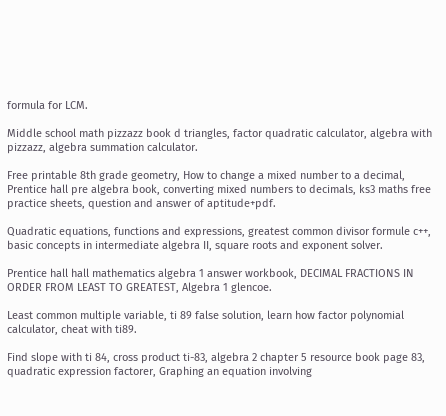formula for LCM.

Middle school math pizzazz book d triangles, factor quadratic calculator, algebra with pizzazz, algebra summation calculator.

Free printable 8th grade geometry, How to change a mixed number to a decimal, Prentice hall pre algebra book, converting mixed numbers to decimals, ks3 maths free practice sheets, question and answer of aptitude+pdf.

Quadratic equations, functions and expressions, greatest common divisor formule c++, basic concepts in intermediate algebra II, square roots and exponent solver.

Prentice hall hall mathematics algebra 1 answer workbook, DECIMAL FRACTIONS IN ORDER FROM LEAST TO GREATEST, Algebra 1 glencoe.

Least common multiple variable, ti 89 false solution, learn how factor polynomial calculator, cheat with ti89.

Find slope with ti 84, cross product ti-83, algebra 2 chapter 5 resource book page 83, quadratic expression factorer, Graphing an equation involving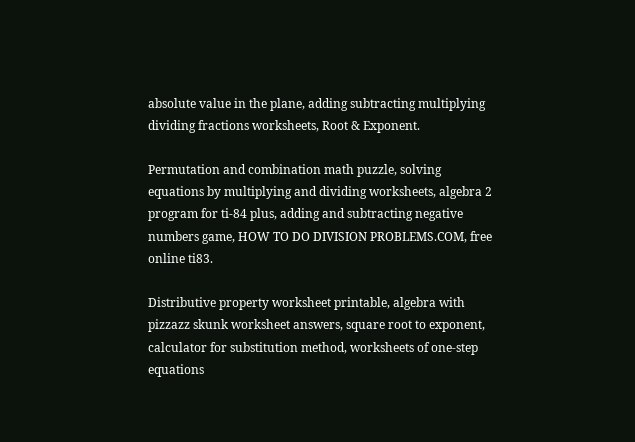absolute value in the plane, adding subtracting multiplying dividing fractions worksheets, Root & Exponent.

Permutation and combination math puzzle, solving equations by multiplying and dividing worksheets, algebra 2 program for ti-84 plus, adding and subtracting negative numbers game, HOW TO DO DIVISION PROBLEMS.COM, free online ti83.

Distributive property worksheet printable, algebra with pizzazz skunk worksheet answers, square root to exponent, calculator for substitution method, worksheets of one-step equations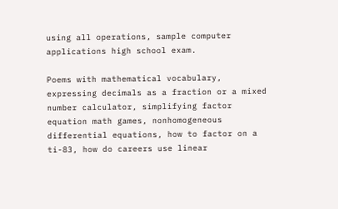using all operations, sample computer applications high school exam.

Poems with mathematical vocabulary, expressing decimals as a fraction or a mixed number calculator, simplifying factor equation math games, nonhomogeneous differential equations, how to factor on a ti-83, how do careers use linear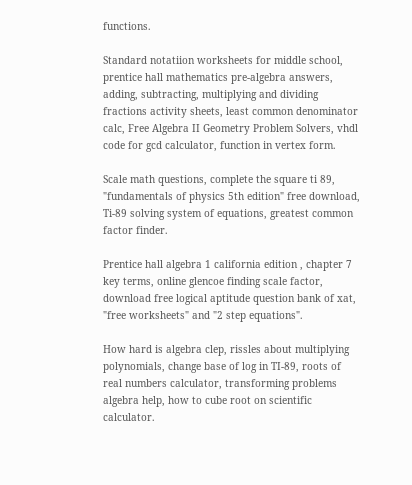functions.

Standard notatiion worksheets for middle school, prentice hall mathematics pre-algebra answers, adding, subtracting, multiplying and dividing fractions activity sheets, least common denominator calc, Free Algebra II Geometry Problem Solvers, vhdl code for gcd calculator, function in vertex form.

Scale math questions, complete the square ti 89, "fundamentals of physics 5th edition" free download, Ti-89 solving system of equations, greatest common factor finder.

Prentice hall algebra 1 california edition , chapter 7 key terms, online glencoe finding scale factor, download free logical aptitude question bank of xat, "free worksheets" and "2 step equations".

How hard is algebra clep, rissles about multiplying polynomials, change base of log in TI-89, roots of real numbers calculator, transforming problems algebra help, how to cube root on scientific calculator.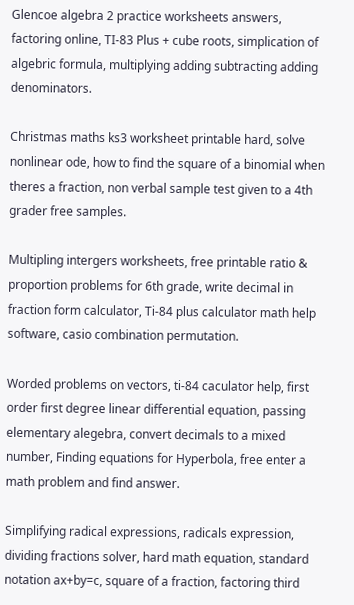Glencoe algebra 2 practice worksheets answers, factoring online, TI-83 Plus + cube roots, simplication of algebric formula, multiplying adding subtracting adding denominators.

Christmas maths ks3 worksheet printable hard, solve nonlinear ode, how to find the square of a binomial when theres a fraction, non verbal sample test given to a 4th grader free samples.

Multipling intergers worksheets, free printable ratio & proportion problems for 6th grade, write decimal in fraction form calculator, Ti-84 plus calculator math help software, casio combination permutation.

Worded problems on vectors, ti-84 caculator help, first order first degree linear differential equation, passing elementary alegebra, convert decimals to a mixed number, Finding equations for Hyperbola, free enter a math problem and find answer.

Simplifying radical expressions, radicals expression, dividing fractions solver, hard math equation, standard notation ax+by=c, square of a fraction, factoring third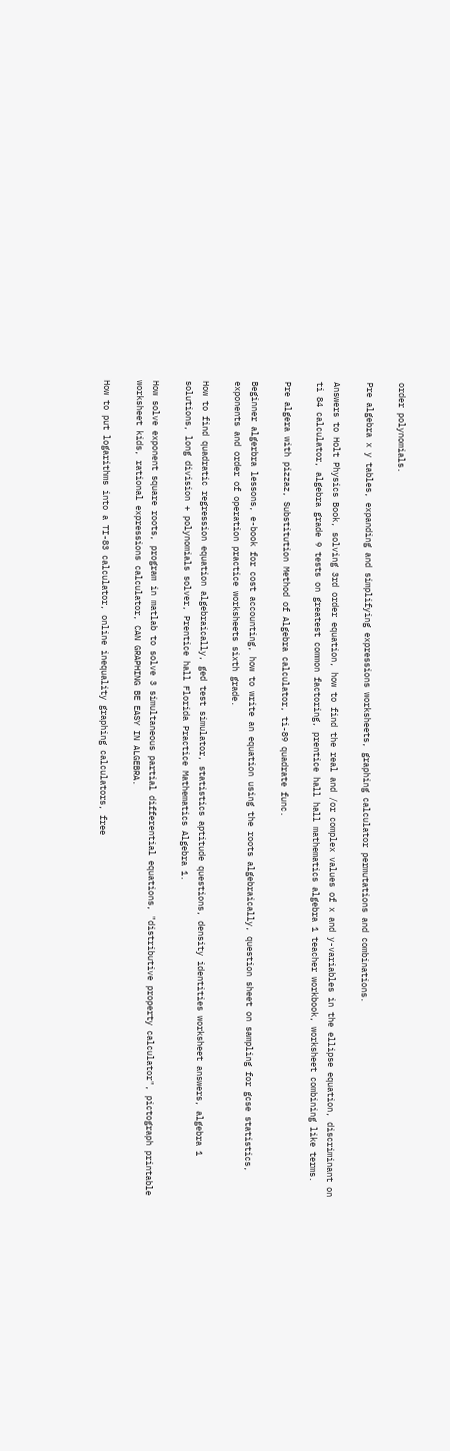order polynomials.

Pre algebra x y tables, expanding and simplifying expressions worksheets, graphing calculator permutations and combinations.

Answers to Holt Physics Book, solving 3rd order equation, how to find the real and /or complex values of x and y-variables in the ellipse equation, discriminant on ti 84 calculator, algebra grade 9 tests on greatest common factoring, prentice hall hall mathematics algebra 1 teacher workbook, worksheet combining like terms.

Pre algera with pizzaz, Substitution Method of Algebra calculator, ti-89 quadrate func.

Beginner algerbra lessons, e-book for cost accounting, how to write an equation using the roots algebraically, question sheet on sampling for gcse statistics, exponents and order of operation practice worksheets sixth grade.

How to find quadratic regression equation algebraically, ged test simulator, statistics aptitude questions, density identities worksheet answers, algebra 1 solutions, long division + polynomials solver, Prentice hall Florida Practice Mathematics Algebra 1.

How solve exponent square roots, program in matlab to solve 3 simultaneous partial differential equations, "distributive property calculator", pictograph printable worksheet kids, rational expressions calculator, CAN GRAPHING BE EASY IN ALGEBRA.

How to put logarithms into a TI-83 calculator, online inequality graphing calculators, free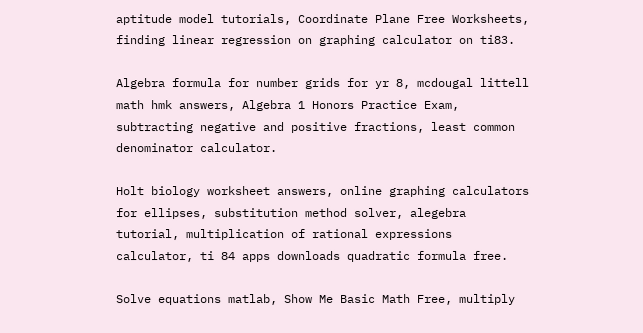aptitude model tutorials, Coordinate Plane Free Worksheets, finding linear regression on graphing calculator on ti83.

Algebra formula for number grids for yr 8, mcdougal littell math hmk answers, Algebra 1 Honors Practice Exam, subtracting negative and positive fractions, least common denominator calculator.

Holt biology worksheet answers, online graphing calculators for ellipses, substitution method solver, alegebra tutorial, multiplication of rational expressions calculator, ti 84 apps downloads quadratic formula free.

Solve equations matlab, Show Me Basic Math Free, multiply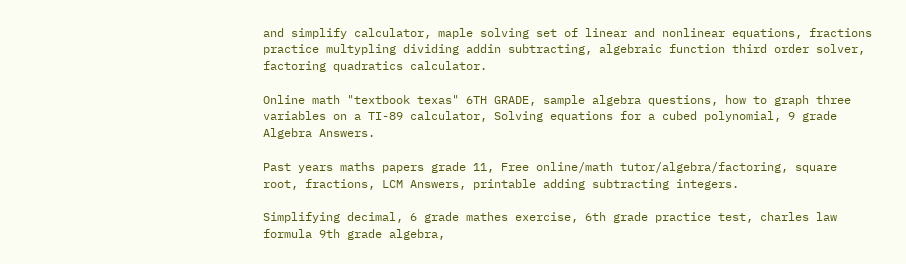and simplify calculator, maple solving set of linear and nonlinear equations, fractions practice multypling dividing addin subtracting, algebraic function third order solver, factoring quadratics calculator.

Online math "textbook texas" 6TH GRADE, sample algebra questions, how to graph three variables on a TI-89 calculator, Solving equations for a cubed polynomial, 9 grade Algebra Answers.

Past years maths papers grade 11, Free online/math tutor/algebra/factoring, square root, fractions, LCM Answers, printable adding subtracting integers.

Simplifying decimal, 6 grade mathes exercise, 6th grade practice test, charles law formula 9th grade algebra,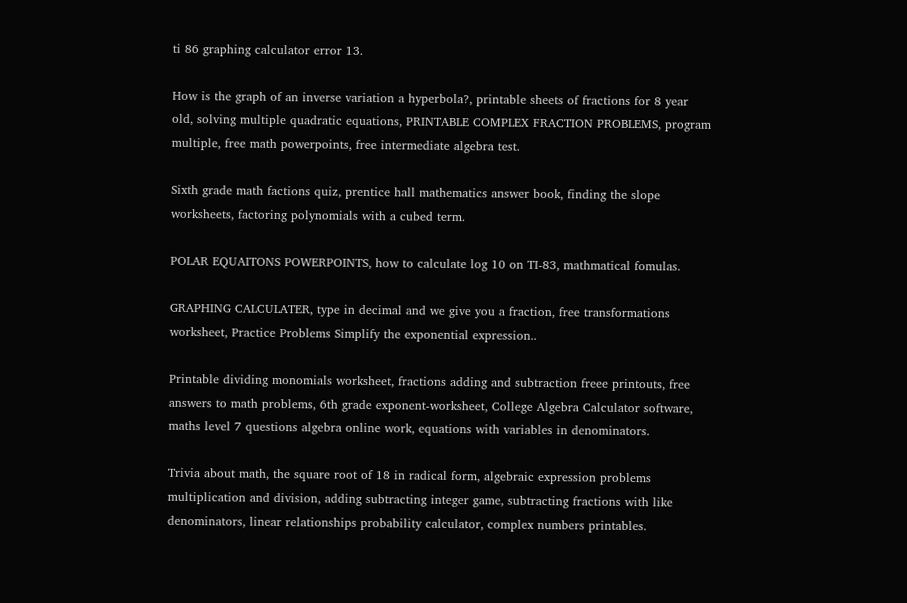ti 86 graphing calculator error 13.

How is the graph of an inverse variation a hyperbola?, printable sheets of fractions for 8 year old, solving multiple quadratic equations, PRINTABLE COMPLEX FRACTION PROBLEMS, program multiple, free math powerpoints, free intermediate algebra test.

Sixth grade math factions quiz, prentice hall mathematics answer book, finding the slope worksheets, factoring polynomials with a cubed term.

POLAR EQUAITONS POWERPOINTS, how to calculate log 10 on TI-83, mathmatical fomulas.

GRAPHING CALCULATER, type in decimal and we give you a fraction, free transformations worksheet, Practice Problems Simplify the exponential expression..

Printable dividing monomials worksheet, fractions adding and subtraction freee printouts, free answers to math problems, 6th grade exponent-worksheet, College Algebra Calculator software, maths level 7 questions algebra online work, equations with variables in denominators.

Trivia about math, the square root of 18 in radical form, algebraic expression problems multiplication and division, adding subtracting integer game, subtracting fractions with like denominators, linear relationships probability calculator, complex numbers printables.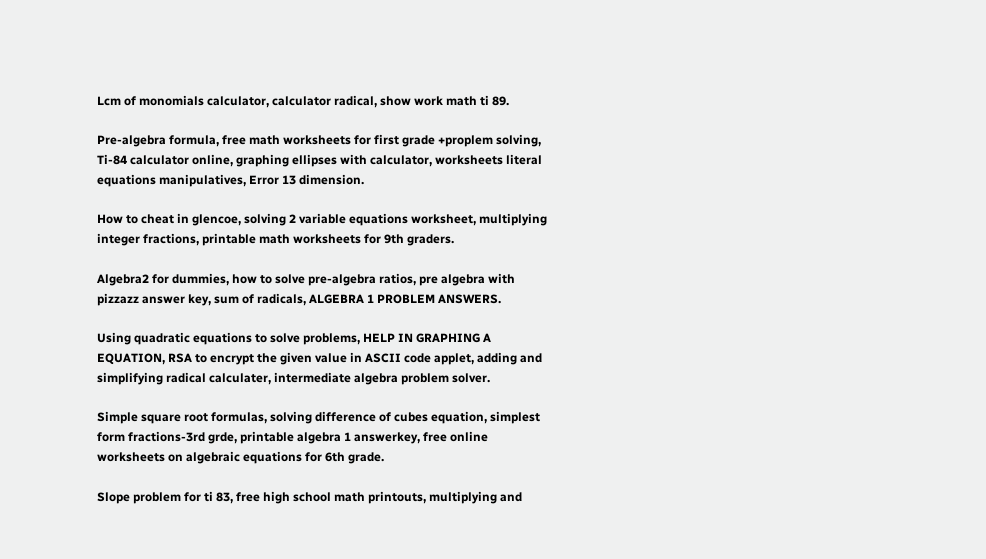Lcm of monomials calculator, calculator radical, show work math ti 89.

Pre-algebra formula, free math worksheets for first grade +proplem solving, Ti-84 calculator online, graphing ellipses with calculator, worksheets literal equations manipulatives, Error 13 dimension.

How to cheat in glencoe, solving 2 variable equations worksheet, multiplying integer fractions, printable math worksheets for 9th graders.

Algebra2 for dummies, how to solve pre-algebra ratios, pre algebra with pizzazz answer key, sum of radicals, ALGEBRA 1 PROBLEM ANSWERS.

Using quadratic equations to solve problems, HELP IN GRAPHING A EQUATION, RSA to encrypt the given value in ASCII code applet, adding and simplifying radical calculater, intermediate algebra problem solver.

Simple square root formulas, solving difference of cubes equation, simplest form fractions-3rd grde, printable algebra 1 answerkey, free online worksheets on algebraic equations for 6th grade.

Slope problem for ti 83, free high school math printouts, multiplying and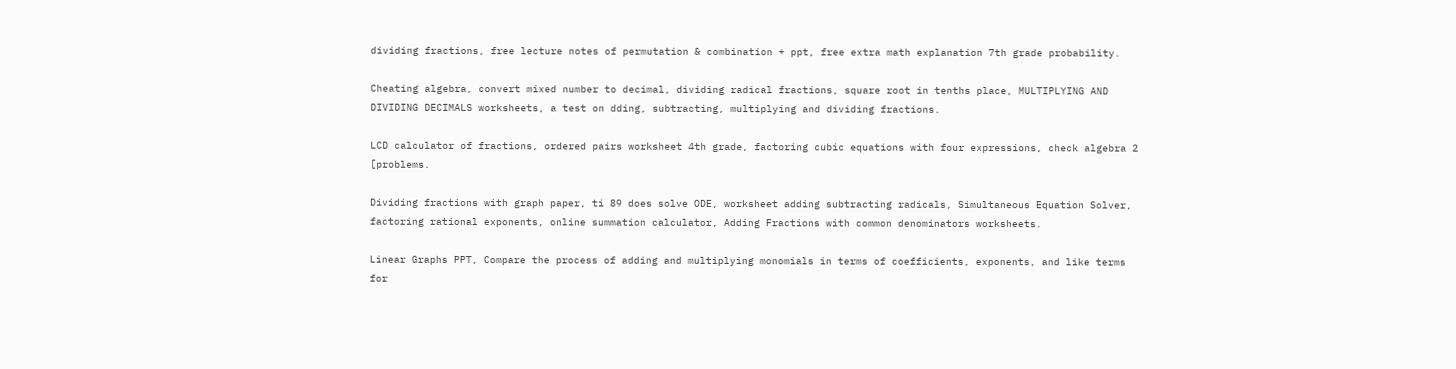dividing fractions, free lecture notes of permutation & combination + ppt, free extra math explanation 7th grade probability.

Cheating algebra, convert mixed number to decimal, dividing radical fractions, square root in tenths place, MULTIPLYING AND DIVIDING DECIMALS worksheets, a test on dding, subtracting, multiplying and dividing fractions.

LCD calculator of fractions, ordered pairs worksheet 4th grade, factoring cubic equations with four expressions, check algebra 2 [problems.

Dividing fractions with graph paper, ti 89 does solve ODE, worksheet adding subtracting radicals, Simultaneous Equation Solver, factoring rational exponents, online summation calculator, Adding Fractions with common denominators worksheets.

Linear Graphs PPT, Compare the process of adding and multiplying monomials in terms of coefficients, exponents, and like terms for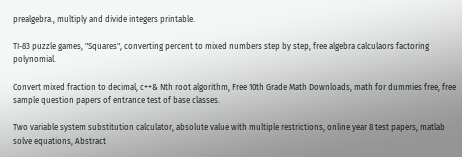prealgebra., multiply and divide integers printable.

TI-83 puzzle games, "Squares", converting percent to mixed numbers step by step, free algebra calculaors factoring polynomial.

Convert mixed fraction to decimal, c++& Nth root algorithm, Free 10th Grade Math Downloads, math for dummies free, free sample question papers of entrance test of base classes.

Two variable system substitution calculator, absolute value with multiple restrictions, online year 8 test papers, matlab solve equations, Abstract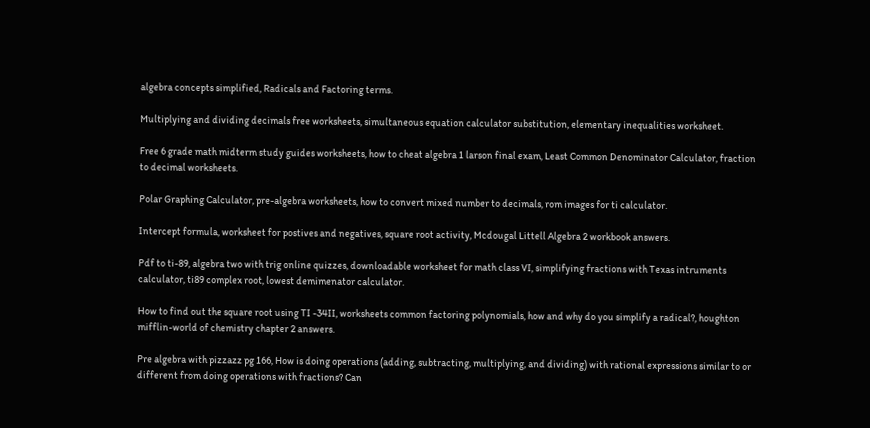algebra concepts simplified, Radicals and Factoring terms.

Multiplying and dividing decimals free worksheets, simultaneous equation calculator substitution, elementary inequalities worksheet.

Free 6 grade math midterm study guides worksheets, how to cheat algebra 1 larson final exam, Least Common Denominator Calculator, fraction to decimal worksheets.

Polar Graphing Calculator, pre-algebra worksheets, how to convert mixed number to decimals, rom images for ti calculator.

Intercept formula, worksheet for postives and negatives, square root activity, Mcdougal Littell Algebra 2 workbook answers.

Pdf to ti-89, algebra two with trig online quizzes, downloadable worksheet for math class VI, simplifying fractions with Texas intruments calculator, ti89 complex root, lowest demimenator calculator.

How to find out the square root using TI -34II, worksheets common factoring polynomials, how and why do you simplify a radical?, houghton mifflin-world of chemistry chapter 2 answers.

Pre algebra with pizzazz pg 166, How is doing operations (adding, subtracting, multiplying, and dividing) with rational expressions similar to or different from doing operations with fractions? Can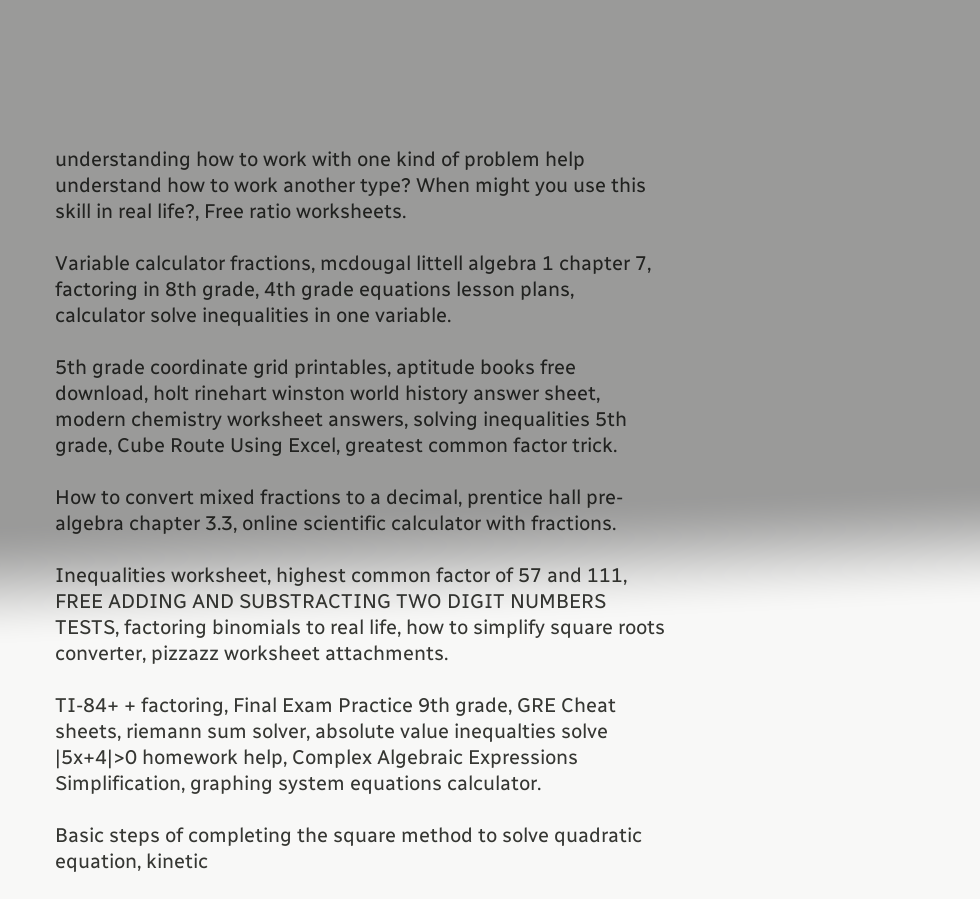understanding how to work with one kind of problem help understand how to work another type? When might you use this skill in real life?, Free ratio worksheets.

Variable calculator fractions, mcdougal littell algebra 1 chapter 7, factoring in 8th grade, 4th grade equations lesson plans, calculator solve inequalities in one variable.

5th grade coordinate grid printables, aptitude books free download, holt rinehart winston world history answer sheet, modern chemistry worksheet answers, solving inequalities 5th grade, Cube Route Using Excel, greatest common factor trick.

How to convert mixed fractions to a decimal, prentice hall pre-algebra chapter 3.3, online scientific calculator with fractions.

Inequalities worksheet, highest common factor of 57 and 111, FREE ADDING AND SUBSTRACTING TWO DIGIT NUMBERS TESTS, factoring binomials to real life, how to simplify square roots converter, pizzazz worksheet attachments.

TI-84+ + factoring, Final Exam Practice 9th grade, GRE Cheat sheets, riemann sum solver, absolute value inequalties solve |5x+4|>0 homework help, Complex Algebraic Expressions Simplification, graphing system equations calculator.

Basic steps of completing the square method to solve quadratic equation, kinetic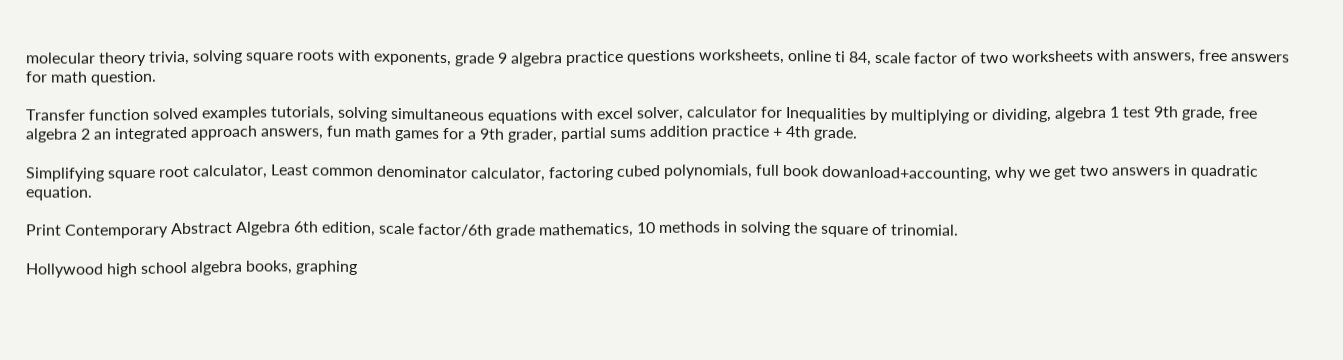molecular theory trivia, solving square roots with exponents, grade 9 algebra practice questions worksheets, online ti 84, scale factor of two worksheets with answers, free answers for math question.

Transfer function solved examples tutorials, solving simultaneous equations with excel solver, calculator for Inequalities by multiplying or dividing, algebra 1 test 9th grade, free algebra 2 an integrated approach answers, fun math games for a 9th grader, partial sums addition practice + 4th grade.

Simplifying square root calculator, Least common denominator calculator, factoring cubed polynomials, full book dowanload+accounting, why we get two answers in quadratic equation.

Print Contemporary Abstract Algebra 6th edition, scale factor/6th grade mathematics, 10 methods in solving the square of trinomial.

Hollywood high school algebra books, graphing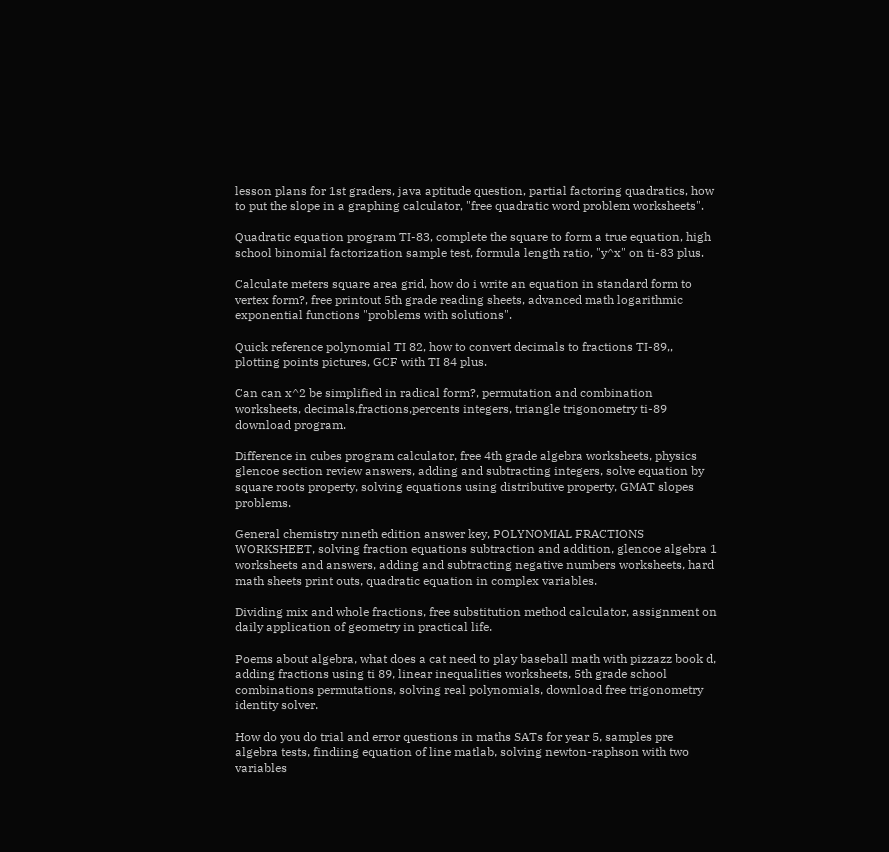lesson plans for 1st graders, java aptitude question, partial factoring quadratics, how to put the slope in a graphing calculator, "free quadratic word problem worksheets".

Quadratic equation program TI-83, complete the square to form a true equation, high school binomial factorization sample test, formula length ratio, "y^x" on ti-83 plus.

Calculate meters square area grid, how do i write an equation in standard form to vertex form?, free printout 5th grade reading sheets, advanced math logarithmic exponential functions "problems with solutions".

Quick reference polynomial TI 82, how to convert decimals to fractions TI-89,, plotting points pictures, GCF with TI 84 plus.

Can can x^2 be simplified in radical form?, permutation and combination worksheets, decimals,fractions,percents integers, triangle trigonometry ti-89 download program.

Difference in cubes program calculator, free 4th grade algebra worksheets, physics glencoe section review answers, adding and subtracting integers, solve equation by square roots property, solving equations using distributive property, GMAT slopes problems.

General chemistry nıneth edition answer key, POLYNOMIAL FRACTIONS WORKSHEET, solving fraction equations subtraction and addition, glencoe algebra 1 worksheets and answers, adding and subtracting negative numbers worksheets, hard math sheets print outs, quadratic equation in complex variables.

Dividing mix and whole fractions, free substitution method calculator, assignment on daily application of geometry in practical life.

Poems about algebra, what does a cat need to play baseball math with pizzazz book d, adding fractions using ti 89, linear inequalities worksheets, 5th grade school combinations permutations, solving real polynomials, download free trigonometry identity solver.

How do you do trial and error questions in maths SATs for year 5, samples pre algebra tests, findiing equation of line matlab, solving newton-raphson with two variables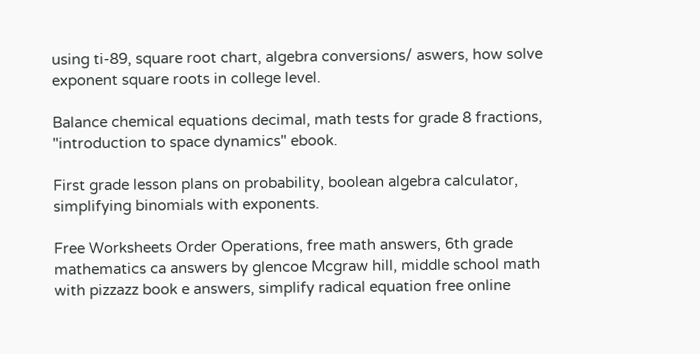using ti-89, square root chart, algebra conversions/ aswers, how solve exponent square roots in college level.

Balance chemical equations decimal, math tests for grade 8 fractions, "introduction to space dynamics" ebook.

First grade lesson plans on probability, boolean algebra calculator, simplifying binomials with exponents.

Free Worksheets Order Operations, free math answers, 6th grade mathematics ca answers by glencoe Mcgraw hill, middle school math with pizzazz book e answers, simplify radical equation free online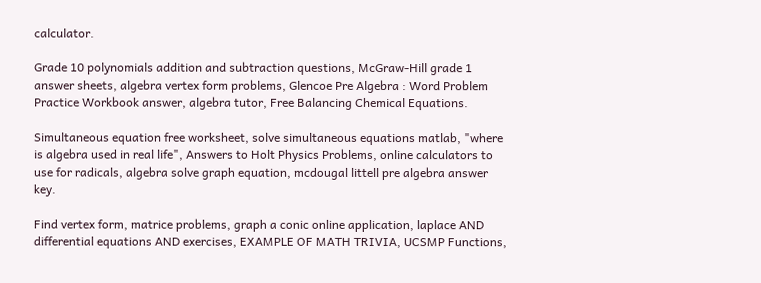calculator.

Grade 10 polynomials addition and subtraction questions, McGraw-Hill grade 1 answer sheets, algebra vertex form problems, Glencoe Pre Algebra : Word Problem Practice Workbook answer, algebra tutor, Free Balancing Chemical Equations.

Simultaneous equation free worksheet, solve simultaneous equations matlab, "where is algebra used in real life", Answers to Holt Physics Problems, online calculators to use for radicals, algebra solve graph equation, mcdougal littell pre algebra answer key.

Find vertex form, matrice problems, graph a conic online application, laplace AND differential equations AND exercises, EXAMPLE OF MATH TRIVIA, UCSMP Functions,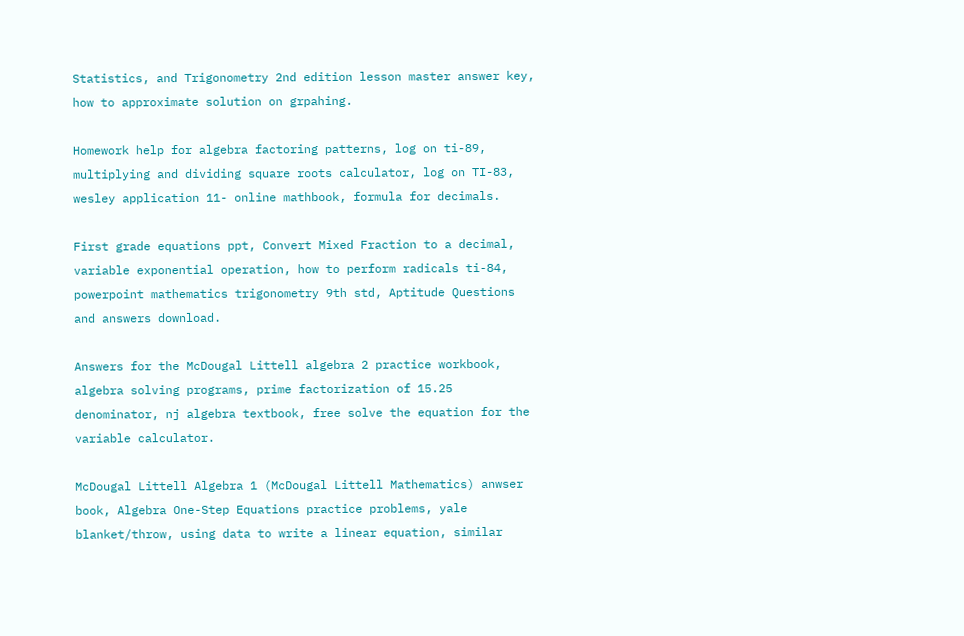Statistics, and Trigonometry 2nd edition lesson master answer key, how to approximate solution on grpahing.

Homework help for algebra factoring patterns, log on ti-89, multiplying and dividing square roots calculator, log on TI-83, wesley application 11- online mathbook, formula for decimals.

First grade equations ppt, Convert Mixed Fraction to a decimal, variable exponential operation, how to perform radicals ti-84, powerpoint mathematics trigonometry 9th std, Aptitude Questions and answers download.

Answers for the McDougal Littell algebra 2 practice workbook, algebra solving programs, prime factorization of 15.25 denominator, nj algebra textbook, free solve the equation for the variable calculator.

McDougal Littell Algebra 1 (McDougal Littell Mathematics) anwser book, Algebra One-Step Equations practice problems, yale blanket/throw, using data to write a linear equation, similar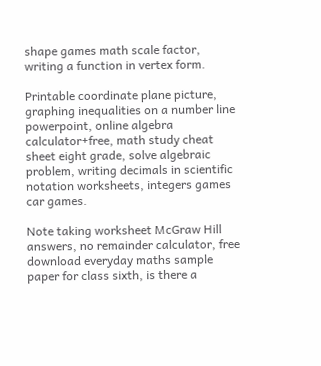shape games math scale factor, writing a function in vertex form.

Printable coordinate plane picture, graphing inequalities on a number line powerpoint, online algebra calculator+free, math study cheat sheet eight grade, solve algebraic problem, writing decimals in scientific notation worksheets, integers games car games.

Note taking worksheet McGraw Hill answers, no remainder calculator, free download everyday maths sample paper for class sixth, is there a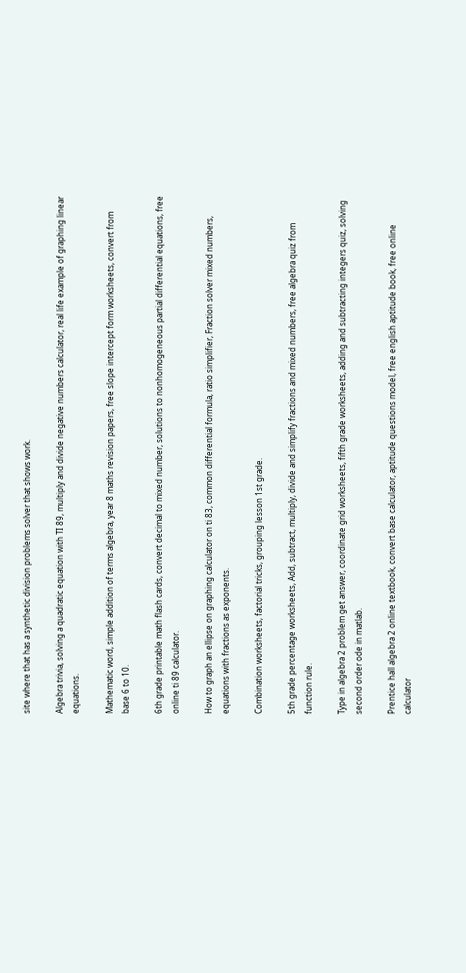site where that has a synthetic division problems solver that shows work.

Algebra trivia, solving a quadratic equation with TI 89, multiply and divide negative numbers calculator, real life example of graphing linear equations.

Mathematic word, simple addition of terms algebra, year 8 maths revision papers, free slope intercept form worksheets, convert from base 6 to 10.

6th grade printable math flash cards, convert decimal to mixed number, solutions to nonhomogeneous partial differential equations, free online ti 89 calculator.

How to graph an ellipse on graphing calculator on ti 83, common differential formula, ratio simplifier, Fraction solver mixed numbers, equations with fractions as exponents.

Combination worksheets, factorial tricks, grouping lesson 1st grade.

5th grade percentage worksheets, Add, subtract, multiply, divide and simplify fractions and mixed numbers, free algebra quiz from function rule.

Type in algebra 2 problem get answer, coordinate grid worksheets, fifth grade worksheets, adding and subtracting integers quiz, solving second order ode in matlab.

Prentice hall algebra 2 online textbook, convert base calculator, aptitude questions model, free english aptitude book, free online calculator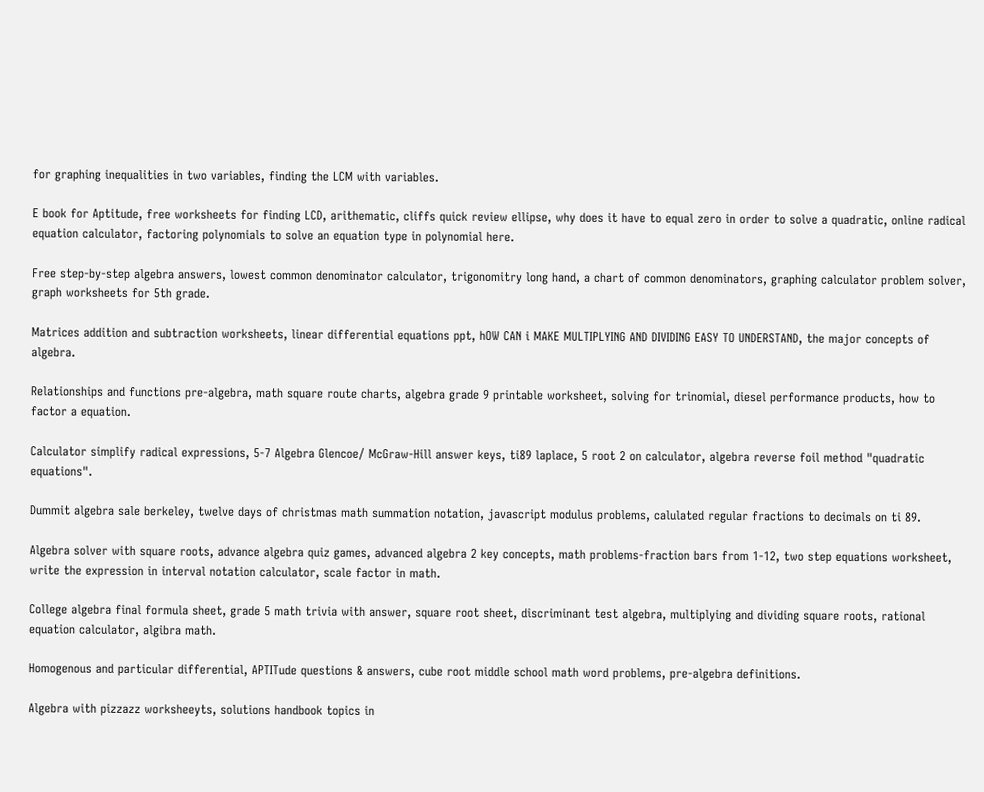for graphing inequalities in two variables, finding the LCM with variables.

E book for Aptitude, free worksheets for finding LCD, arithematic, cliffs quick review ellipse, why does it have to equal zero in order to solve a quadratic, online radical equation calculator, factoring polynomials to solve an equation type in polynomial here.

Free step-by-step algebra answers, lowest common denominator calculator, trigonomitry long hand, a chart of common denominators, graphing calculator problem solver, graph worksheets for 5th grade.

Matrices addition and subtraction worksheets, linear differential equations ppt, hOW CAN i MAKE MULTIPLYING AND DIVIDING EASY TO UNDERSTAND, the major concepts of algebra.

Relationships and functions pre-algebra, math square route charts, algebra grade 9 printable worksheet, solving for trinomial, diesel performance products, how to factor a equation.

Calculator simplify radical expressions, 5-7 Algebra Glencoe/ McGraw-Hill answer keys, ti89 laplace, 5 root 2 on calculator, algebra reverse foil method "quadratic equations".

Dummit algebra sale berkeley, twelve days of christmas math summation notation, javascript modulus problems, calulated regular fractions to decimals on ti 89.

Algebra solver with square roots, advance algebra quiz games, advanced algebra 2 key concepts, math problems-fraction bars from 1-12, two step equations worksheet, write the expression in interval notation calculator, scale factor in math.

College algebra final formula sheet, grade 5 math trivia with answer, square root sheet, discriminant test algebra, multiplying and dividing square roots, rational equation calculator, algibra math.

Homogenous and particular differential, APTITude questions & answers, cube root middle school math word problems, pre-algebra definitions.

Algebra with pizzazz worksheeyts, solutions handbook topics in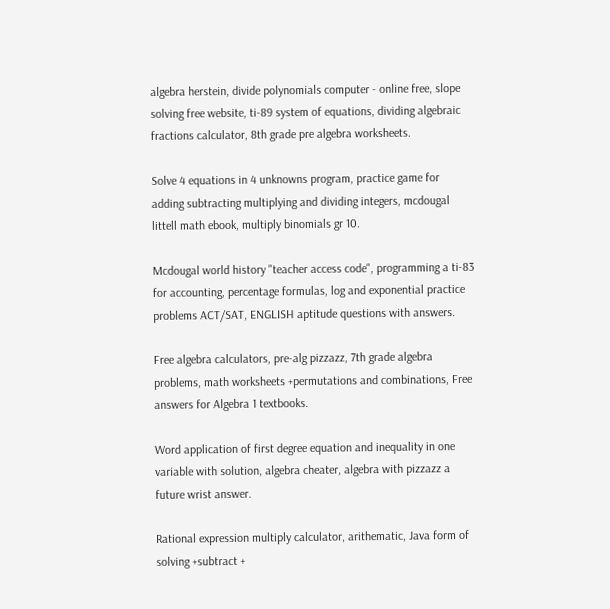algebra herstein, divide polynomials computer - online free, slope solving free website, ti-89 system of equations, dividing algebraic fractions calculator, 8th grade pre algebra worksheets.

Solve 4 equations in 4 unknowns program, practice game for adding subtracting multiplying and dividing integers, mcdougal littell math ebook, multiply binomials gr 10.

Mcdougal world history "teacher access code", programming a ti-83 for accounting, percentage formulas, log and exponential practice problems ACT/SAT, ENGLISH aptitude questions with answers.

Free algebra calculators, pre-alg pizzazz, 7th grade algebra problems, math worksheets +permutations and combinations, Free answers for Algebra 1 textbooks.

Word application of first degree equation and inequality in one variable with solution, algebra cheater, algebra with pizzazz a future wrist answer.

Rational expression multiply calculator, arithematic, Java form of solving +subtract +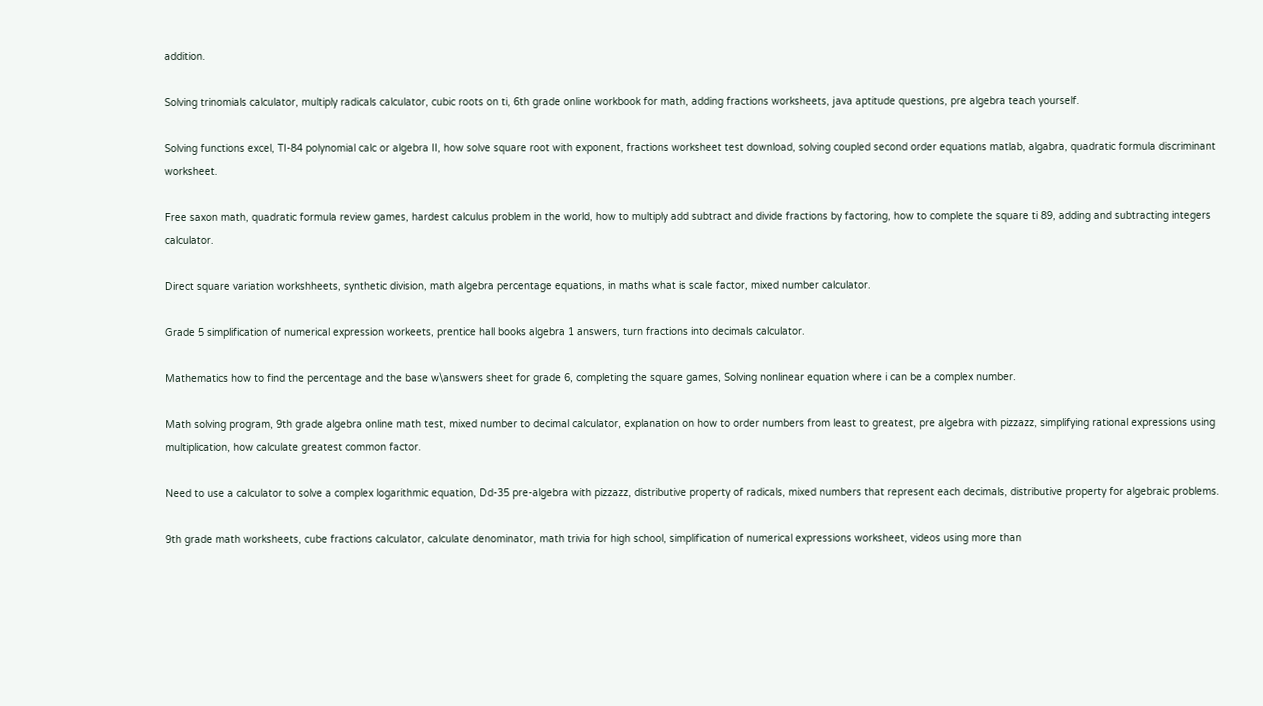addition.

Solving trinomials calculator, multiply radicals calculator, cubic roots on ti, 6th grade online workbook for math, adding fractions worksheets, java aptitude questions, pre algebra teach yourself.

Solving functions excel, TI-84 polynomial calc or algebra II, how solve square root with exponent, fractions worksheet test download, solving coupled second order equations matlab, algabra, quadratic formula discriminant worksheet.

Free saxon math, quadratic formula review games, hardest calculus problem in the world, how to multiply add subtract and divide fractions by factoring, how to complete the square ti 89, adding and subtracting integers calculator.

Direct square variation workshheets, synthetic division, math algebra percentage equations, in maths what is scale factor, mixed number calculator.

Grade 5 simplification of numerical expression workeets, prentice hall books algebra 1 answers, turn fractions into decimals calculator.

Mathematics how to find the percentage and the base w\answers sheet for grade 6, completing the square games, Solving nonlinear equation where i can be a complex number.

Math solving program, 9th grade algebra online math test, mixed number to decimal calculator, explanation on how to order numbers from least to greatest, pre algebra with pizzazz, simplifying rational expressions using multiplication, how calculate greatest common factor.

Need to use a calculator to solve a complex logarithmic equation, Dd-35 pre-algebra with pizzazz, distributive property of radicals, mixed numbers that represent each decimals, distributive property for algebraic problems.

9th grade math worksheets, cube fractions calculator, calculate denominator, math trivia for high school, simplification of numerical expressions worksheet, videos using more than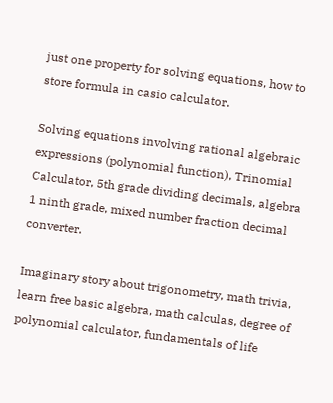just one property for solving equations, how to store formula in casio calculator.

Solving equations involving rational algebraic expressions (polynomial function), Trinomial Calculator, 5th grade dividing decimals, algebra 1 ninth grade, mixed number fraction decimal converter.

Imaginary story about trigonometry, math trivia, learn free basic algebra, math calculas, degree of polynomial calculator, fundamentals of life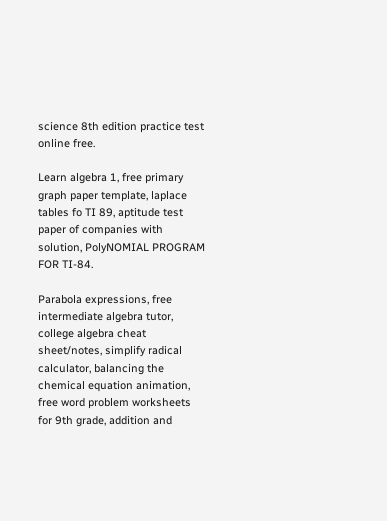science 8th edition practice test online free.

Learn algebra 1, free primary graph paper template, laplace tables fo TI 89, aptitude test paper of companies with solution, PolyNOMIAL PROGRAM FOR TI-84.

Parabola expressions, free intermediate algebra tutor, college algebra cheat sheet/notes, simplify radical calculator, balancing the chemical equation animation, free word problem worksheets for 9th grade, addition and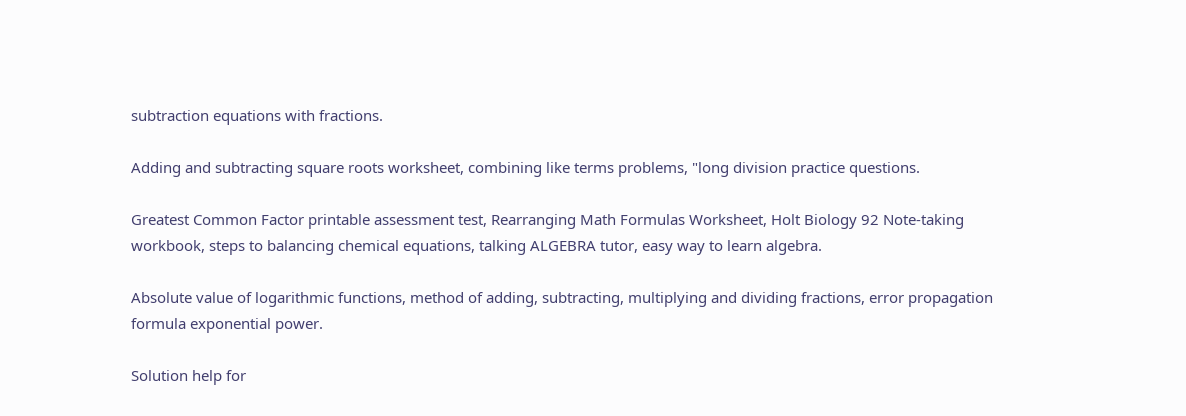subtraction equations with fractions.

Adding and subtracting square roots worksheet, combining like terms problems, "long division practice questions.

Greatest Common Factor printable assessment test, Rearranging Math Formulas Worksheet, Holt Biology 92 Note-taking workbook, steps to balancing chemical equations, talking ALGEBRA tutor, easy way to learn algebra.

Absolute value of logarithmic functions, method of adding, subtracting, multiplying and dividing fractions, error propagation formula exponential power.

Solution help for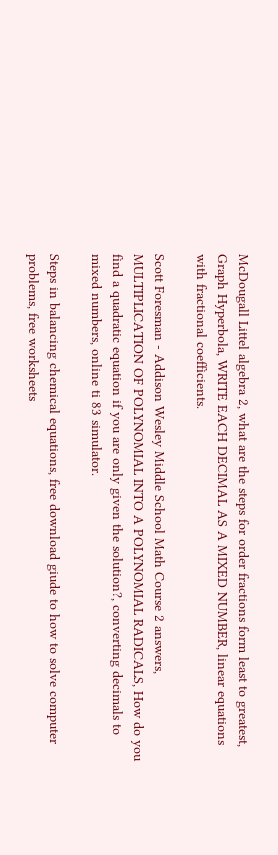McDougall Littel algebra 2, what are the steps for order fractions form least to greatest, Graph Hyperbola, WRITE EACH DECIMAL AS A MIXED NUMBER, linear equations with fractional coefficients.

Scott Foresman - Addison Wesley Middle School Math Course 2 answers, MULTIPLICATION OF POLYNOMIAL INTO A POLYNOMIAL RADICALS, How do you find a quadratic equation if you are only given the solution?, converting decimals to mixed numbers, online ti 83 simulator.

Steps in balancing chemical equations, free download giude to how to solve computer problems, free worksheets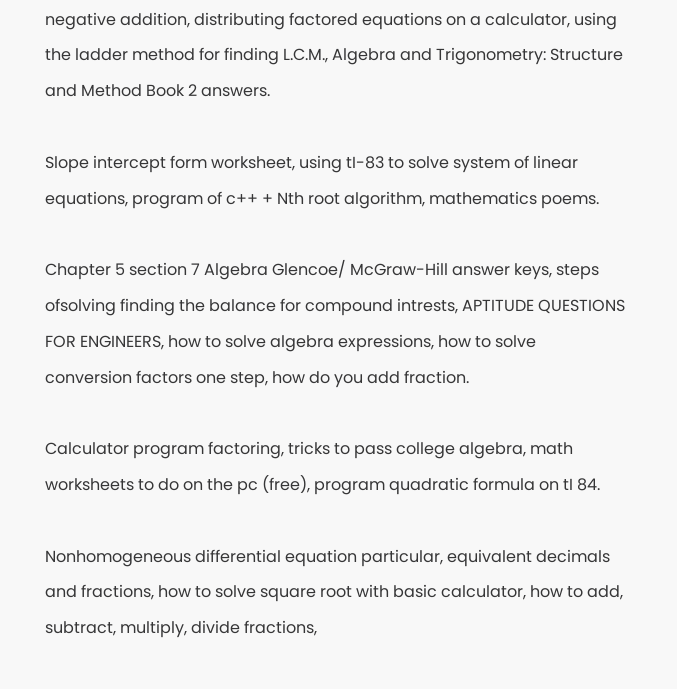negative addition, distributing factored equations on a calculator, using the ladder method for finding L.C.M., Algebra and Trigonometry: Structure and Method Book 2 answers.

Slope intercept form worksheet, using tI-83 to solve system of linear equations, program of c++ + Nth root algorithm, mathematics poems.

Chapter 5 section 7 Algebra Glencoe/ McGraw-Hill answer keys, steps ofsolving finding the balance for compound intrests, APTITUDE QUESTIONS FOR ENGINEERS, how to solve algebra expressions, how to solve conversion factors one step, how do you add fraction.

Calculator program factoring, tricks to pass college algebra, math worksheets to do on the pc (free), program quadratic formula on tI 84.

Nonhomogeneous differential equation particular, equivalent decimals and fractions, how to solve square root with basic calculator, how to add, subtract, multiply, divide fractions,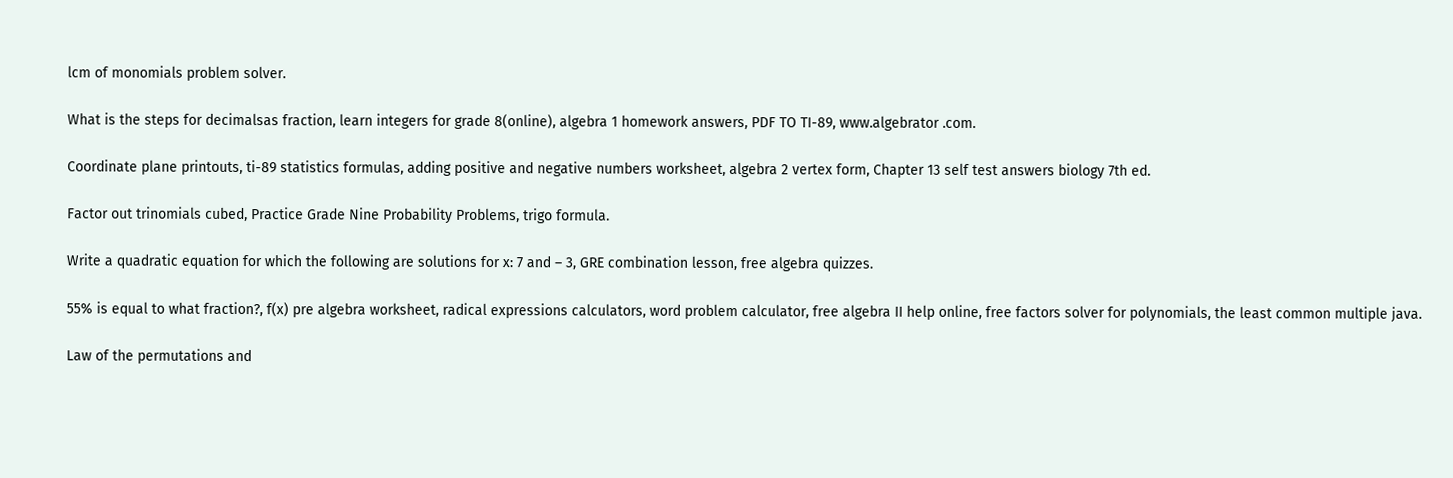lcm of monomials problem solver.

What is the steps for decimalsas fraction, learn integers for grade 8(online), algebra 1 homework answers, PDF TO TI-89, www.algebrator .com.

Coordinate plane printouts, ti-89 statistics formulas, adding positive and negative numbers worksheet, algebra 2 vertex form, Chapter 13 self test answers biology 7th ed.

Factor out trinomials cubed, Practice Grade Nine Probability Problems, trigo formula.

Write a quadratic equation for which the following are solutions for x: 7 and – 3, GRE combination lesson, free algebra quizzes.

55% is equal to what fraction?, f(x) pre algebra worksheet, radical expressions calculators, word problem calculator, free algebra II help online, free factors solver for polynomials, the least common multiple java.

Law of the permutations and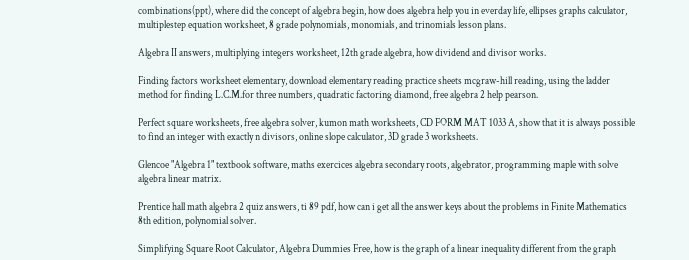combinations(ppt), where did the concept of algebra begin, how does algebra help you in everday life, ellipses graphs calculator, multiplestep equation worksheet, 8 grade polynomials, monomials, and trinomials lesson plans.

Algebra II answers, multiplying integers worksheet, 12th grade algebra, how dividend and divisor works.

Finding factors worksheet elementary, download elementary reading practice sheets mcgraw-hill reading, using the ladder method for finding L.C.M.for three numbers, quadratic factoring diamond, free algebra 2 help pearson.

Perfect square worksheets, free algebra solver, kumon math worksheets, CD FORM MAT 1033 A, show that it is always possible to find an integer with exactly n divisors, online slope calculator, 3D grade 3 worksheets.

Glencoe "Algebra 1" textbook software, maths exercices algebra secondary roots, algebrator, programming maple with solve algebra linear matrix.

Prentice hall math algebra 2 quiz answers, ti 89 pdf, how can i get all the answer keys about the problems in Finite Mathematics 8th edition, polynomial solver.

Simplifying Square Root Calculator, Algebra Dummies Free, how is the graph of a linear inequality different from the graph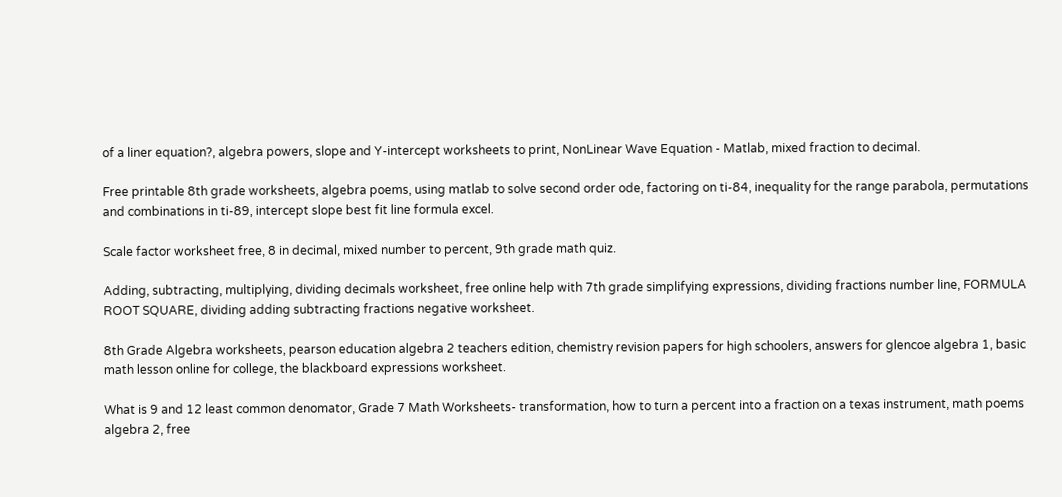of a liner equation?, algebra powers, slope and Y-intercept worksheets to print, NonLinear Wave Equation - Matlab, mixed fraction to decimal.

Free printable 8th grade worksheets, algebra poems, using matlab to solve second order ode, factoring on ti-84, inequality for the range parabola, permutations and combinations in ti-89, intercept slope best fit line formula excel.

Scale factor worksheet free, 8 in decimal, mixed number to percent, 9th grade math quiz.

Adding, subtracting, multiplying, dividing decimals worksheet, free online help with 7th grade simplifying expressions, dividing fractions number line, FORMULA ROOT SQUARE, dividing adding subtracting fractions negative worksheet.

8th Grade Algebra worksheets, pearson education algebra 2 teachers edition, chemistry revision papers for high schoolers, answers for glencoe algebra 1, basic math lesson online for college, the blackboard expressions worksheet.

What is 9 and 12 least common denomator, Grade 7 Math Worksheets- transformation, how to turn a percent into a fraction on a texas instrument, math poems algebra 2, free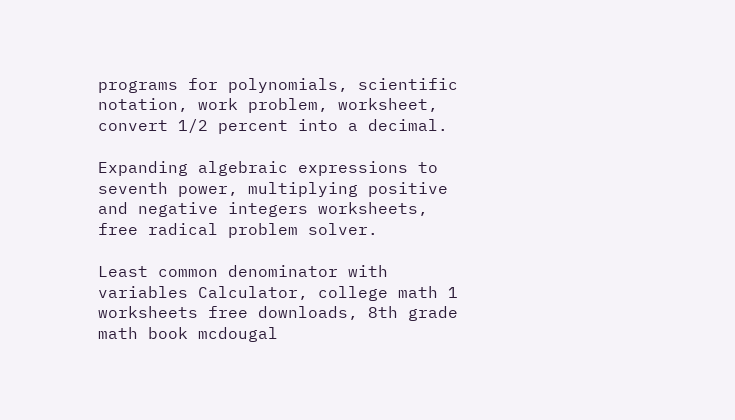programs for polynomials, scientific notation, work problem, worksheet, convert 1/2 percent into a decimal.

Expanding algebraic expressions to seventh power, multiplying positive and negative integers worksheets, free radical problem solver.

Least common denominator with variables Calculator, college math 1 worksheets free downloads, 8th grade math book mcdougal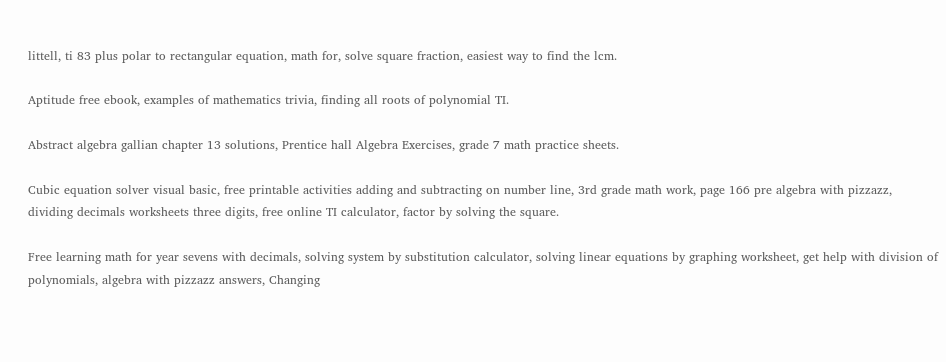littell, ti 83 plus polar to rectangular equation, math for, solve square fraction, easiest way to find the lcm.

Aptitude free ebook, examples of mathematics trivia, finding all roots of polynomial TI.

Abstract algebra gallian chapter 13 solutions, Prentice hall Algebra Exercises, grade 7 math practice sheets.

Cubic equation solver visual basic, free printable activities adding and subtracting on number line, 3rd grade math work, page 166 pre algebra with pizzazz, dividing decimals worksheets three digits, free online TI calculator, factor by solving the square.

Free learning math for year sevens with decimals, solving system by substitution calculator, solving linear equations by graphing worksheet, get help with division of polynomials, algebra with pizzazz answers, Changing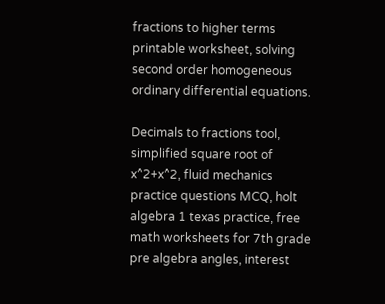fractions to higher terms printable worksheet, solving second order homogeneous ordinary differential equations.

Decimals to fractions tool, simplified square root of x^2+x^2, fluid mechanics practice questions MCQ, holt algebra 1 texas practice, free math worksheets for 7th grade pre algebra angles, interest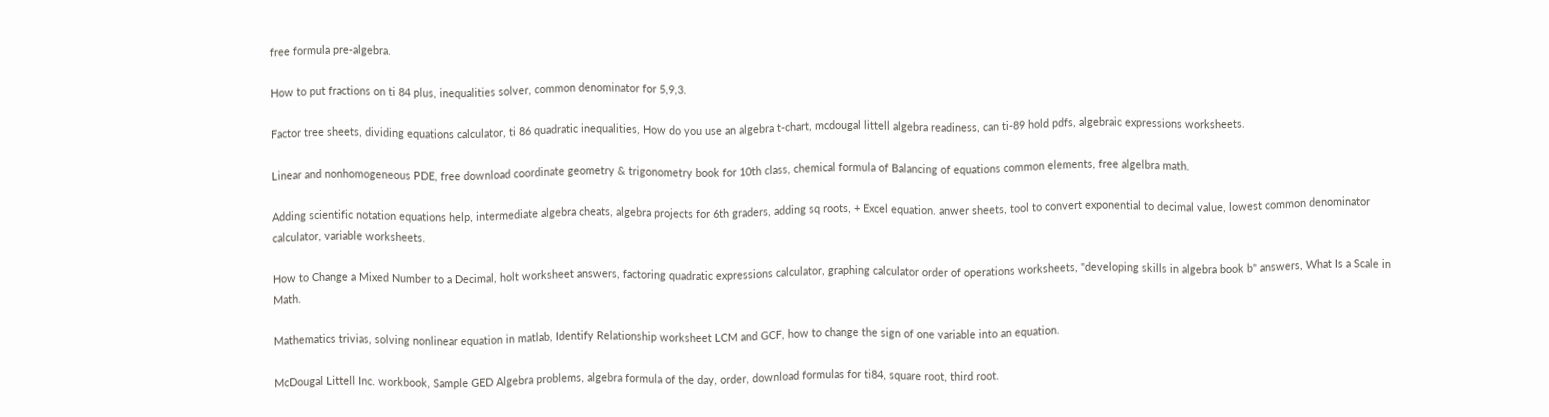free formula pre-algebra.

How to put fractions on ti 84 plus, inequalities solver, common denominator for 5,9,3.

Factor tree sheets, dividing equations calculator, ti 86 quadratic inequalities, How do you use an algebra t-chart, mcdougal littell algebra readiness, can ti-89 hold pdfs, algebraic expressions worksheets.

Linear and nonhomogeneous PDE, free download coordinate geometry & trigonometry book for 10th class, chemical formula of Balancing of equations common elements, free algelbra math.

Adding scientific notation equations help, intermediate algebra cheats, algebra projects for 6th graders, adding sq roots, + Excel equation. anwer sheets, tool to convert exponential to decimal value, lowest common denominator calculator, variable worksheets.

How to Change a Mixed Number to a Decimal, holt worksheet answers, factoring quadratic expressions calculator, graphing calculator order of operations worksheets, "developing skills in algebra book b" answers, What Is a Scale in Math.

Mathematics trivias, solving nonlinear equation in matlab, Identify Relationship worksheet LCM and GCF, how to change the sign of one variable into an equation.

McDougal Littell Inc. workbook, Sample GED Algebra problems, algebra formula of the day, order, download formulas for ti84, square root, third root.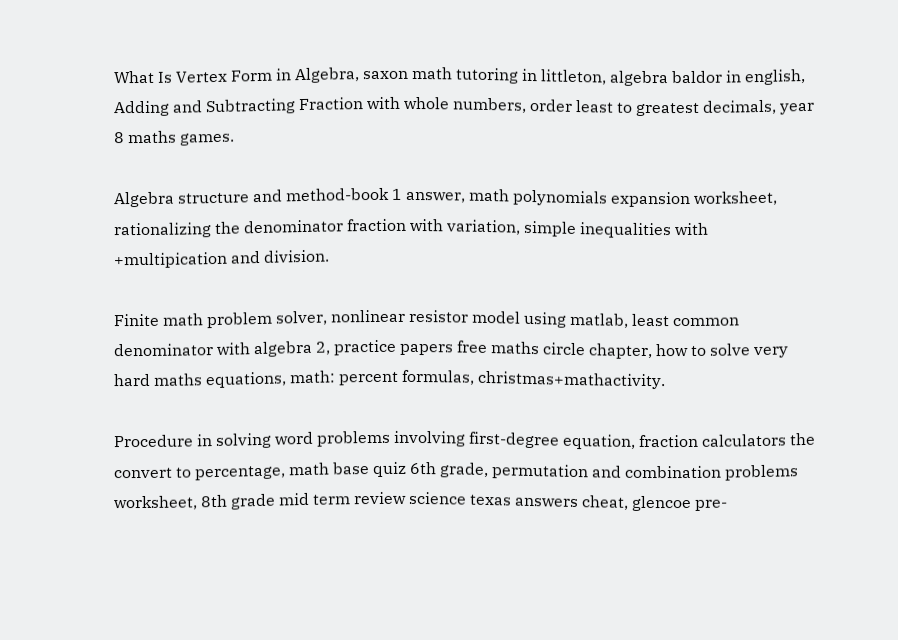What Is Vertex Form in Algebra, saxon math tutoring in littleton, algebra baldor in english, Adding and Subtracting Fraction with whole numbers, order least to greatest decimals, year 8 maths games.

Algebra structure and method-book 1 answer, math polynomials expansion worksheet, rationalizing the denominator fraction with variation, simple inequalities with +multipication and division.

Finite math problem solver, nonlinear resistor model using matlab, least common denominator with algebra 2, practice papers free maths circle chapter, how to solve very hard maths equations, math: percent formulas, christmas+mathactivity.

Procedure in solving word problems involving first-degree equation, fraction calculators the convert to percentage, math base quiz 6th grade, permutation and combination problems worksheet, 8th grade mid term review science texas answers cheat, glencoe pre-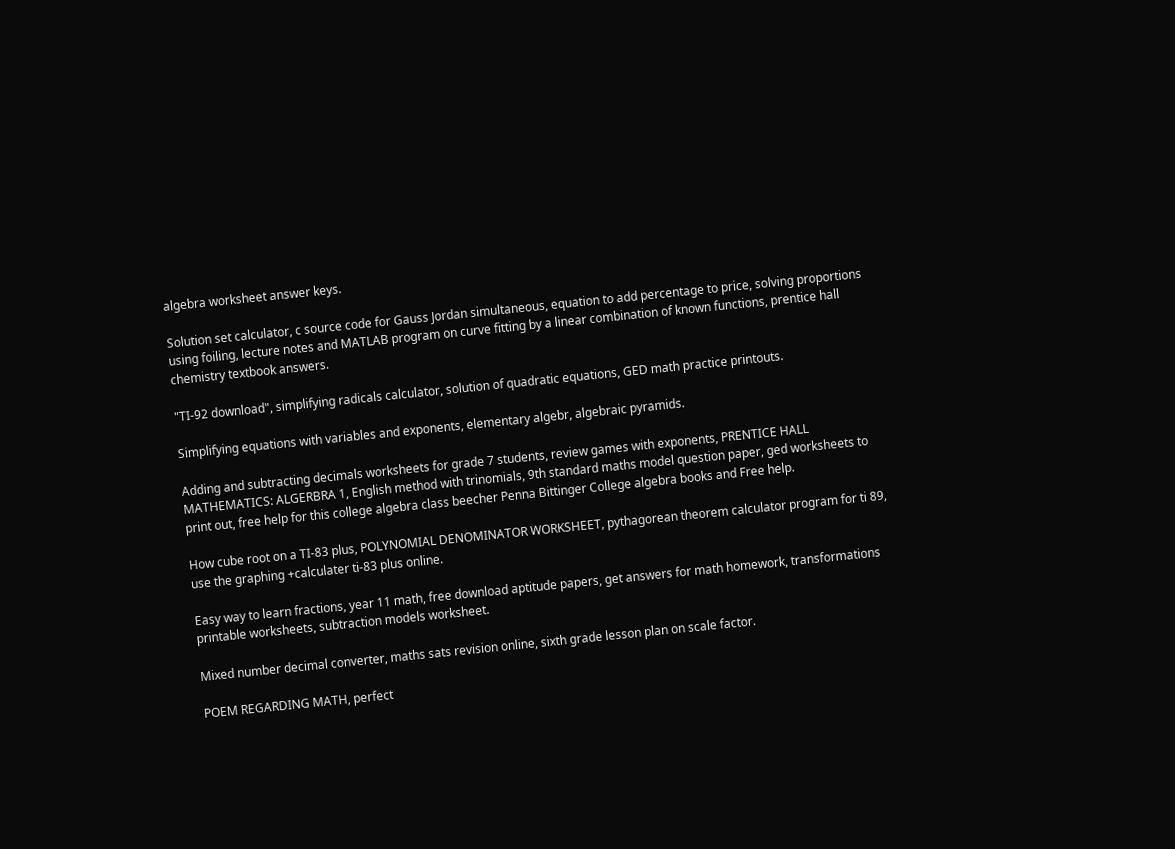algebra worksheet answer keys.

Solution set calculator, c source code for Gauss Jordan simultaneous, equation to add percentage to price, solving proportions using foiling, lecture notes and MATLAB program on curve fitting by a linear combination of known functions, prentice hall chemistry textbook answers.

"TI-92 download", simplifying radicals calculator, solution of quadratic equations, GED math practice printouts.

Simplifying equations with variables and exponents, elementary algebr, algebraic pyramids.

Adding and subtracting decimals worksheets for grade 7 students, review games with exponents, PRENTICE HALL MATHEMATICS: ALGERBRA 1, English method with trinomials, 9th standard maths model question paper, ged worksheets to print out, free help for this college algebra class beecher Penna Bittinger College algebra books and Free help.

How cube root on a TI-83 plus, POLYNOMIAL DENOMINATOR WORKSHEET, pythagorean theorem calculator program for ti 89, use the graphing +calculater ti-83 plus online.

Easy way to learn fractions, year 11 math, free download aptitude papers, get answers for math homework, transformations printable worksheets, subtraction models worksheet.

Mixed number decimal converter, maths sats revision online, sixth grade lesson plan on scale factor.

POEM REGARDING MATH, perfect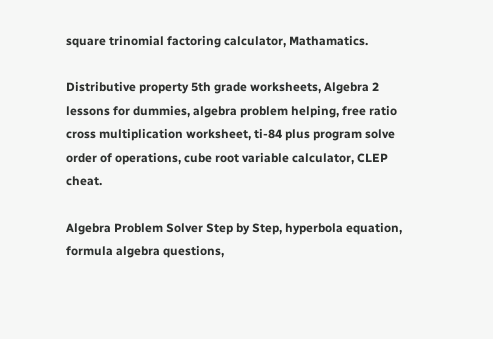square trinomial factoring calculator, Mathamatics.

Distributive property 5th grade worksheets, Algebra 2 lessons for dummies, algebra problem helping, free ratio cross multiplication worksheet, ti-84 plus program solve order of operations, cube root variable calculator, CLEP cheat.

Algebra Problem Solver Step by Step, hyperbola equation, formula algebra questions,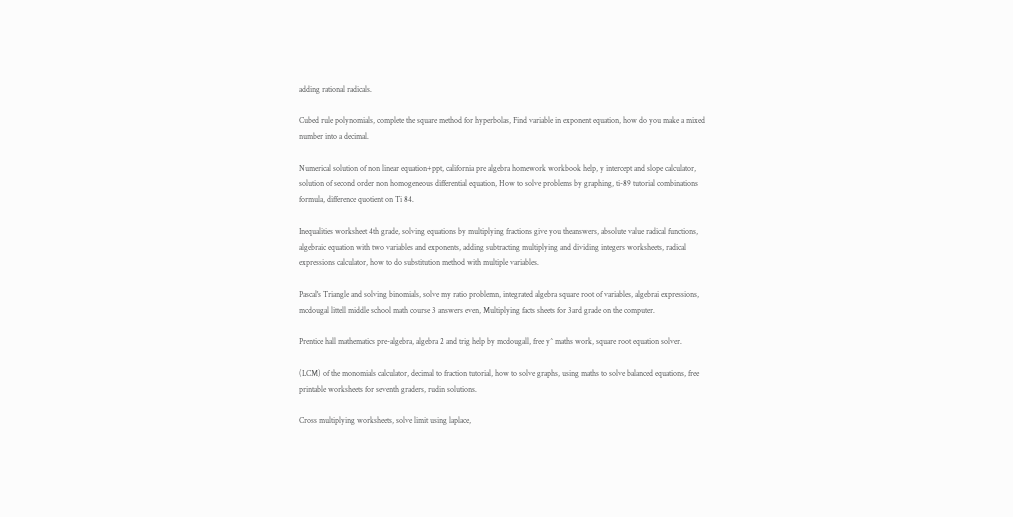adding rational radicals.

Cubed rule polynomials, complete the square method for hyperbolas, Find variable in exponent equation, how do you make a mixed number into a decimal.

Numerical solution of non linear equation+ppt, california pre algebra homework workbook help, y intercept and slope calculator, solution of second order non homogeneous differential equation, How to solve problems by graphing, ti-89 tutorial combinations formula, difference quotient on Ti 84.

Inequalities worksheet 4th grade, solving equations by multiplying fractions give you theanswers, absolute value radical functions, algebraic equation with two variables and exponents, adding subtracting multiplying and dividing integers worksheets, radical expressions calculator, how to do substitution method with multiple variables.

Pascal's Triangle and solving binomials, solve my ratio problemn, integrated algebra square root of variables, algebrai expressions, mcdougal littell middle school math course 3 answers even, Multiplying facts sheets for 3ard grade on the computer.

Prentice hall mathematics pre-algebra, algebra 2 and trig help by mcdougall, free y^ maths work, square root equation solver.

(LCM) of the monomials calculator, decimal to fraction tutorial, how to solve graphs, using maths to solve balanced equations, free printable worksheets for seventh graders, rudin solutions.

Cross multiplying worksheets, solve limit using laplace,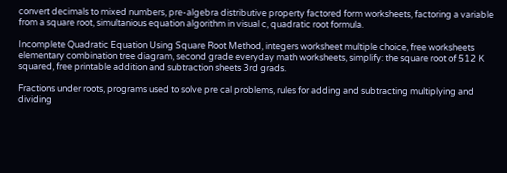convert decimals to mixed numbers, pre-algebra distributive property factored form worksheets, factoring a variable from a square root, simultanious equation algorithm in visual c, quadratic root formula.

Incomplete Quadratic Equation Using Square Root Method, integers worksheet multiple choice, free worksheets elementary combination tree diagram, second grade everyday math worksheets, simplify: the square root of 512 K squared, free printable addition and subtraction sheets 3rd grads.

Fractions under roots, programs used to solve pre cal problems, rules for adding and subtracting multiplying and dividing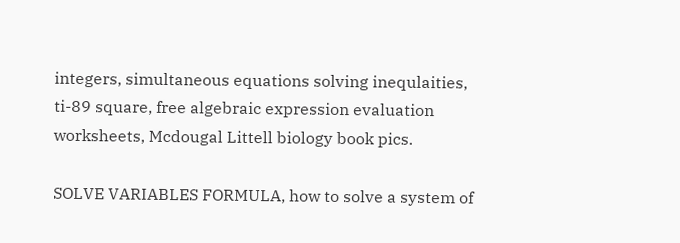integers, simultaneous equations solving inequlaities, ti-89 square, free algebraic expression evaluation worksheets, Mcdougal Littell biology book pics.

SOLVE VARIABLES FORMULA, how to solve a system of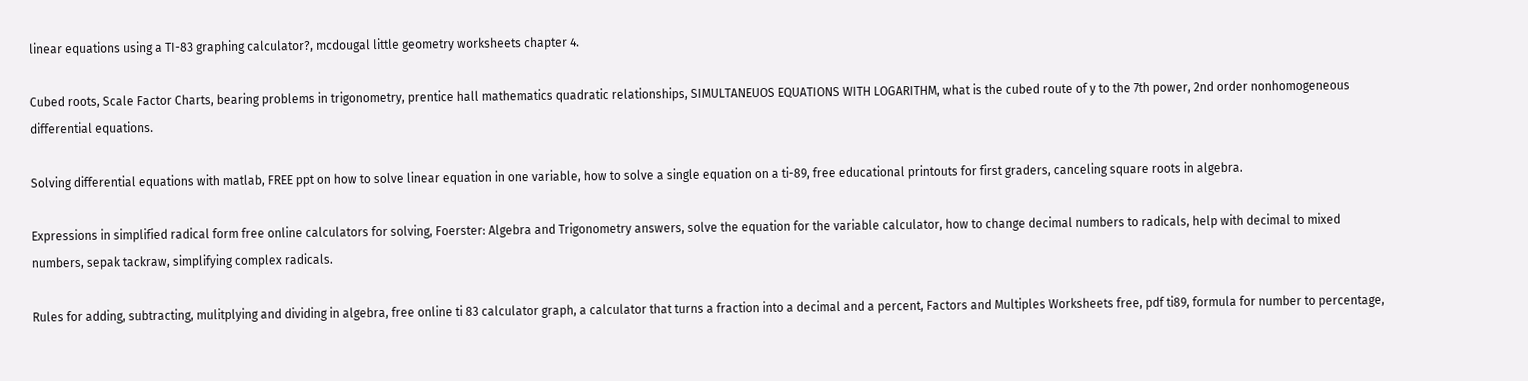linear equations using a TI-83 graphing calculator?, mcdougal little geometry worksheets chapter 4.

Cubed roots, Scale Factor Charts, bearing problems in trigonometry, prentice hall mathematics quadratic relationships, SIMULTANEUOS EQUATIONS WITH LOGARITHM, what is the cubed route of y to the 7th power, 2nd order nonhomogeneous differential equations.

Solving differential equations with matlab, FREE ppt on how to solve linear equation in one variable, how to solve a single equation on a ti-89, free educational printouts for first graders, canceling square roots in algebra.

Expressions in simplified radical form free online calculators for solving, Foerster: Algebra and Trigonometry answers, solve the equation for the variable calculator, how to change decimal numbers to radicals, help with decimal to mixed numbers, sepak tackraw, simplifying complex radicals.

Rules for adding, subtracting, mulitplying and dividing in algebra, free online ti 83 calculator graph, a calculator that turns a fraction into a decimal and a percent, Factors and Multiples Worksheets free, pdf ti89, formula for number to percentage,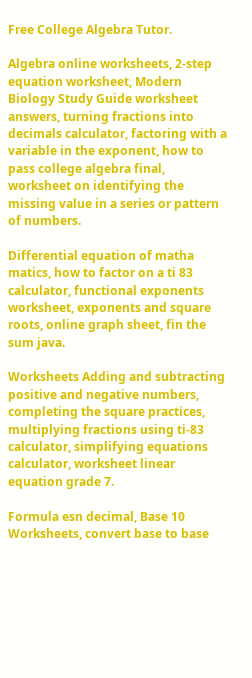Free College Algebra Tutor.

Algebra online worksheets, 2-step equation worksheet, Modern Biology Study Guide worksheet answers, turning fractions into decimals calculator, factoring with a variable in the exponent, how to pass college algebra final, worksheet on identifying the missing value in a series or pattern of numbers.

Differential equation of matha matics, how to factor on a ti 83 calculator, functional exponents worksheet, exponents and square roots, online graph sheet, fin the sum java.

Worksheets Adding and subtracting positive and negative numbers, completing the square practices, multiplying fractions using ti-83 calculator, simplifying equations calculator, worksheet linear equation grade 7.

Formula esn decimal, Base 10 Worksheets, convert base to base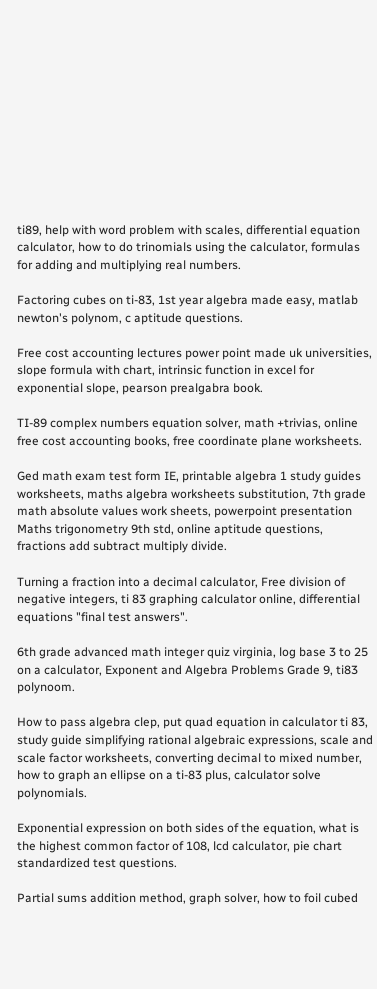ti89, help with word problem with scales, differential equation calculator, how to do trinomials using the calculator, formulas for adding and multiplying real numbers.

Factoring cubes on ti-83, 1st year algebra made easy, matlab newton's polynom, c aptitude questions.

Free cost accounting lectures power point made uk universities, slope formula with chart, intrinsic function in excel for exponential slope, pearson prealgabra book.

TI-89 complex numbers equation solver, math +trivias, online free cost accounting books, free coordinate plane worksheets.

Ged math exam test form IE, printable algebra 1 study guides worksheets, maths algebra worksheets substitution, 7th grade math absolute values work sheets, powerpoint presentation Maths trigonometry 9th std, online aptitude questions, fractions add subtract multiply divide.

Turning a fraction into a decimal calculator, Free division of negative integers, ti 83 graphing calculator online, differential equations "final test answers".

6th grade advanced math integer quiz virginia, log base 3 to 25 on a calculator, Exponent and Algebra Problems Grade 9, ti83 polynoom.

How to pass algebra clep, put quad equation in calculator ti 83, study guide simplifying rational algebraic expressions, scale and scale factor worksheets, converting decimal to mixed number, how to graph an ellipse on a ti-83 plus, calculator solve polynomials.

Exponential expression on both sides of the equation, what is the highest common factor of 108, lcd calculator, pie chart standardized test questions.

Partial sums addition method, graph solver, how to foil cubed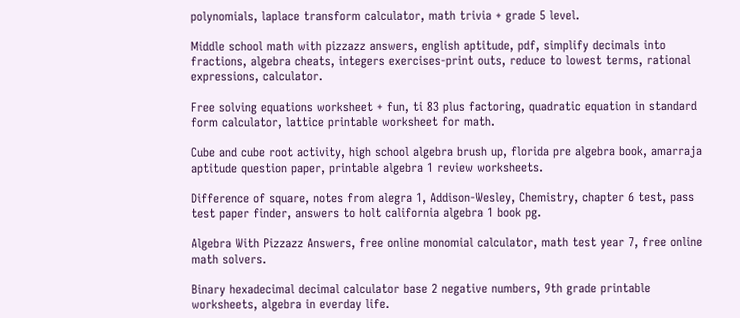polynomials, laplace transform calculator, math trivia + grade 5 level.

Middle school math with pizzazz answers, english aptitude, pdf, simplify decimals into fractions, algebra cheats, integers exercises-print outs, reduce to lowest terms, rational expressions, calculator.

Free solving equations worksheet + fun, ti 83 plus factoring, quadratic equation in standard form calculator, lattice printable worksheet for math.

Cube and cube root activity, high school algebra brush up, florida pre algebra book, amarraja aptitude question paper, printable algebra 1 review worksheets.

Difference of square, notes from alegra 1, Addison-Wesley, Chemistry, chapter 6 test, pass test paper finder, answers to holt california algebra 1 book pg.

Algebra With Pizzazz Answers, free online monomial calculator, math test year 7, free online math solvers.

Binary hexadecimal decimal calculator base 2 negative numbers, 9th grade printable worksheets, algebra in everday life.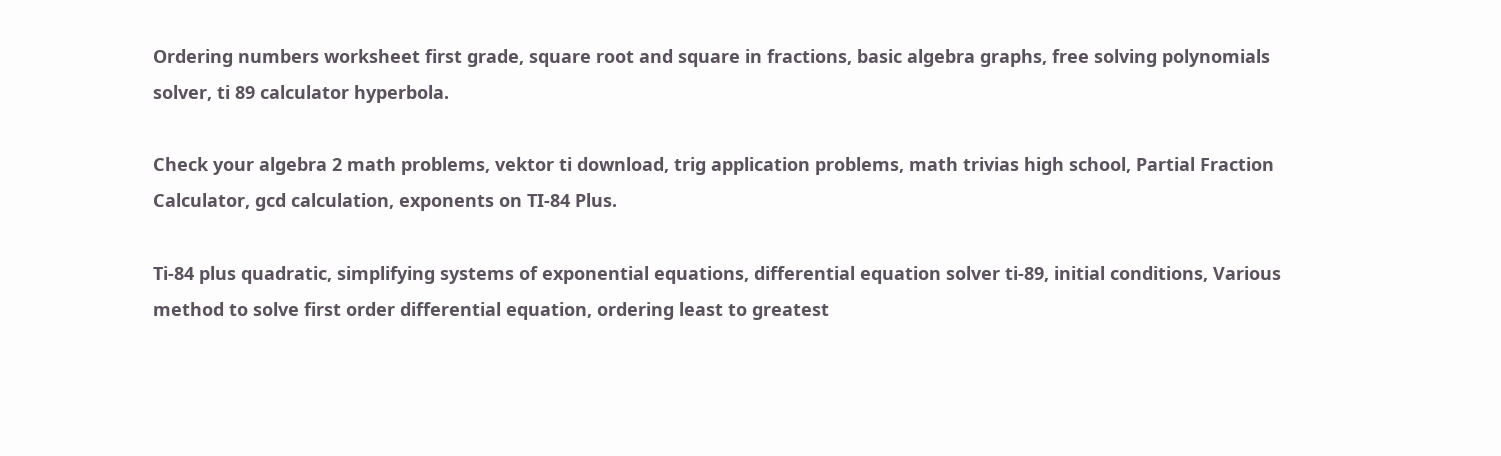Ordering numbers worksheet first grade, square root and square in fractions, basic algebra graphs, free solving polynomials solver, ti 89 calculator hyperbola.

Check your algebra 2 math problems, vektor ti download, trig application problems, math trivias high school, Partial Fraction Calculator, gcd calculation, exponents on TI-84 Plus.

Ti-84 plus quadratic, simplifying systems of exponential equations, differential equation solver ti-89, initial conditions, Various method to solve first order differential equation, ordering least to greatest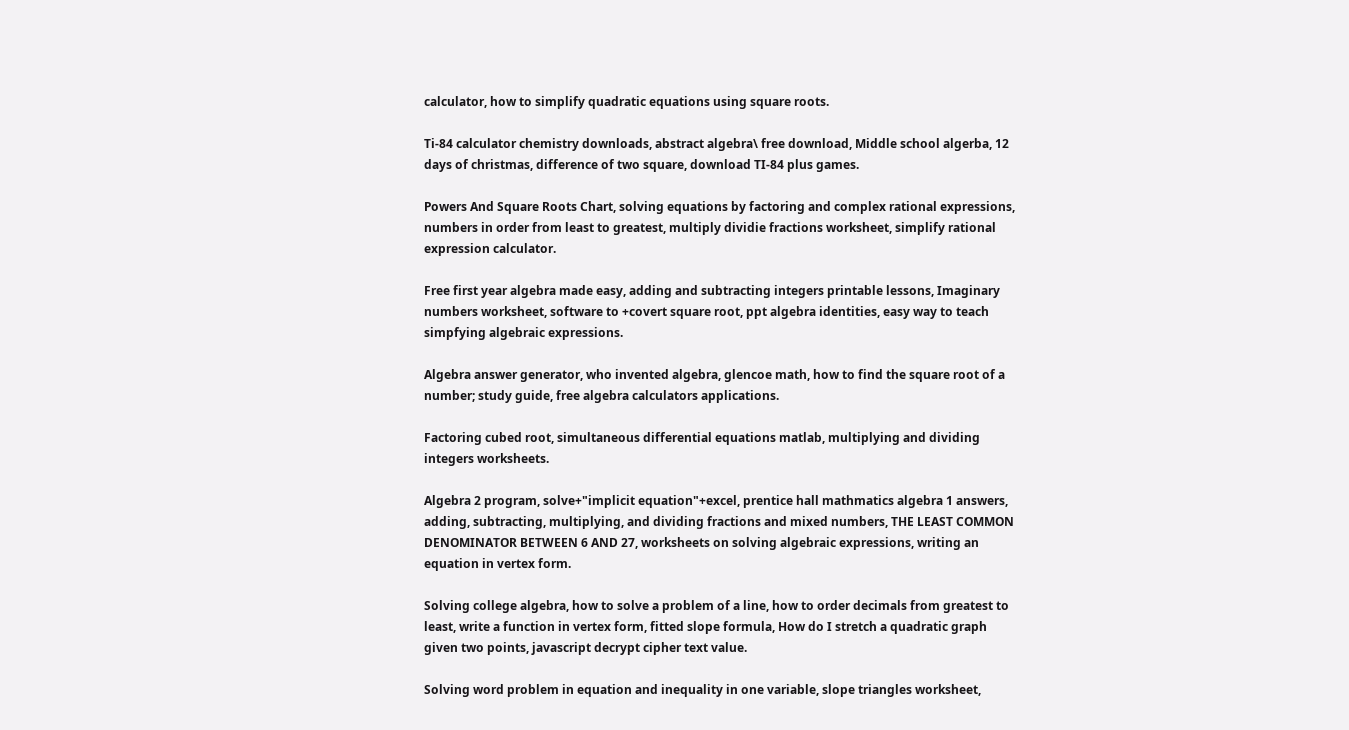calculator, how to simplify quadratic equations using square roots.

Ti-84 calculator chemistry downloads, abstract algebra\ free download, Middle school algerba, 12 days of christmas, difference of two square, download TI-84 plus games.

Powers And Square Roots Chart, solving equations by factoring and complex rational expressions, numbers in order from least to greatest, multiply dividie fractions worksheet, simplify rational expression calculator.

Free first year algebra made easy, adding and subtracting integers printable lessons, Imaginary numbers worksheet, software to +covert square root, ppt algebra identities, easy way to teach simpfying algebraic expressions.

Algebra answer generator, who invented algebra, glencoe math, how to find the square root of a number; study guide, free algebra calculators applications.

Factoring cubed root, simultaneous differential equations matlab, multiplying and dividing integers worksheets.

Algebra 2 program, solve+"implicit equation"+excel, prentice hall mathmatics algebra 1 answers, adding, subtracting, multiplying, and dividing fractions and mixed numbers, THE LEAST COMMON DENOMINATOR BETWEEN 6 AND 27, worksheets on solving algebraic expressions, writing an equation in vertex form.

Solving college algebra, how to solve a problem of a line, how to order decimals from greatest to least, write a function in vertex form, fitted slope formula, How do I stretch a quadratic graph given two points, javascript decrypt cipher text value.

Solving word problem in equation and inequality in one variable, slope triangles worksheet,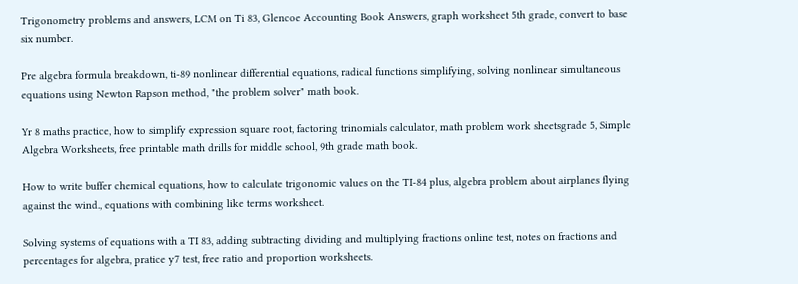Trigonometry problems and answers, LCM on Ti 83, Glencoe Accounting Book Answers, graph worksheet 5th grade, convert to base six number.

Pre algebra formula breakdown, ti-89 nonlinear differential equations, radical functions simplifying, solving nonlinear simultaneous equations using Newton Rapson method, "the problem solver" math book.

Yr 8 maths practice, how to simplify expression square root, factoring trinomials calculator, math problem work sheetsgrade 5, Simple Algebra Worksheets, free printable math drills for middle school, 9th grade math book.

How to write buffer chemical equations, how to calculate trigonomic values on the TI-84 plus, algebra problem about airplanes flying against the wind., equations with combining like terms worksheet.

Solving systems of equations with a TI 83, adding subtracting dividing and multiplying fractions online test, notes on fractions and percentages for algebra, pratice y7 test, free ratio and proportion worksheets.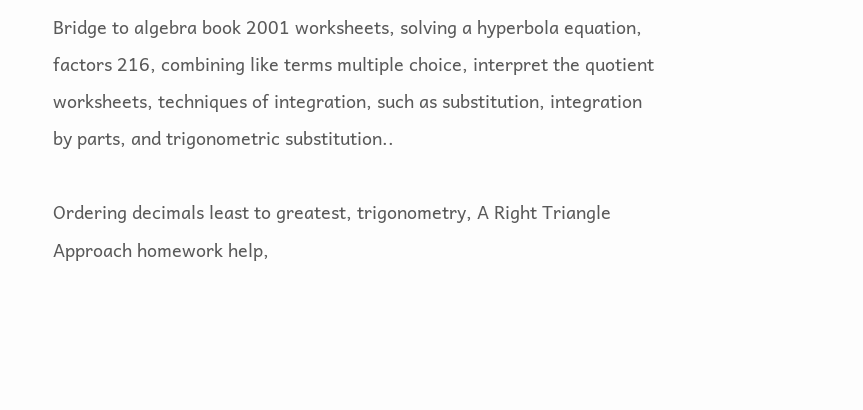Bridge to algebra book 2001 worksheets, solving a hyperbola equation, factors 216, combining like terms multiple choice, interpret the quotient worksheets, techniques of integration, such as substitution, integration by parts, and trigonometric substitution..

Ordering decimals least to greatest, trigonometry, A Right Triangle Approach homework help,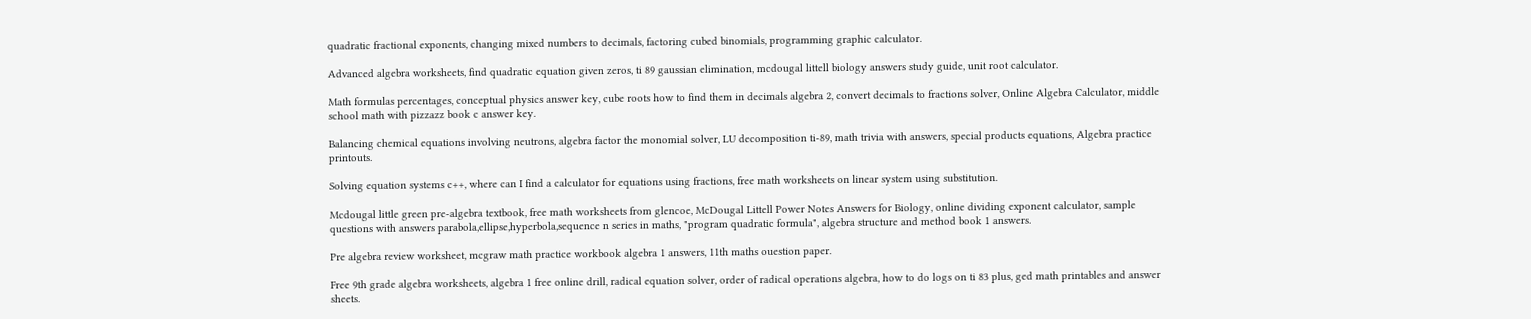quadratic fractional exponents, changing mixed numbers to decimals, factoring cubed binomials, programming graphic calculator.

Advanced algebra worksheets, find quadratic equation given zeros, ti 89 gaussian elimination, mcdougal littell biology answers study guide, unit root calculator.

Math formulas percentages, conceptual physics answer key, cube roots how to find them in decimals algebra 2, convert decimals to fractions solver, Online Algebra Calculator, middle school math with pizzazz book c answer key.

Balancing chemical equations involving neutrons, algebra factor the monomial solver, LU decomposition ti-89, math trivia with answers, special products equations, Algebra practice printouts.

Solving equation systems c++, where can I find a calculator for equations using fractions, free math worksheets on linear system using substitution.

Mcdougal little green pre-algebra textbook, free math worksheets from glencoe, McDougal Littell Power Notes Answers for Biology, online dividing exponent calculator, sample questions with answers parabola,ellipse,hyperbola,sequence n series in maths, "program quadratic formula", algebra structure and method book 1 answers.

Pre algebra review worksheet, mcgraw math practice workbook algebra 1 answers, 11th maths ouestion paper.

Free 9th grade algebra worksheets, algebra 1 free online drill, radical equation solver, order of radical operations algebra, how to do logs on ti 83 plus, ged math printables and answer sheets.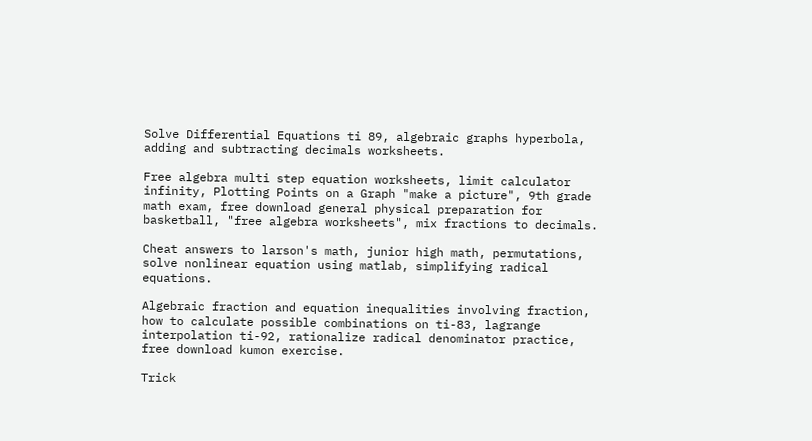Solve Differential Equations ti 89, algebraic graphs hyperbola, adding and subtracting decimals worksheets.

Free algebra multi step equation worksheets, limit calculator infinity, Plotting Points on a Graph "make a picture", 9th grade math exam, free download general physical preparation for basketball, "free algebra worksheets", mix fractions to decimals.

Cheat answers to larson's math, junior high math, permutations, solve nonlinear equation using matlab, simplifying radical equations.

Algebraic fraction and equation inequalities involving fraction, how to calculate possible combinations on ti-83, lagrange interpolation ti-92, rationalize radical denominator practice, free download kumon exercise.

Trick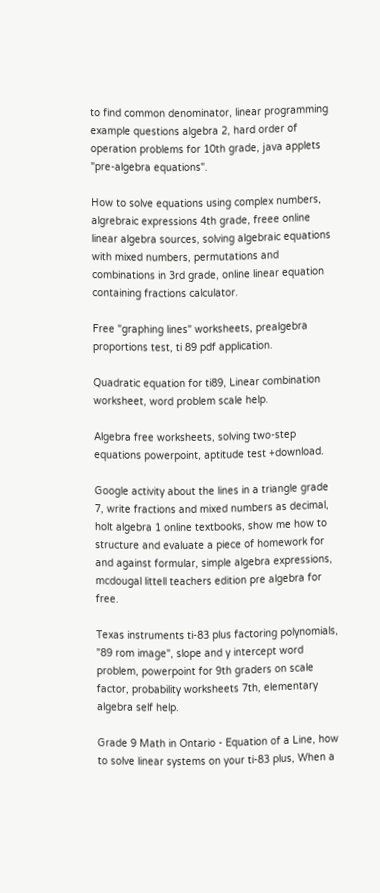to find common denominator, linear programming example questions algebra 2, hard order of operation problems for 10th grade, java applets "pre-algebra equations".

How to solve equations using complex numbers, algrebraic expressions 4th grade, freee online linear algebra sources, solving algebraic equations with mixed numbers, permutations and combinations in 3rd grade, online linear equation containing fractions calculator.

Free "graphing lines" worksheets, prealgebra proportions test, ti 89 pdf application.

Quadratic equation for ti89, Linear combination worksheet, word problem scale help.

Algebra free worksheets, solving two-step equations powerpoint, aptitude test +download.

Google activity about the lines in a triangle grade 7, write fractions and mixed numbers as decimal, holt algebra 1 online textbooks, show me how to structure and evaluate a piece of homework for and against formular, simple algebra expressions, mcdougal littell teachers edition pre algebra for free.

Texas instruments ti-83 plus factoring polynomials, "89 rom image", slope and y intercept word problem, powerpoint for 9th graders on scale factor, probability worksheets 7th, elementary algebra self help.

Grade 9 Math in Ontario - Equation of a Line, how to solve linear systems on your ti-83 plus, When a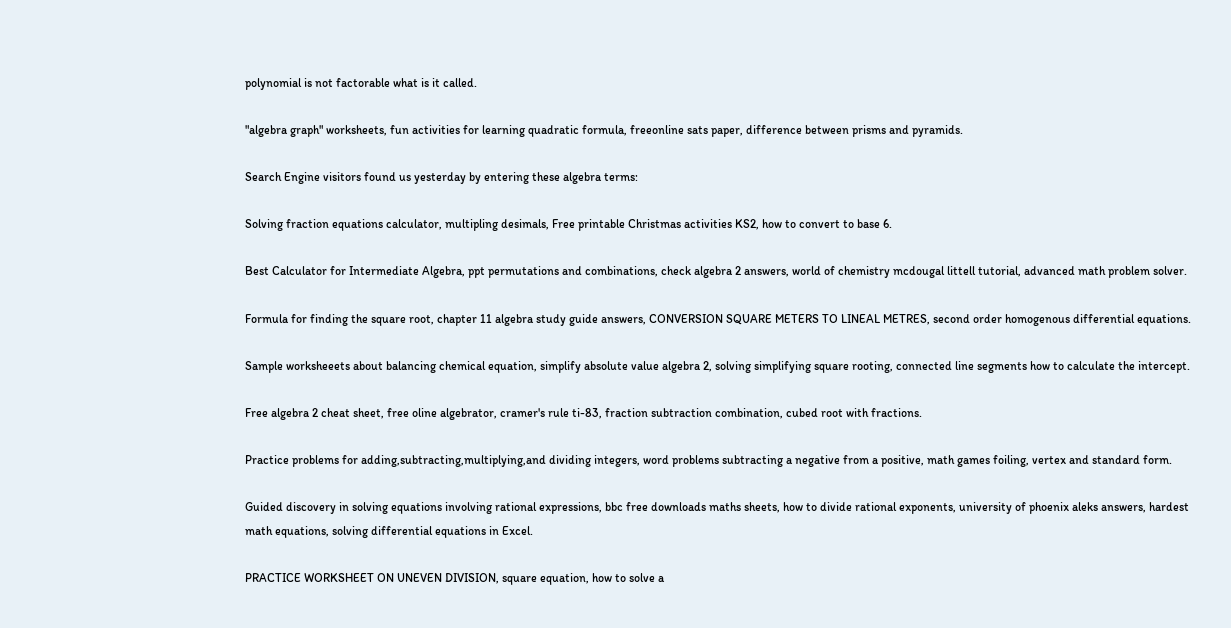polynomial is not factorable what is it called.

"algebra graph" worksheets, fun activities for learning quadratic formula, freeonline sats paper, difference between prisms and pyramids.

Search Engine visitors found us yesterday by entering these algebra terms:

Solving fraction equations calculator, multipling desimals, Free printable Christmas activities KS2, how to convert to base 6.

Best Calculator for Intermediate Algebra, ppt permutations and combinations, check algebra 2 answers, world of chemistry mcdougal littell tutorial, advanced math problem solver.

Formula for finding the square root, chapter 11 algebra study guide answers, CONVERSION SQUARE METERS TO LINEAL METRES, second order homogenous differential equations.

Sample worksheeets about balancing chemical equation, simplify absolute value algebra 2, solving simplifying square rooting, connected line segments how to calculate the intercept.

Free algebra 2 cheat sheet, free oline algebrator, cramer's rule ti-83, fraction subtraction combination, cubed root with fractions.

Practice problems for adding,subtracting,multiplying,and dividing integers, word problems subtracting a negative from a positive, math games foiling, vertex and standard form.

Guided discovery in solving equations involving rational expressions, bbc free downloads maths sheets, how to divide rational exponents, university of phoenix aleks answers, hardest math equations, solving differential equations in Excel.

PRACTICE WORKSHEET ON UNEVEN DIVISION, square equation, how to solve a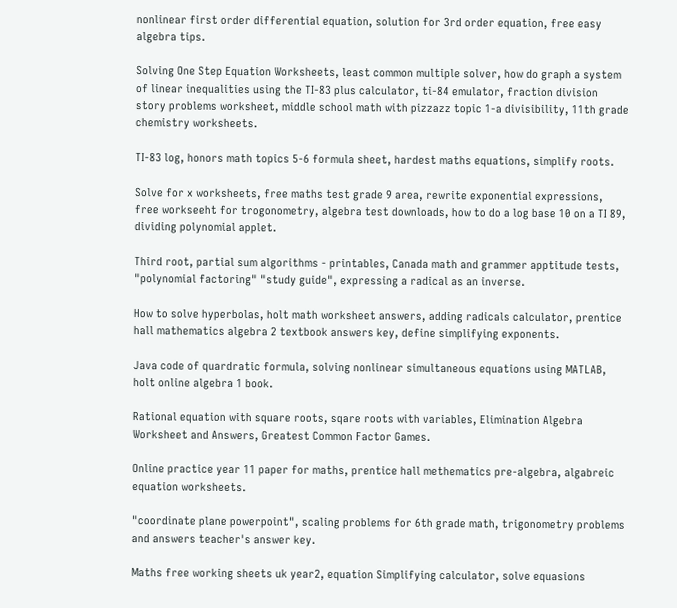nonlinear first order differential equation, solution for 3rd order equation, free easy algebra tips.

Solving One Step Equation Worksheets, least common multiple solver, how do graph a system of linear inequalities using the TI-83 plus calculator, ti-84 emulator, fraction division story problems worksheet, middle school math with pizzazz topic 1-a divisibility, 11th grade chemistry worksheets.

TI-83 log, honors math topics 5-6 formula sheet, hardest maths equations, simplify roots.

Solve for x worksheets, free maths test grade 9 area, rewrite exponential expressions, free workseeht for trogonometry, algebra test downloads, how to do a log base 10 on a TI 89, dividing polynomial applet.

Third root, partial sum algorithms - printables, Canada math and grammer apptitude tests, "polynomial factoring" "study guide", expressing a radical as an inverse.

How to solve hyperbolas, holt math worksheet answers, adding radicals calculator, prentice hall mathematics algebra 2 textbook answers key, define simplifying exponents.

Java code of quardratic formula, solving nonlinear simultaneous equations using MATLAB, holt online algebra 1 book.

Rational equation with square roots, sqare roots with variables, Elimination Algebra Worksheet and Answers, Greatest Common Factor Games.

Online practice year 11 paper for maths, prentice hall methematics pre-algebra, algabreic equation worksheets.

"coordinate plane powerpoint", scaling problems for 6th grade math, trigonometry problems and answers teacher's answer key.

Maths free working sheets uk year2, equation Simplifying calculator, solve equasions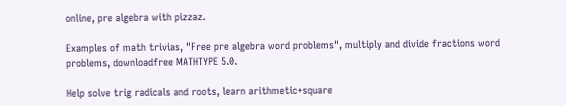online, pre algebra with pizzaz.

Examples of math trivias, "Free pre algebra word problems", multiply and divide fractions word problems, downloadfree MATHTYPE 5.0.

Help solve trig radicals and roots, learn arithmetic+square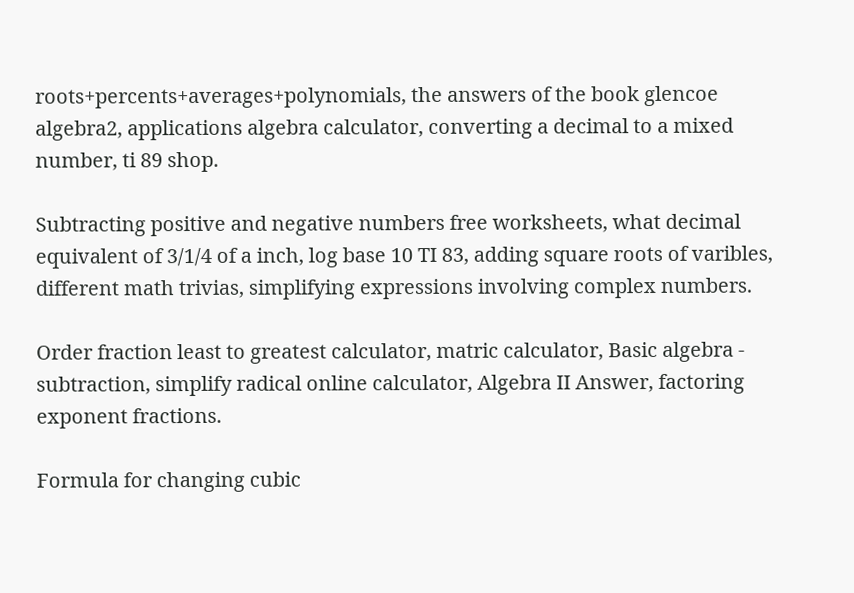roots+percents+averages+polynomials, the answers of the book glencoe algebra2, applications algebra calculator, converting a decimal to a mixed number, ti 89 shop.

Subtracting positive and negative numbers free worksheets, what decimal equivalent of 3/1/4 of a inch, log base 10 TI 83, adding square roots of varibles, different math trivias, simplifying expressions involving complex numbers.

Order fraction least to greatest calculator, matric calculator, Basic algebra - subtraction, simplify radical online calculator, Algebra II Answer, factoring exponent fractions.

Formula for changing cubic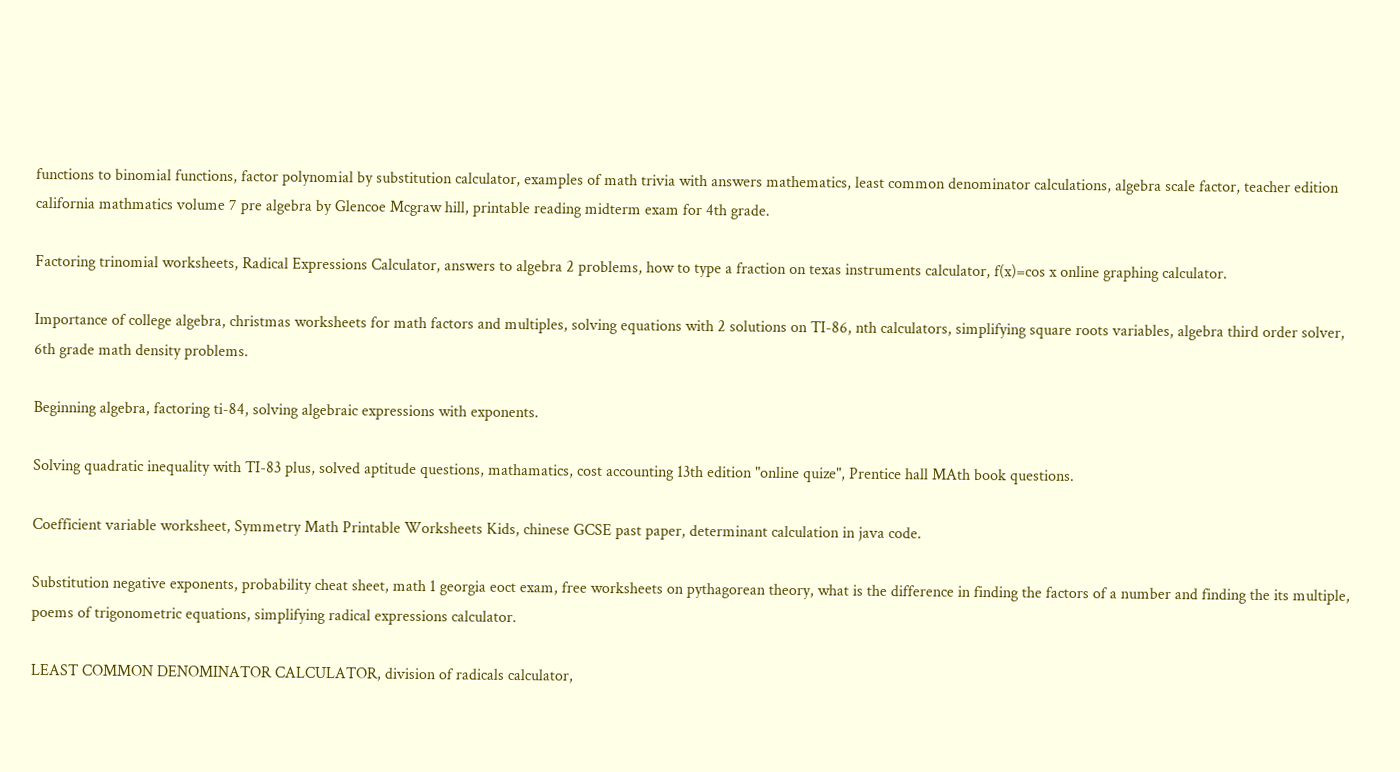functions to binomial functions, factor polynomial by substitution calculator, examples of math trivia with answers mathematics, least common denominator calculations, algebra scale factor, teacher edition california mathmatics volume 7 pre algebra by Glencoe Mcgraw hill, printable reading midterm exam for 4th grade.

Factoring trinomial worksheets, Radical Expressions Calculator, answers to algebra 2 problems, how to type a fraction on texas instruments calculator, f(x)=cos x online graphing calculator.

Importance of college algebra, christmas worksheets for math factors and multiples, solving equations with 2 solutions on TI-86, nth calculators, simplifying square roots variables, algebra third order solver, 6th grade math density problems.

Beginning algebra, factoring ti-84, solving algebraic expressions with exponents.

Solving quadratic inequality with TI-83 plus, solved aptitude questions, mathamatics, cost accounting 13th edition "online quize", Prentice hall MAth book questions.

Coefficient variable worksheet, Symmetry Math Printable Worksheets Kids, chinese GCSE past paper, determinant calculation in java code.

Substitution negative exponents, probability cheat sheet, math 1 georgia eoct exam, free worksheets on pythagorean theory, what is the difference in finding the factors of a number and finding the its multiple, poems of trigonometric equations, simplifying radical expressions calculator.

LEAST COMMON DENOMINATOR CALCULATOR, division of radicals calculator,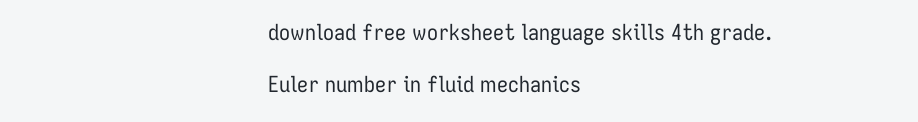download free worksheet language skills 4th grade.

Euler number in fluid mechanics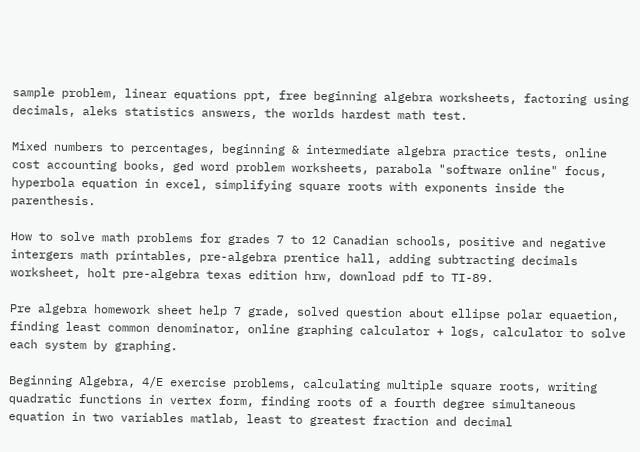sample problem, linear equations ppt, free beginning algebra worksheets, factoring using decimals, aleks statistics answers, the worlds hardest math test.

Mixed numbers to percentages, beginning & intermediate algebra practice tests, online cost accounting books, ged word problem worksheets, parabola "software online" focus, hyperbola equation in excel, simplifying square roots with exponents inside the parenthesis.

How to solve math problems for grades 7 to 12 Canadian schools, positive and negative intergers math printables, pre-algebra prentice hall, adding subtracting decimals worksheet, holt pre-algebra texas edition hrw, download pdf to TI-89.

Pre algebra homework sheet help 7 grade, solved question about ellipse polar equaetion, finding least common denominator, online graphing calculator + logs, calculator to solve each system by graphing.

Beginning Algebra, 4/E exercise problems, calculating multiple square roots, writing quadratic functions in vertex form, finding roots of a fourth degree simultaneous equation in two variables matlab, least to greatest fraction and decimal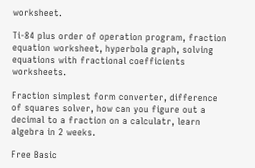worksheet.

Ti-84 plus order of operation program, fraction equation worksheet, hyperbola graph, solving equations with fractional coefficients worksheets.

Fraction simplest form converter, difference of squares solver, how can you figure out a decimal to a fraction on a calculatr, learn algebra in 2 weeks.

Free Basic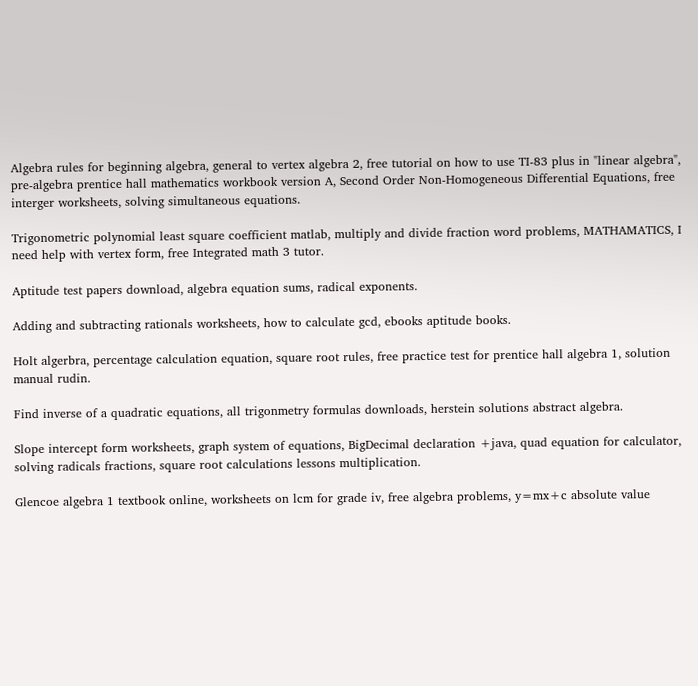Algebra rules for beginning algebra, general to vertex algebra 2, free tutorial on how to use TI-83 plus in "linear algebra", pre-algebra prentice hall mathematics workbook version A, Second Order Non-Homogeneous Differential Equations, free interger worksheets, solving simultaneous equations.

Trigonometric polynomial least square coefficient matlab, multiply and divide fraction word problems, MATHAMATICS, I need help with vertex form, free Integrated math 3 tutor.

Aptitude test papers download, algebra equation sums, radical exponents.

Adding and subtracting rationals worksheets, how to calculate gcd, ebooks aptitude books.

Holt algerbra, percentage calculation equation, square root rules, free practice test for prentice hall algebra 1, solution manual rudin.

Find inverse of a quadratic equations, all trigonmetry formulas downloads, herstein solutions abstract algebra.

Slope intercept form worksheets, graph system of equations, BigDecimal declaration +java, quad equation for calculator, solving radicals fractions, square root calculations lessons multiplication.

Glencoe algebra 1 textbook online, worksheets on lcm for grade iv, free algebra problems, y=mx+c absolute value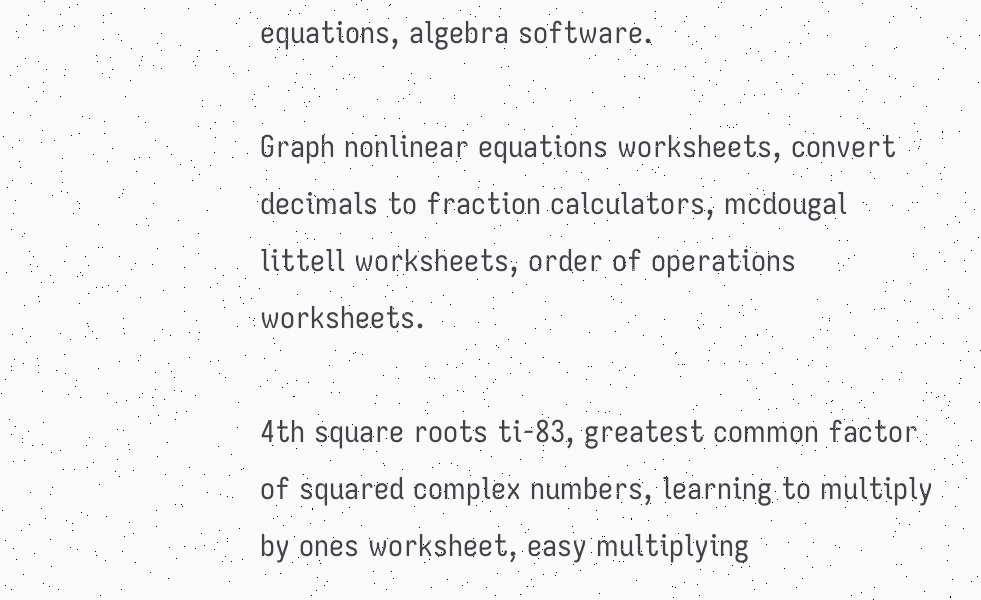equations, algebra software.

Graph nonlinear equations worksheets, convert decimals to fraction calculators, mcdougal littell worksheets, order of operations worksheets.

4th square roots ti-83, greatest common factor of squared complex numbers, learning to multiply by ones worksheet, easy multiplying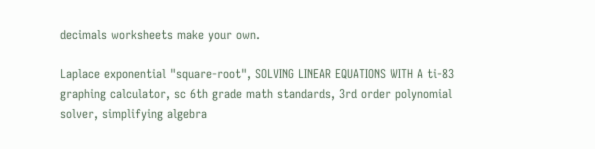decimals worksheets make your own.

Laplace exponential "square-root", SOLVING LINEAR EQUATIONS WITH A ti-83 graphing calculator, sc 6th grade math standards, 3rd order polynomial solver, simplifying algebra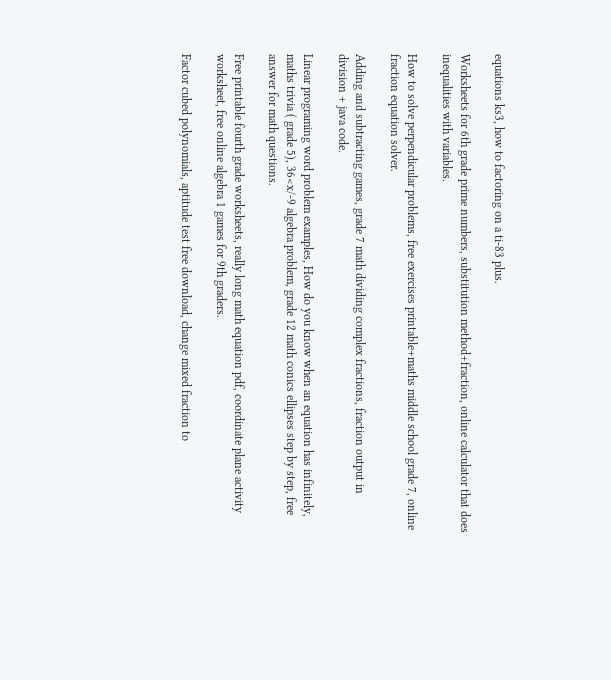equations ks3, how to factoring on a ti-83 plus.

Worksheets for 6th grade prime numbers, substitution method+fraction, online calculator that does inequalities with variables.

How to solve perpendicular problems, free exercises printable+maths middle school grade 7, online fraction equation solver.

Adding and subtracting games, grade 7 math dividing complex fractions, fraction output in division + java code.

Linear programing word problem examples, How do you know when an equation has infinitely, maths trivia ( grade 5), 36<x/-9 algebra problem, grade 12 math conics ellipses step by step, free answer for math questions.

Free printable fourth grade worksheets, really long math equation pdf, coordinate plane activity worksheet, free online algebra 1 games for 9th graders.

Factor cubed polynomials, aptitude test free download, change mixed fraction to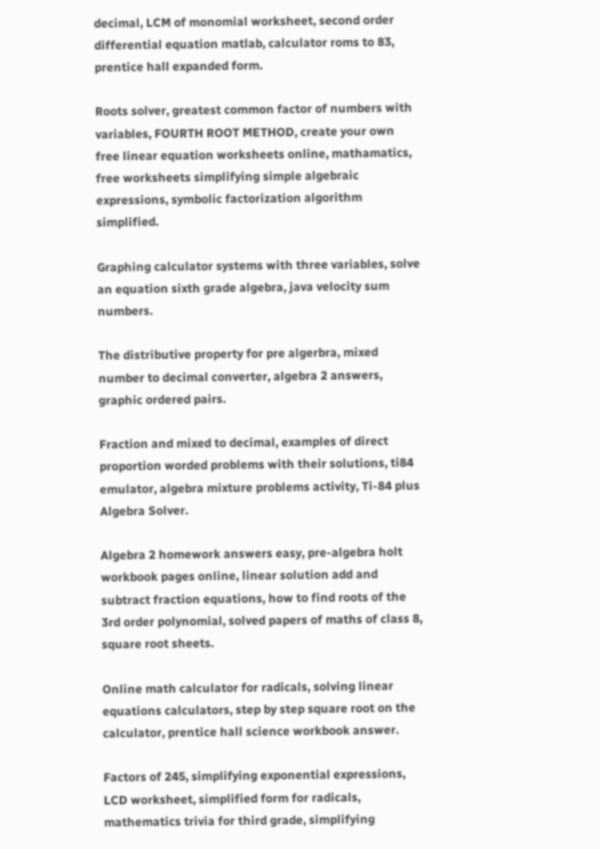decimal, LCM of monomial worksheet, second order differential equation matlab, calculator roms to 83, prentice hall expanded form.

Roots solver, greatest common factor of numbers with variables, FOURTH ROOT METHOD, create your own free linear equation worksheets online, mathamatics, free worksheets simplifying simple algebraic expressions, symbolic factorization algorithm simplified.

Graphing calculator systems with three variables, solve an equation sixth grade algebra, java velocity sum numbers.

The distributive property for pre algerbra, mixed number to decimal converter, algebra 2 answers, graphic ordered pairs.

Fraction and mixed to decimal, examples of direct proportion worded problems with their solutions, ti84 emulator, algebra mixture problems activity, Ti-84 plus Algebra Solver.

Algebra 2 homework answers easy, pre-algebra holt workbook pages online, linear solution add and subtract fraction equations, how to find roots of the 3rd order polynomial, solved papers of maths of class 8, square root sheets.

Online math calculator for radicals, solving linear equations calculators, step by step square root on the calculator, prentice hall science workbook answer.

Factors of 245, simplifying exponential expressions, LCD worksheet, simplified form for radicals, mathematics trivia for third grade, simplifying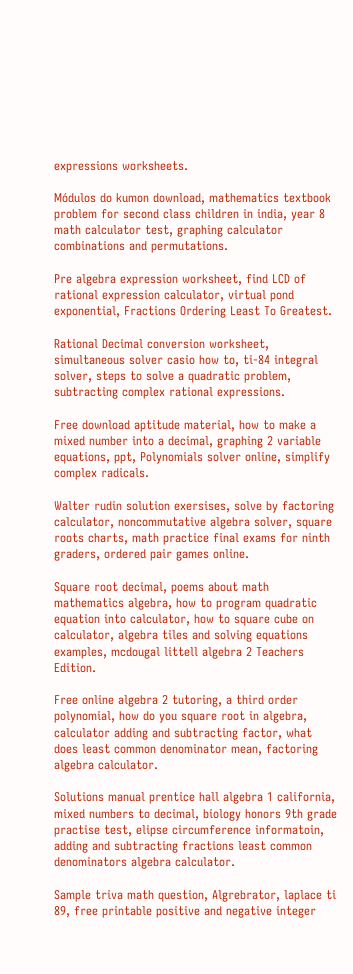expressions worksheets.

Módulos do kumon download, mathematics textbook problem for second class children in india, year 8 math calculator test, graphing calculator combinations and permutations.

Pre algebra expression worksheet, find LCD of rational expression calculator, virtual pond exponential, Fractions Ordering Least To Greatest.

Rational Decimal conversion worksheet, simultaneous solver casio how to, ti-84 integral solver, steps to solve a quadratic problem, subtracting complex rational expressions.

Free download aptitude material, how to make a mixed number into a decimal, graphing 2 variable equations, ppt, Polynomials solver online, simplify complex radicals.

Walter rudin solution exersises, solve by factoring calculator, noncommutative algebra solver, square roots charts, math practice final exams for ninth graders, ordered pair games online.

Square root decimal, poems about math mathematics algebra, how to program quadratic equation into calculator, how to square cube on calculator, algebra tiles and solving equations examples, mcdougal littell algebra 2 Teachers Edition.

Free online algebra 2 tutoring, a third order polynomial, how do you square root in algebra, calculator adding and subtracting factor, what does least common denominator mean, factoring algebra calculator.

Solutions manual prentice hall algebra 1 california, mixed numbers to decimal, biology honors 9th grade practise test, elipse circumference informatoin, adding and subtracting fractions least common denominators algebra calculator.

Sample triva math question, Algrebrator, laplace ti 89, free printable positive and negative integer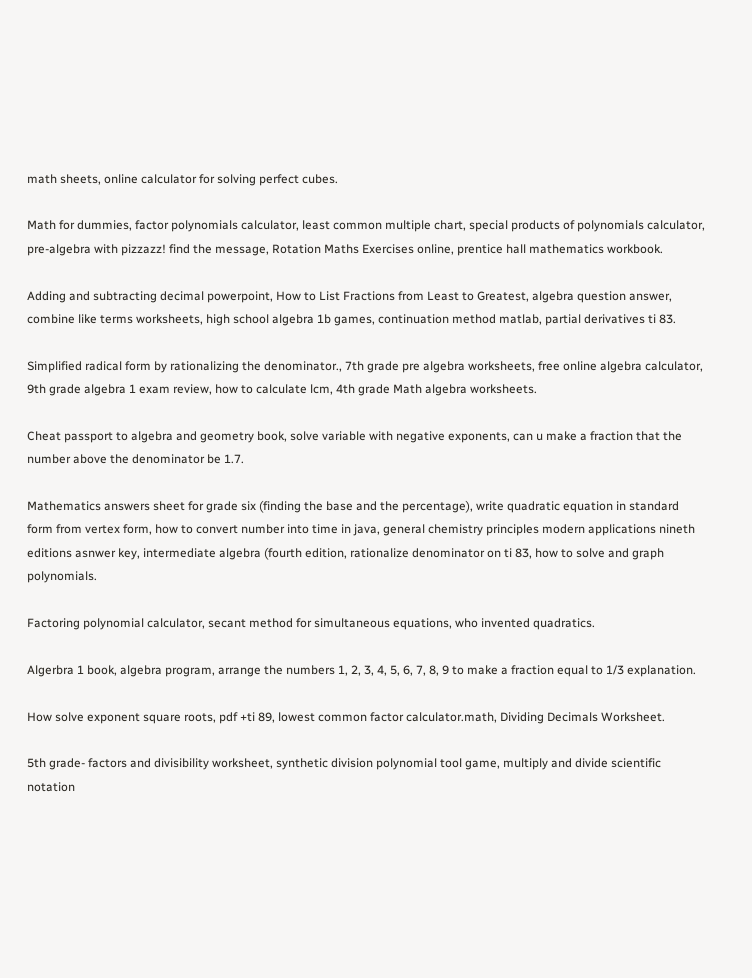math sheets, online calculator for solving perfect cubes.

Math for dummies, factor polynomials calculator, least common multiple chart, special products of polynomials calculator, pre-algebra with pizzazz! find the message, Rotation Maths Exercises online, prentice hall mathematics workbook.

Adding and subtracting decimal powerpoint, How to List Fractions from Least to Greatest, algebra question answer, combine like terms worksheets, high school algebra 1b games, continuation method matlab, partial derivatives ti 83.

Simplified radical form by rationalizing the denominator., 7th grade pre algebra worksheets, free online algebra calculator, 9th grade algebra 1 exam review, how to calculate lcm, 4th grade Math algebra worksheets.

Cheat passport to algebra and geometry book, solve variable with negative exponents, can u make a fraction that the number above the denominator be 1.7.

Mathematics answers sheet for grade six (finding the base and the percentage), write quadratic equation in standard form from vertex form, how to convert number into time in java, general chemistry principles modern applications nineth editions asnwer key, intermediate algebra (fourth edition, rationalize denominator on ti 83, how to solve and graph polynomials.

Factoring polynomial calculator, secant method for simultaneous equations, who invented quadratics.

Algerbra 1 book, algebra program, arrange the numbers 1, 2, 3, 4, 5, 6, 7, 8, 9 to make a fraction equal to 1/3 explanation.

How solve exponent square roots, pdf +ti 89, lowest common factor calculator.math, Dividing Decimals Worksheet.

5th grade- factors and divisibility worksheet, synthetic division polynomial tool game, multiply and divide scientific notation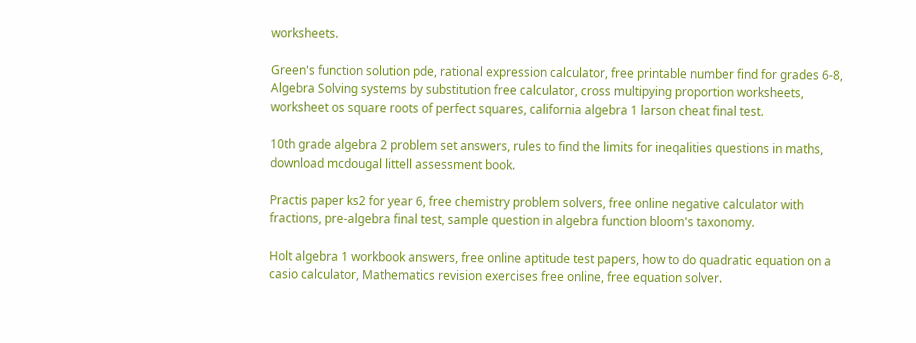worksheets.

Green's function solution pde, rational expression calculator, free printable number find for grades 6-8, Algebra Solving systems by substitution free calculator, cross multipying proportion worksheets, worksheet os square roots of perfect squares, california algebra 1 larson cheat final test.

10th grade algebra 2 problem set answers, rules to find the limits for ineqalities questions in maths, download mcdougal littell assessment book.

Practis paper ks2 for year 6, free chemistry problem solvers, free online negative calculator with fractions, pre-algebra final test, sample question in algebra function bloom's taxonomy.

Holt algebra 1 workbook answers, free online aptitude test papers, how to do quadratic equation on a casio calculator, Mathematics revision exercises free online, free equation solver.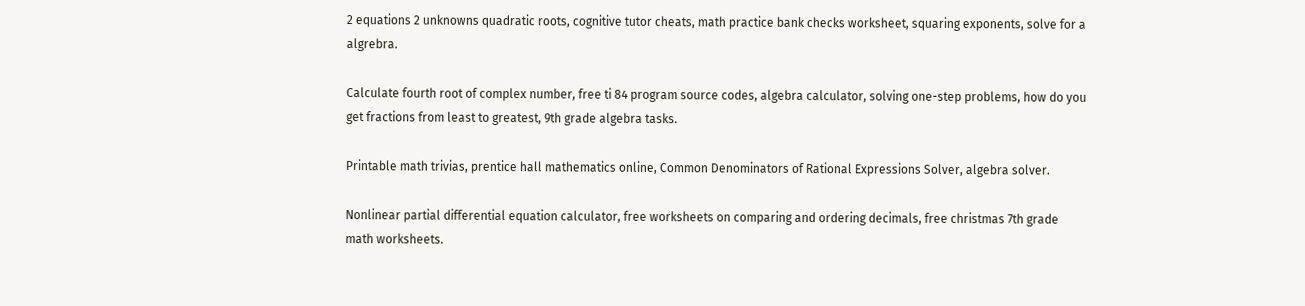2 equations 2 unknowns quadratic roots, cognitive tutor cheats, math practice bank checks worksheet, squaring exponents, solve for a algrebra.

Calculate fourth root of complex number, free ti 84 program source codes, algebra calculator, solving one-step problems, how do you get fractions from least to greatest, 9th grade algebra tasks.

Printable math trivias, prentice hall mathematics online, Common Denominators of Rational Expressions Solver, algebra solver.

Nonlinear partial differential equation calculator, free worksheets on comparing and ordering decimals, free christmas 7th grade math worksheets.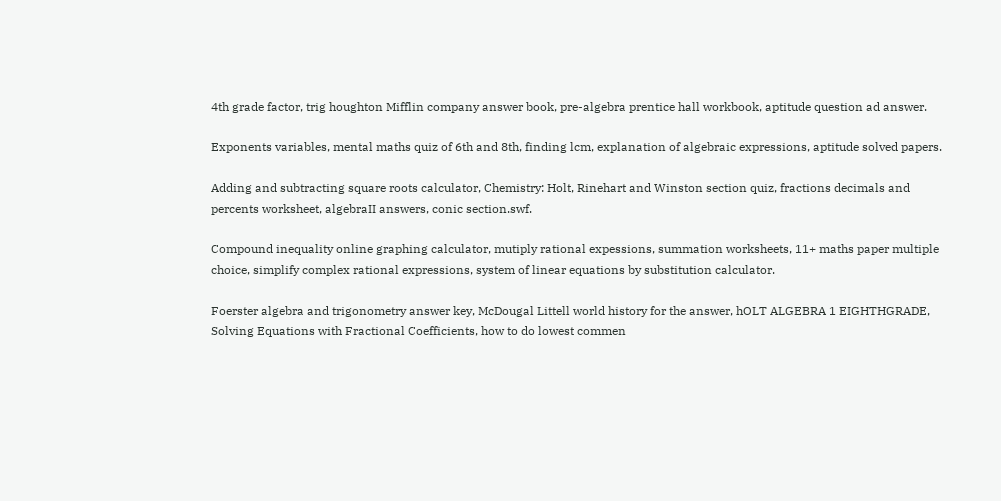4th grade factor, trig houghton Mifflin company answer book, pre-algebra prentice hall workbook, aptitude question ad answer.

Exponents variables, mental maths quiz of 6th and 8th, finding lcm, explanation of algebraic expressions, aptitude solved papers.

Adding and subtracting square roots calculator, Chemistry: Holt, Rinehart and Winston section quiz, fractions decimals and percents worksheet, algebraII answers, conic section.swf.

Compound inequality online graphing calculator, mutiply rational expessions, summation worksheets, 11+ maths paper multiple choice, simplify complex rational expressions, system of linear equations by substitution calculator.

Foerster algebra and trigonometry answer key, McDougal Littell world history for the answer, hOLT ALGEBRA 1 EIGHTHGRADE, Solving Equations with Fractional Coefficients, how to do lowest commen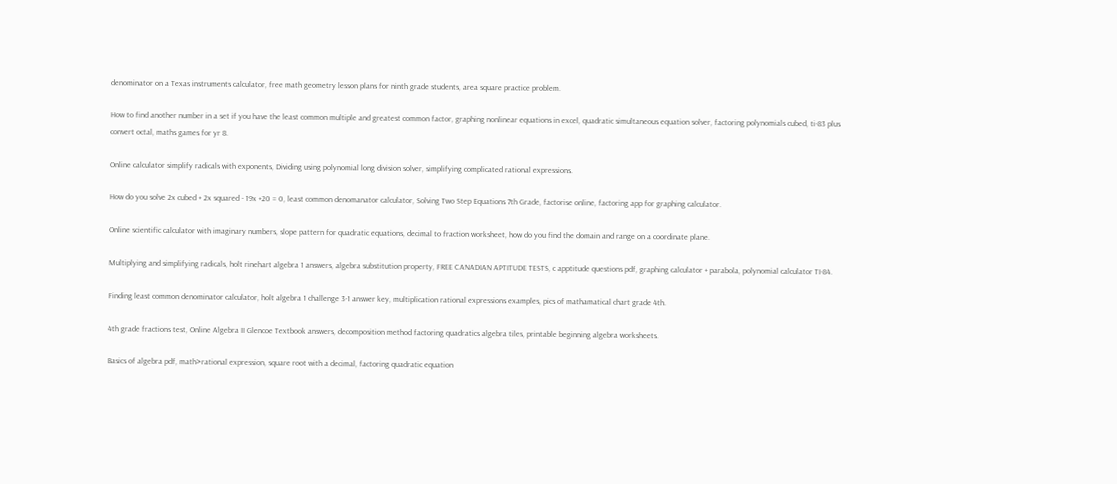denominator on a Texas instruments calculator, free math geometry lesson plans for ninth grade students, area square practice problem.

How to find another number in a set if you have the least common multiple and greatest common factor, graphing nonlinear equations in excel, quadratic simultaneous equation solver, factoring polynomials cubed, ti-83 plus convert octal, maths games for yr 8.

Online calculator simplify radicals with exponents, Dividing using polynomial long division solver, simplifying complicated rational expressions.

How do you solve 2x cubed + 2x squared - 19x +20 = 0, least common denomanator calculator, Solving Two Step Equations 7th Grade, factorise online, factoring app for graphing calculator.

Online scientific calculator with imaginary numbers, slope pattern for quadratic equations, decimal to fraction worksheet, how do you find the domain and range on a coordinate plane.

Multiplying and simplifying radicals, holt rinehart algebra 1 answers, algebra substitution property, FREE CANADIAN APTITUDE TESTS, c apptitude questions pdf, graphing calculator + parabola, polynomial calculator TI-84.

Finding least common denominator calculator, holt algebra 1 challenge 3-1 answer key, multiplication rational expressions examples, pics of mathamatical chart grade 4th.

4th grade fractions test, Online Algebra II Glencoe Textbook answers, decomposition method factoring quadratics algebra tiles, printable beginning algebra worksheets.

Basics of algebra pdf, math>rational expression, square root with a decimal, factoring quadratic equation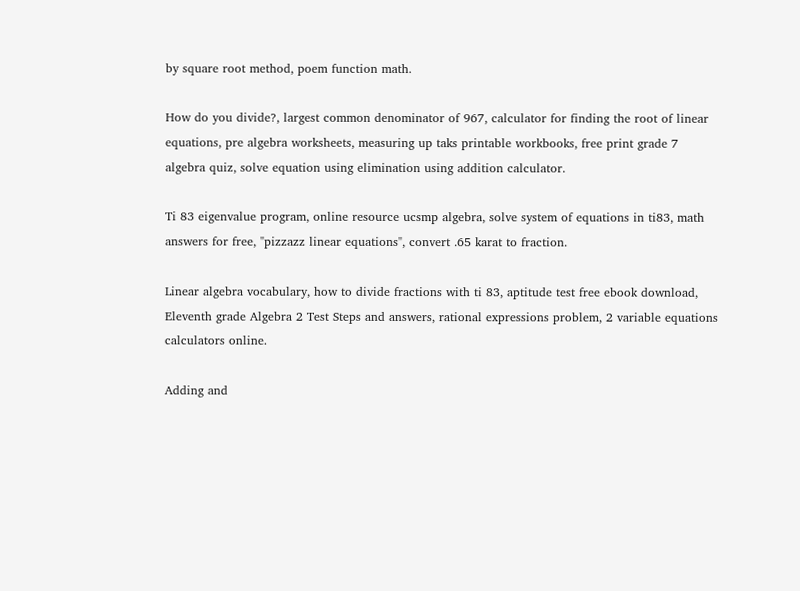by square root method, poem function math.

How do you divide?, largest common denominator of 967, calculator for finding the root of linear equations, pre algebra worksheets, measuring up taks printable workbooks, free print grade 7 algebra quiz, solve equation using elimination using addition calculator.

Ti 83 eigenvalue program, online resource ucsmp algebra, solve system of equations in ti83, math answers for free, "pizzazz linear equations", convert .65 karat to fraction.

Linear algebra vocabulary, how to divide fractions with ti 83, aptitude test free ebook download, Eleventh grade Algebra 2 Test Steps and answers, rational expressions problem, 2 variable equations calculators online.

Adding and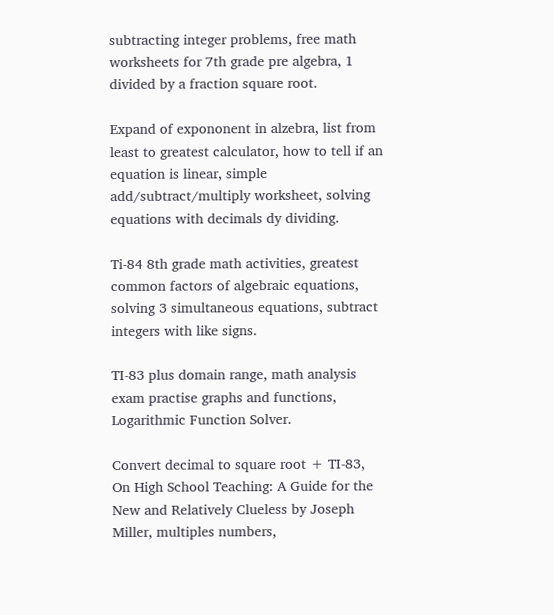subtracting integer problems, free math worksheets for 7th grade pre algebra, 1 divided by a fraction square root.

Expand of expononent in alzebra, list from least to greatest calculator, how to tell if an equation is linear, simple add/subtract/multiply worksheet, solving equations with decimals dy dividing.

Ti-84 8th grade math activities, greatest common factors of algebraic equations, solving 3 simultaneous equations, subtract integers with like signs.

TI-83 plus domain range, math analysis exam practise graphs and functions, Logarithmic Function Solver.

Convert decimal to square root + TI-83, On High School Teaching: A Guide for the New and Relatively Clueless by Joseph Miller, multiples numbers,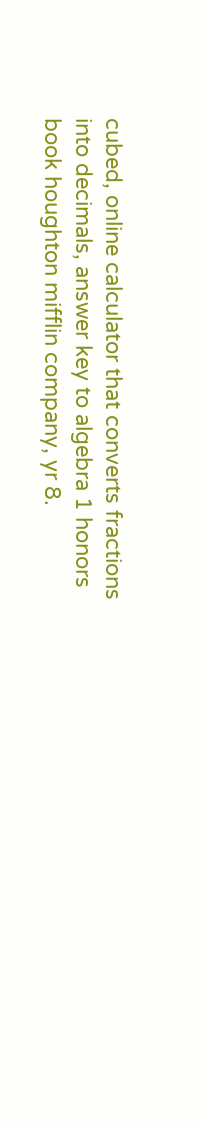cubed, online calculator that converts fractions into decimals, answer key to algebra 1 honors book houghton mifflin company, yr 8.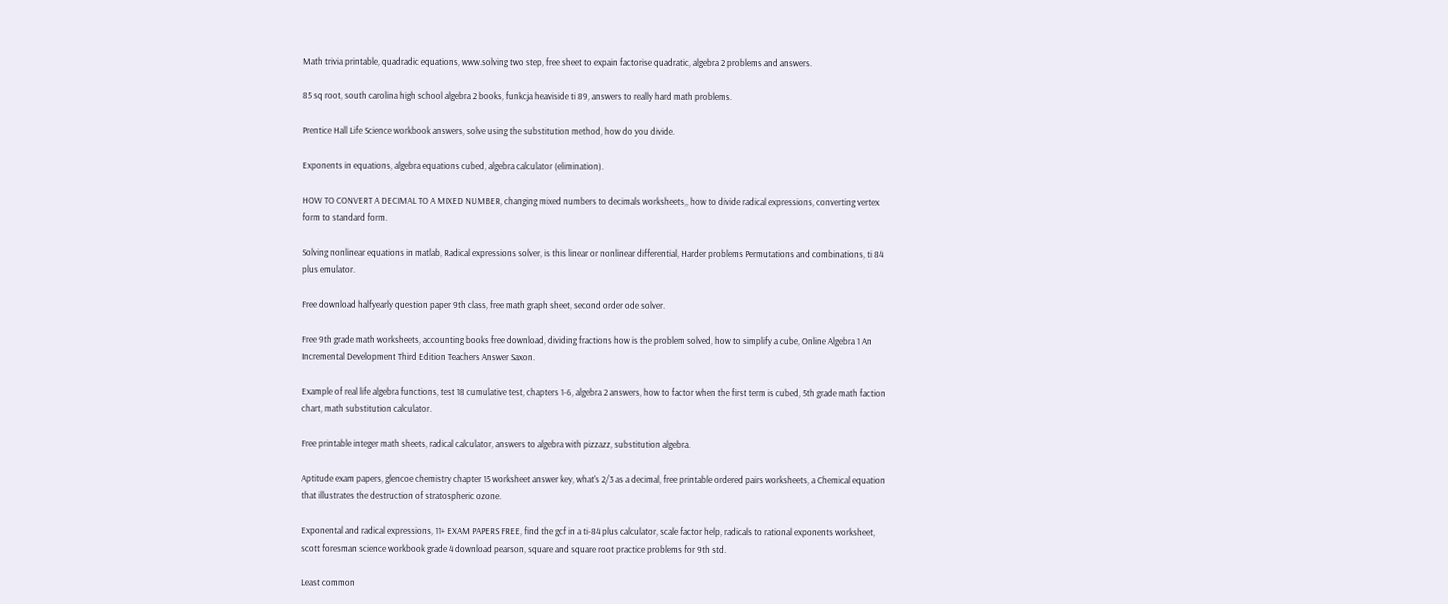Math trivia printable, quadradic equations, www.solving two step, free sheet to expain factorise quadratic, algebra 2 problems and answers.

85 sq root, south carolina high school algebra 2 books, funkcja heaviside ti 89, answers to really hard math problems.

Prentice Hall Life Science workbook answers, solve using the substitution method, how do you divide.

Exponents in equations, algebra equations cubed, algebra calculator (elimination).

HOW TO CONVERT A DECIMAL TO A MIXED NUMBER, changing mixed numbers to decimals worksheets,, how to divide radical expressions, converting vertex form to standard form.

Solving nonlinear equations in matlab, Radical expressions solver, is this linear or nonlinear differential, Harder problems Permutations and combinations, ti 84 plus emulator.

Free download halfyearly question paper 9th class, free math graph sheet, second order ode solver.

Free 9th grade math worksheets, accounting books free download, dividing fractions how is the problem solved, how to simplify a cube, Online Algebra 1 An Incremental Development Third Edition Teachers Answer Saxon.

Example of real life algebra functions, test 18 cumulative test, chapters 1-6, algebra 2 answers, how to factor when the first term is cubed, 5th grade math faction chart, math substitution calculator.

Free printable integer math sheets, radical calculator, answers to algebra with pizzazz, substitution algebra.

Aptitude exam papers, glencoe chemistry chapter 15 worksheet answer key, what's 2/3 as a decimal, free printable ordered pairs worksheets, a Chemical equation that illustrates the destruction of stratospheric ozone.

Exponental and radical expressions, 11+ EXAM PAPERS FREE, find the gcf in a ti-84 plus calculator, scale factor help, radicals to rational exponents worksheet, scott foresman science workbook grade 4 download pearson, square and square root practice problems for 9th std.

Least common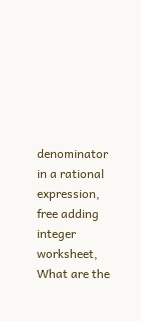denominator in a rational expression, free adding integer worksheet, What are the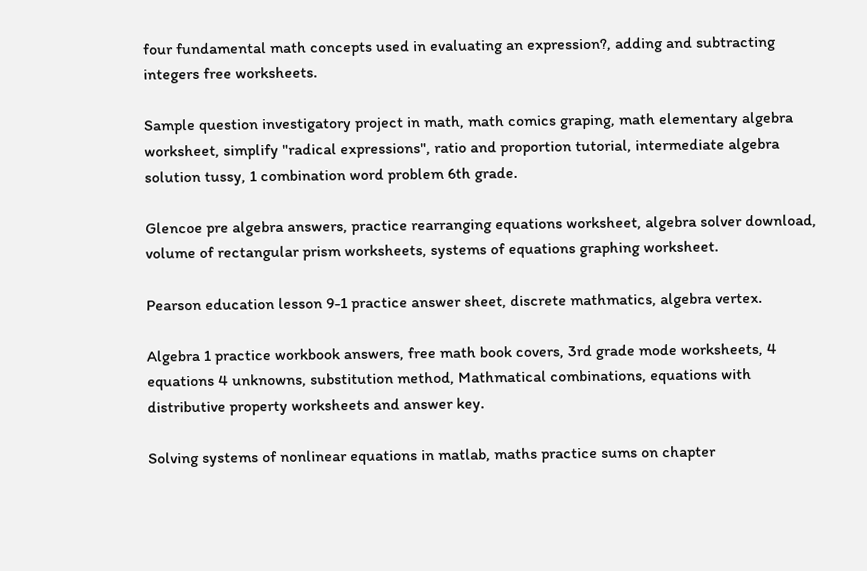four fundamental math concepts used in evaluating an expression?, adding and subtracting integers free worksheets.

Sample question investigatory project in math, math comics graping, math elementary algebra worksheet, simplify "radical expressions", ratio and proportion tutorial, intermediate algebra solution tussy, 1 combination word problem 6th grade.

Glencoe pre algebra answers, practice rearranging equations worksheet, algebra solver download, volume of rectangular prism worksheets, systems of equations graphing worksheet.

Pearson education lesson 9-1 practice answer sheet, discrete mathmatics, algebra vertex.

Algebra 1 practice workbook answers, free math book covers, 3rd grade mode worksheets, 4 equations 4 unknowns, substitution method, Mathmatical combinations, equations with distributive property worksheets and answer key.

Solving systems of nonlinear equations in matlab, maths practice sums on chapter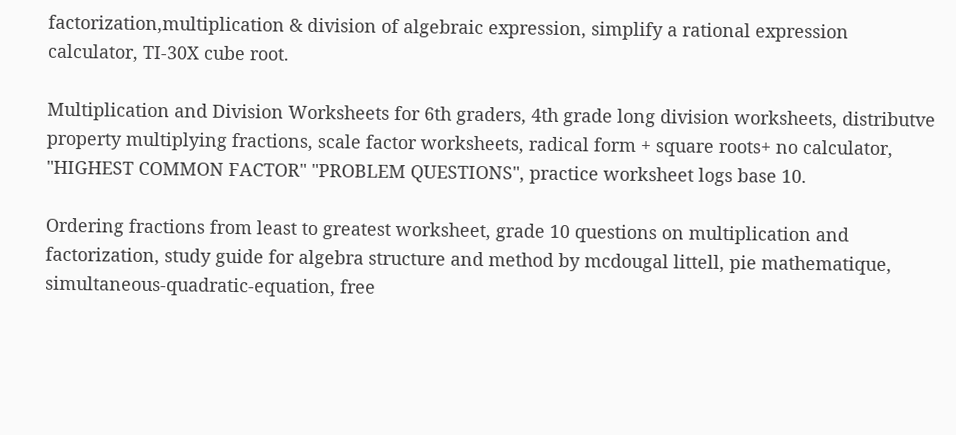factorization,multiplication & division of algebraic expression, simplify a rational expression calculator, TI-30X cube root.

Multiplication and Division Worksheets for 6th graders, 4th grade long division worksheets, distributve property multiplying fractions, scale factor worksheets, radical form + square roots+ no calculator, "HIGHEST COMMON FACTOR" "PROBLEM QUESTIONS", practice worksheet logs base 10.

Ordering fractions from least to greatest worksheet, grade 10 questions on multiplication and factorization, study guide for algebra structure and method by mcdougal littell, pie mathematique, simultaneous-quadratic-equation, free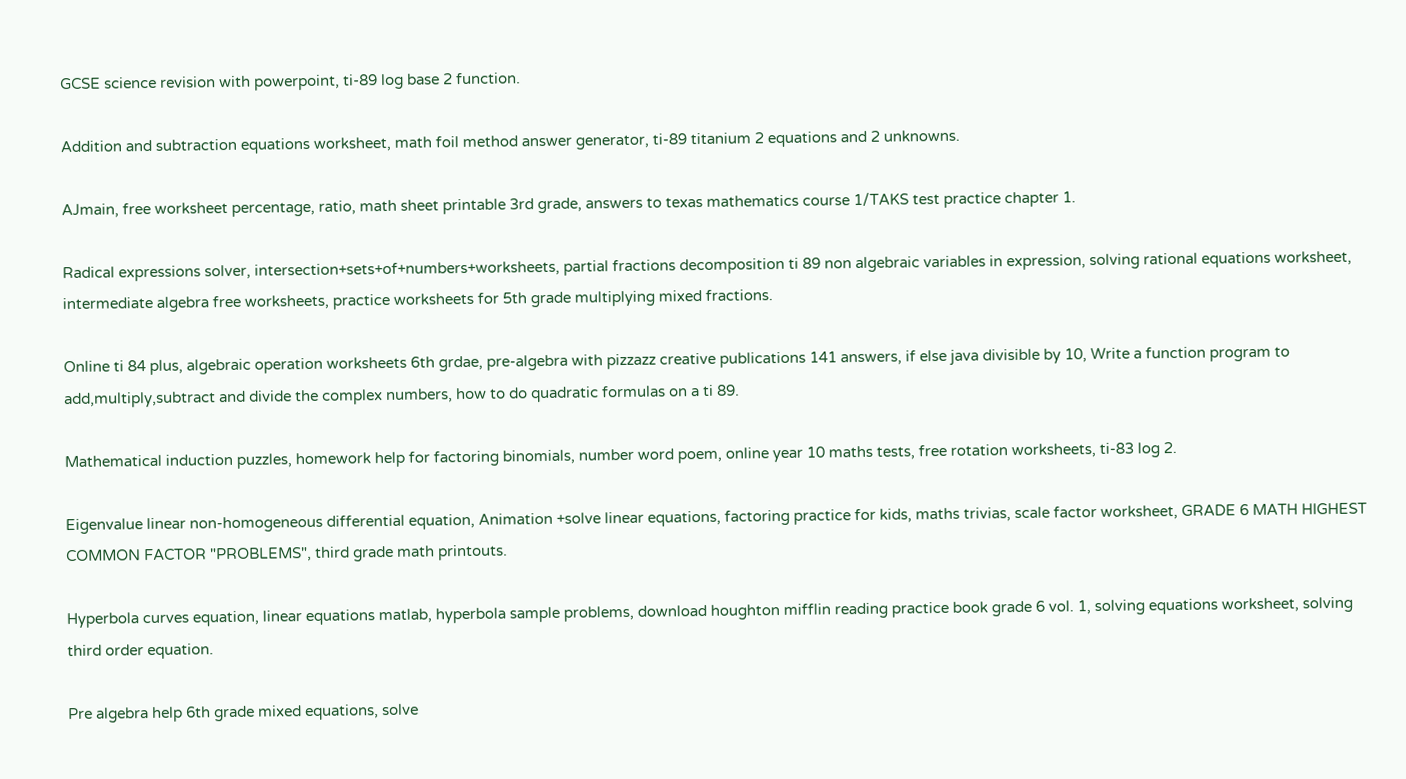GCSE science revision with powerpoint, ti-89 log base 2 function.

Addition and subtraction equations worksheet, math foil method answer generator, ti-89 titanium 2 equations and 2 unknowns.

AJmain, free worksheet percentage, ratio, math sheet printable 3rd grade, answers to texas mathematics course 1/TAKS test practice chapter 1.

Radical expressions solver, intersection+sets+of+numbers+worksheets, partial fractions decomposition ti 89 non algebraic variables in expression, solving rational equations worksheet, intermediate algebra free worksheets, practice worksheets for 5th grade multiplying mixed fractions.

Online ti 84 plus, algebraic operation worksheets 6th grdae, pre-algebra with pizzazz creative publications 141 answers, if else java divisible by 10, Write a function program to add,multiply,subtract and divide the complex numbers, how to do quadratic formulas on a ti 89.

Mathematical induction puzzles, homework help for factoring binomials, number word poem, online year 10 maths tests, free rotation worksheets, ti-83 log 2.

Eigenvalue linear non-homogeneous differential equation, Animation +solve linear equations, factoring practice for kids, maths trivias, scale factor worksheet, GRADE 6 MATH HIGHEST COMMON FACTOR "PROBLEMS", third grade math printouts.

Hyperbola curves equation, linear equations matlab, hyperbola sample problems, download houghton mifflin reading practice book grade 6 vol. 1, solving equations worksheet, solving third order equation.

Pre algebra help 6th grade mixed equations, solve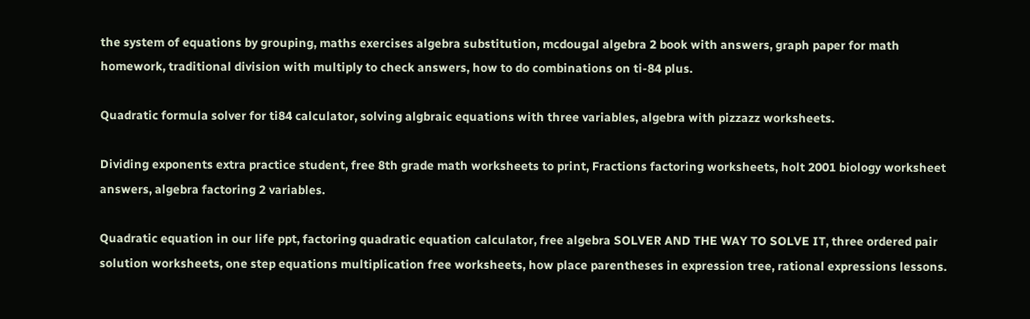the system of equations by grouping, maths exercises algebra substitution, mcdougal algebra 2 book with answers, graph paper for math homework, traditional division with multiply to check answers, how to do combinations on ti-84 plus.

Quadratic formula solver for ti84 calculator, solving algbraic equations with three variables, algebra with pizzazz worksheets.

Dividing exponents extra practice student, free 8th grade math worksheets to print, Fractions factoring worksheets, holt 2001 biology worksheet answers, algebra factoring 2 variables.

Quadratic equation in our life ppt, factoring quadratic equation calculator, free algebra SOLVER AND THE WAY TO SOLVE IT, three ordered pair solution worksheets, one step equations multiplication free worksheets, how place parentheses in expression tree, rational expressions lessons.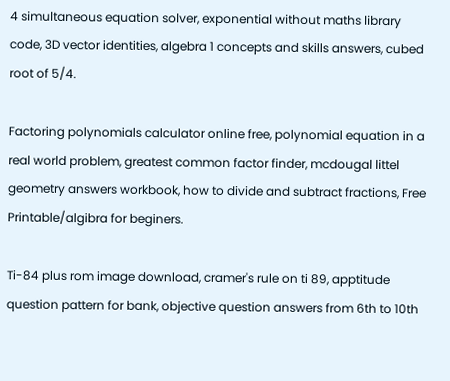4 simultaneous equation solver, exponential without maths library code, 3D vector identities, algebra 1 concepts and skills answers, cubed root of 5/4.

Factoring polynomials calculator online free, polynomial equation in a real world problem, greatest common factor finder, mcdougal littel geometry answers workbook, how to divide and subtract fractions, Free Printable/algibra for beginers.

Ti-84 plus rom image download, cramer's rule on ti 89, apptitude question pattern for bank, objective question answers from 6th to 10th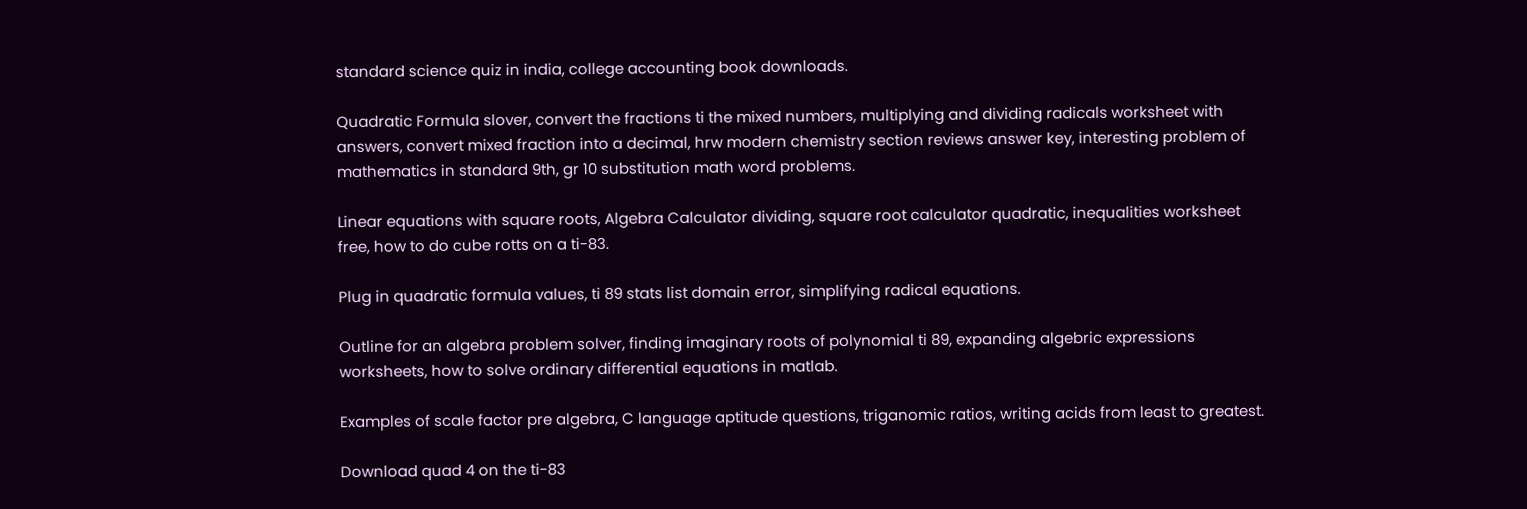standard science quiz in india, college accounting book downloads.

Quadratic Formula slover, convert the fractions ti the mixed numbers, multiplying and dividing radicals worksheet with answers, convert mixed fraction into a decimal, hrw modern chemistry section reviews answer key, interesting problem of mathematics in standard 9th, gr 10 substitution math word problems.

Linear equations with square roots, Algebra Calculator dividing, square root calculator quadratic, inequalities worksheet free, how to do cube rotts on a ti-83.

Plug in quadratic formula values, ti 89 stats list domain error, simplifying radical equations.

Outline for an algebra problem solver, finding imaginary roots of polynomial ti 89, expanding algebric expressions worksheets, how to solve ordinary differential equations in matlab.

Examples of scale factor pre algebra, C language aptitude questions, triganomic ratios, writing acids from least to greatest.

Download quad 4 on the ti-83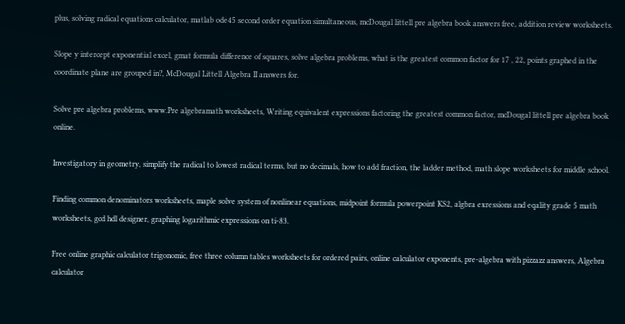plus, solving radical equations calculator, matlab ode45 second order equation simultaneous, mcDougal littell pre algebra book answers free, addition review worksheets.

Slope y intercept exponential excel, gmat formula difference of squares, solve algebra problems, what is the greatest common factor for 17 , 22, points graphed in the coordinate plane are grouped in?, McDougal Littell Algebra II answers for.

Solve pre algebra problems, www.Pre algebramath worksheets, Writing equivalent expressions factoring the greatest common factor, mcDougal littell pre algebra book online.

Investigatory in geometry, simplify the radical to lowest radical terms, but no decimals, how to add fraction, the ladder method, math slope worksheets for middle school.

Finding common denominators worksheets, maple solve system of nonlinear equations, midpoint formula powerpoint KS2, algbra exressions and eqality grade 5 math worksheets, gcd hdl designer, graphing logarithmic expressions on ti-83.

Free online graphic calculator trigonomic, free three column tables worksheets for ordered pairs, online calculator exponents, pre-algebra with pizzazz answers, Algebra calculator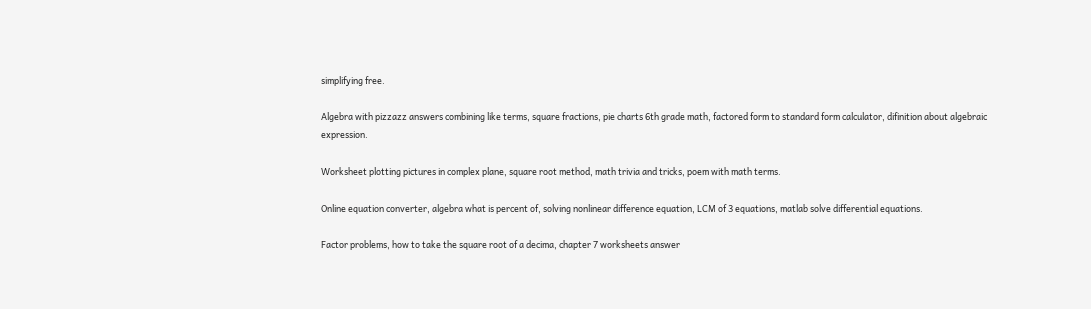simplifying free.

Algebra with pizzazz answers combining like terms, square fractions, pie charts 6th grade math, factored form to standard form calculator, difinition about algebraic expression.

Worksheet plotting pictures in complex plane, square root method, math trivia and tricks, poem with math terms.

Online equation converter, algebra what is percent of, solving nonlinear difference equation, LCM of 3 equations, matlab solve differential equations.

Factor problems, how to take the square root of a decima, chapter 7 worksheets answer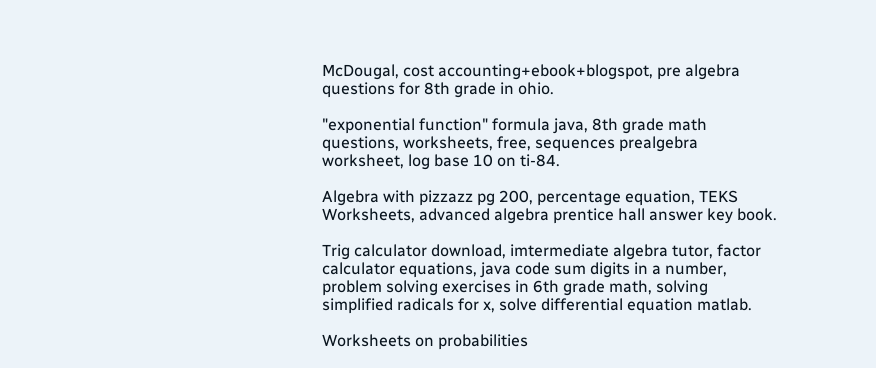McDougal, cost accounting+ebook+blogspot, pre algebra questions for 8th grade in ohio.

"exponential function" formula java, 8th grade math questions, worksheets, free, sequences prealgebra worksheet, log base 10 on ti-84.

Algebra with pizzazz pg 200, percentage equation, TEKS Worksheets, advanced algebra prentice hall answer key book.

Trig calculator download, imtermediate algebra tutor, factor calculator equations, java code sum digits in a number, problem solving exercises in 6th grade math, solving simplified radicals for x, solve differential equation matlab.

Worksheets on probabilities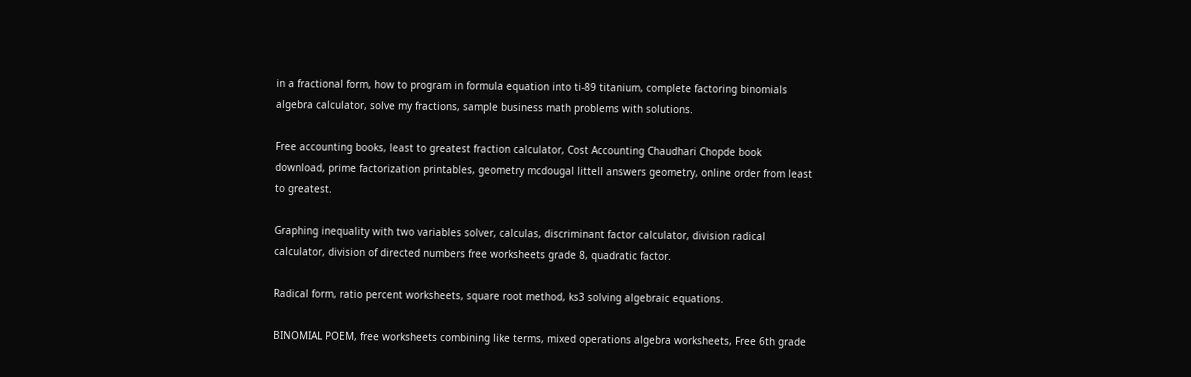in a fractional form, how to program in formula equation into ti-89 titanium, complete factoring binomials algebra calculator, solve my fractions, sample business math problems with solutions.

Free accounting books, least to greatest fraction calculator, Cost Accounting Chaudhari Chopde book download, prime factorization printables, geometry mcdougal littell answers geometry, online order from least to greatest.

Graphing inequality with two variables solver, calculas, discriminant factor calculator, division radical calculator, division of directed numbers free worksheets grade 8, quadratic factor.

Radical form, ratio percent worksheets, square root method, ks3 solving algebraic equations.

BINOMIAL POEM, free worksheets combining like terms, mixed operations algebra worksheets, Free 6th grade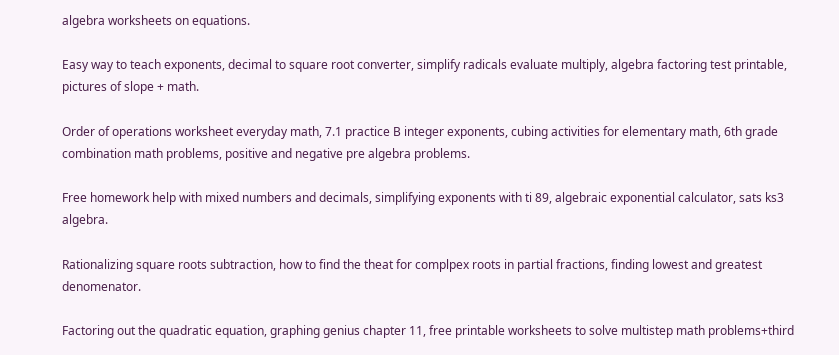algebra worksheets on equations.

Easy way to teach exponents, decimal to square root converter, simplify radicals evaluate multiply, algebra factoring test printable, pictures of slope + math.

Order of operations worksheet everyday math, 7.1 practice B integer exponents, cubing activities for elementary math, 6th grade combination math problems, positive and negative pre algebra problems.

Free homework help with mixed numbers and decimals, simplifying exponents with ti 89, algebraic exponential calculator, sats ks3 algebra.

Rationalizing square roots subtraction, how to find the theat for complpex roots in partial fractions, finding lowest and greatest denomenator.

Factoring out the quadratic equation, graphing genius chapter 11, free printable worksheets to solve multistep math problems+third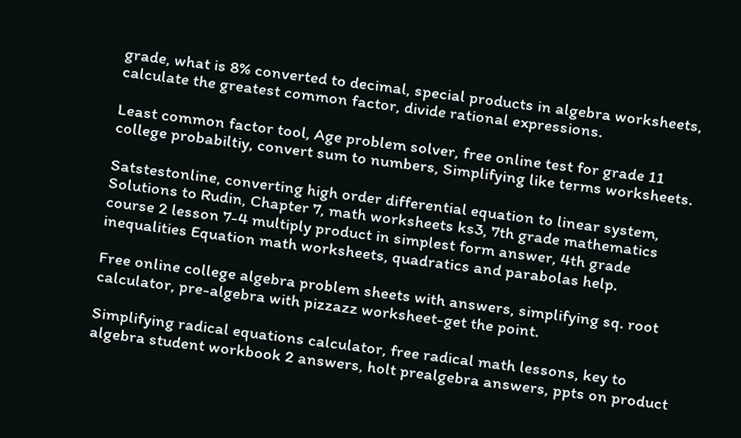grade, what is 8% converted to decimal, special products in algebra worksheets, calculate the greatest common factor, divide rational expressions.

Least common factor tool, Age problem solver, free online test for grade 11 college probabiltiy, convert sum to numbers, Simplifying like terms worksheets.

Satstestonline, converting high order differential equation to linear system, Solutions to Rudin, Chapter 7, math worksheets ks3, 7th grade mathematics course 2 lesson 7-4 multiply product in simplest form answer, 4th grade inequalities Equation math worksheets, quadratics and parabolas help.

Free online college algebra problem sheets with answers, simplifying sq. root calculator, pre-algebra with pizzazz worksheet-get the point.

Simplifying radical equations calculator, free radical math lessons, key to algebra student workbook 2 answers, holt prealgebra answers, ppts on product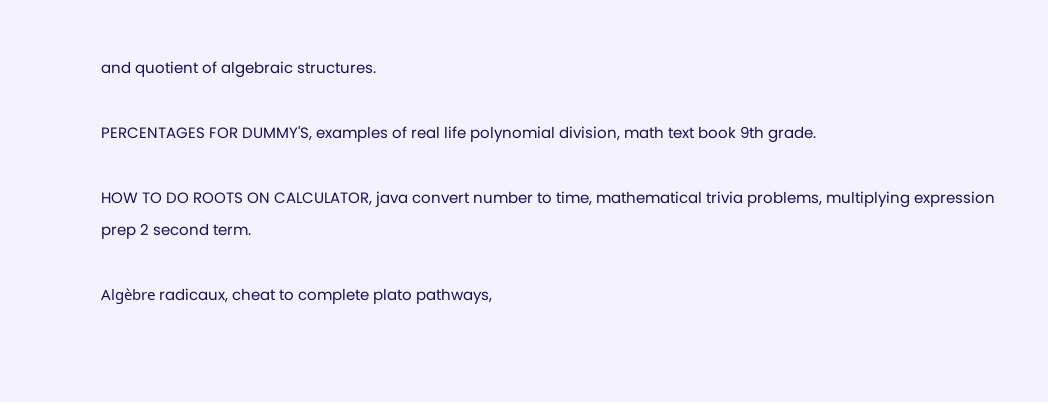and quotient of algebraic structures.

PERCENTAGES FOR DUMMY'S, examples of real life polynomial division, math text book 9th grade.

HOW TO DO ROOTS ON CALCULATOR, java convert number to time, mathematical trivia problems, multiplying expression prep 2 second term.

Algèbre radicaux, cheat to complete plato pathways,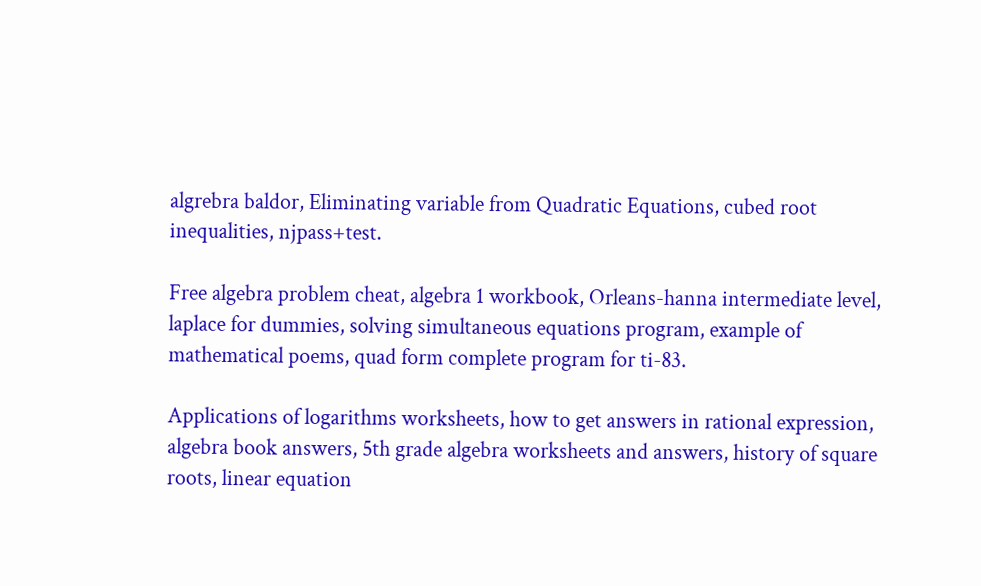algrebra baldor, Eliminating variable from Quadratic Equations, cubed root inequalities, njpass+test.

Free algebra problem cheat, algebra 1 workbook, Orleans-hanna intermediate level, laplace for dummies, solving simultaneous equations program, example of mathematical poems, quad form complete program for ti-83.

Applications of logarithms worksheets, how to get answers in rational expression, algebra book answers, 5th grade algebra worksheets and answers, history of square roots, linear equation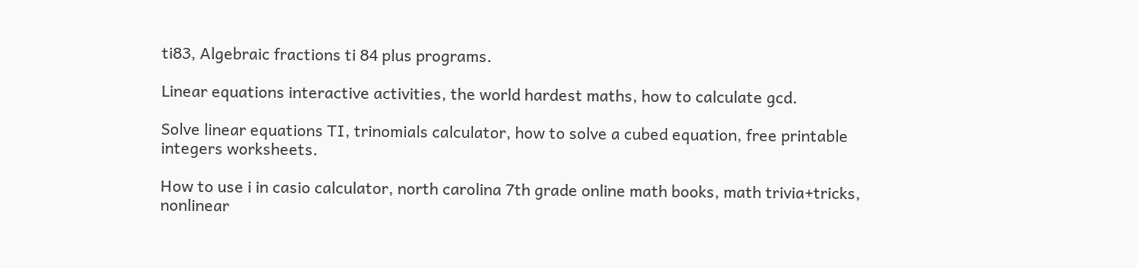ti83, Algebraic fractions ti 84 plus programs.

Linear equations interactive activities, the world hardest maths, how to calculate gcd.

Solve linear equations TI, trinomials calculator, how to solve a cubed equation, free printable integers worksheets.

How to use i in casio calculator, north carolina 7th grade online math books, math trivia+tricks, nonlinear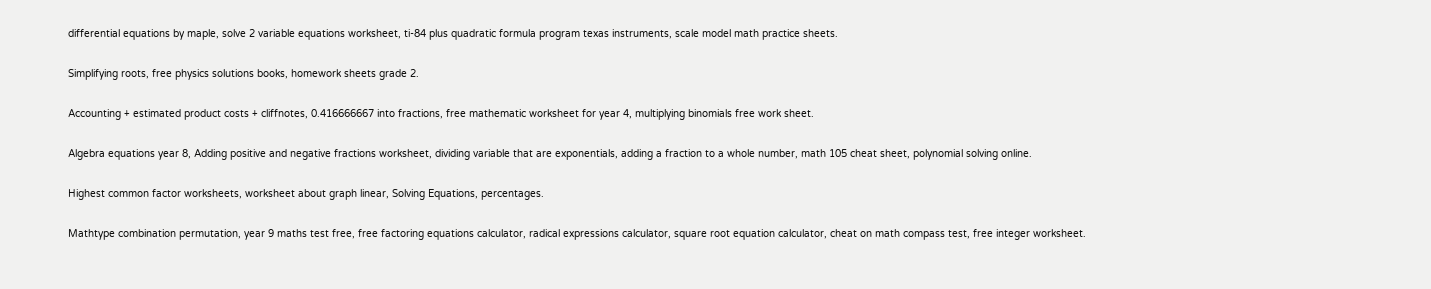differential equations by maple, solve 2 variable equations worksheet, ti-84 plus quadratic formula program texas instruments, scale model math practice sheets.

Simplifying roots, free physics solutions books, homework sheets grade 2.

Accounting + estimated product costs + cliffnotes, 0.416666667 into fractions, free mathematic worksheet for year 4, multiplying binomials free work sheet.

Algebra equations year 8, Adding positive and negative fractions worksheet, dividing variable that are exponentials, adding a fraction to a whole number, math 105 cheat sheet, polynomial solving online.

Highest common factor worksheets, worksheet about graph linear, Solving Equations, percentages.

Mathtype combination permutation, year 9 maths test free, free factoring equations calculator, radical expressions calculator, square root equation calculator, cheat on math compass test, free integer worksheet.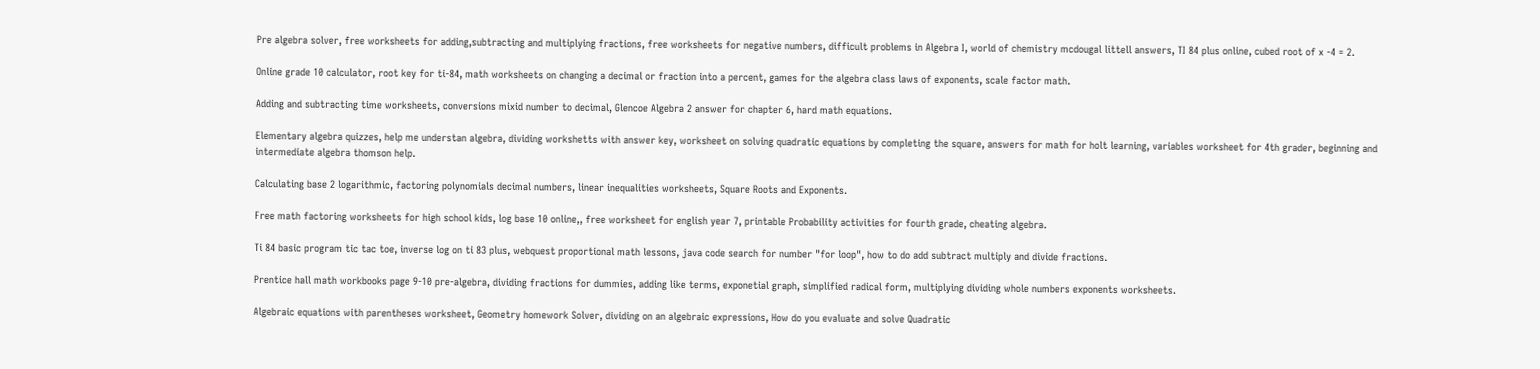Pre algebra solver, free worksheets for adding,subtracting and multiplying fractions, free worksheets for negative numbers, difficult problems in Algebra I, world of chemistry mcdougal littell answers, TI 84 plus online, cubed root of x -4 = 2.

Online grade 10 calculator, root key for ti-84, math worksheets on changing a decimal or fraction into a percent, games for the algebra class laws of exponents, scale factor math.

Adding and subtracting time worksheets, conversions mixid number to decimal, Glencoe Algebra 2 answer for chapter 6, hard math equations.

Elementary algebra quizzes, help me understan algebra, dividing workshetts with answer key, worksheet on solving quadratic equations by completing the square, answers for math for holt learning, variables worksheet for 4th grader, beginning and intermediate algebra thomson help.

Calculating base 2 logarithmic, factoring polynomials decimal numbers, linear inequalities worksheets, Square Roots and Exponents.

Free math factoring worksheets for high school kids, log base 10 online,, free worksheet for english year 7, printable Probability activities for fourth grade, cheating algebra.

Ti 84 basic program tic tac toe, inverse log on ti 83 plus, webquest proportional math lessons, java code search for number "for loop", how to do add subtract multiply and divide fractions.

Prentice hall math workbooks page 9-10 pre-algebra, dividing fractions for dummies, adding like terms, exponetial graph, simplified radical form, multiplying dividing whole numbers exponents worksheets.

Algebraic equations with parentheses worksheet, Geometry homework Solver, dividing on an algebraic expressions, How do you evaluate and solve Quadratic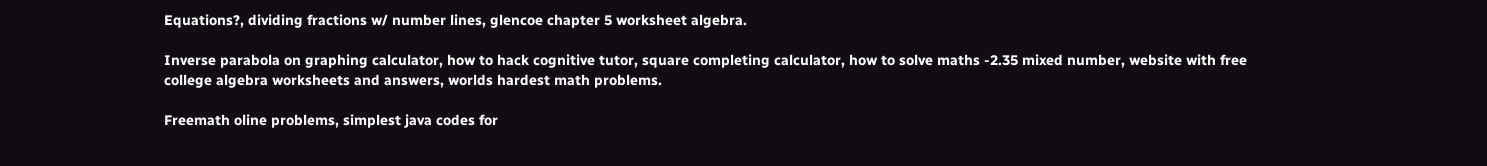Equations?, dividing fractions w/ number lines, glencoe chapter 5 worksheet algebra.

Inverse parabola on graphing calculator, how to hack cognitive tutor, square completing calculator, how to solve maths -2.35 mixed number, website with free college algebra worksheets and answers, worlds hardest math problems.

Freemath oline problems, simplest java codes for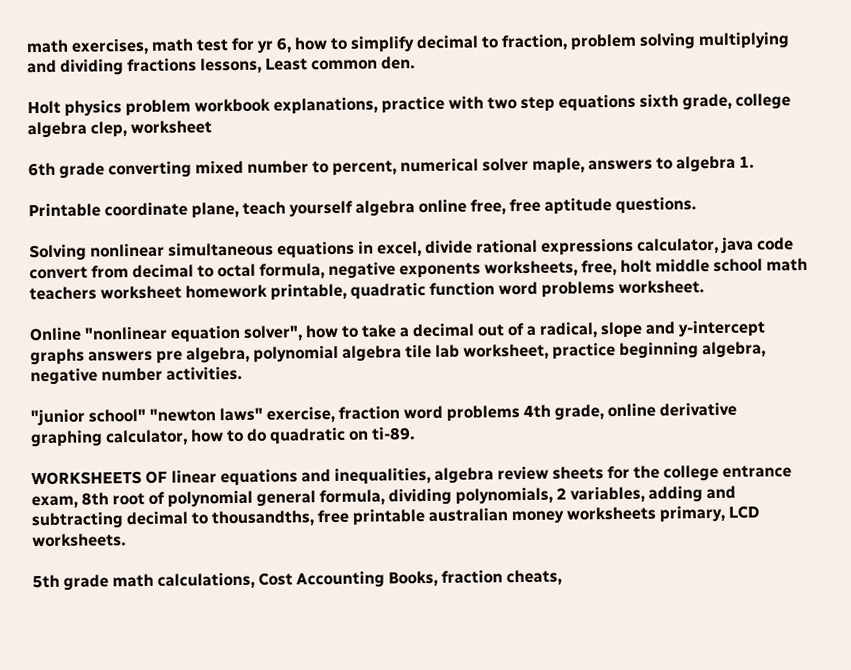math exercises, math test for yr 6, how to simplify decimal to fraction, problem solving multiplying and dividing fractions lessons, Least common den.

Holt physics problem workbook explanations, practice with two step equations sixth grade, college algebra clep, worksheet

6th grade converting mixed number to percent, numerical solver maple, answers to algebra 1.

Printable coordinate plane, teach yourself algebra online free, free aptitude questions.

Solving nonlinear simultaneous equations in excel, divide rational expressions calculator, java code convert from decimal to octal formula, negative exponents worksheets, free, holt middle school math teachers worksheet homework printable, quadratic function word problems worksheet.

Online "nonlinear equation solver", how to take a decimal out of a radical, slope and y-intercept graphs answers pre algebra, polynomial algebra tile lab worksheet, practice beginning algebra, negative number activities.

"junior school" "newton laws" exercise, fraction word problems 4th grade, online derivative graphing calculator, how to do quadratic on ti-89.

WORKSHEETS OF linear equations and inequalities, algebra review sheets for the college entrance exam, 8th root of polynomial general formula, dividing polynomials, 2 variables, adding and subtracting decimal to thousandths, free printable australian money worksheets primary, LCD worksheets.

5th grade math calculations, Cost Accounting Books, fraction cheats,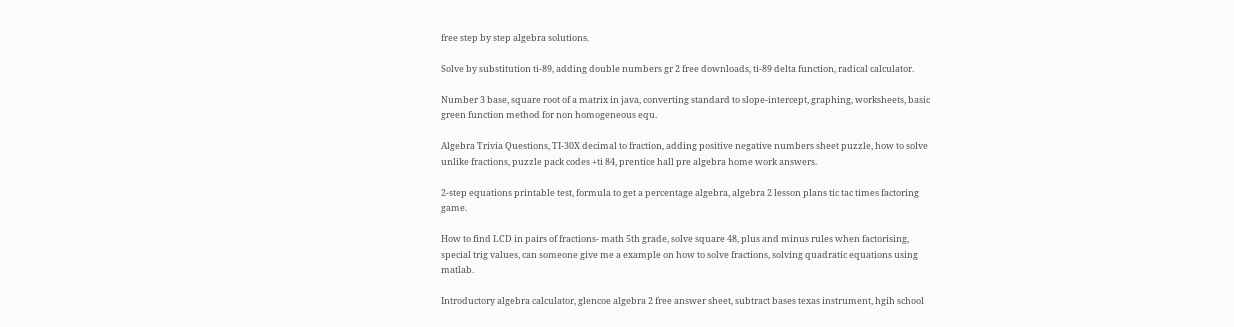free step by step algebra solutions.

Solve by substitution ti-89, adding double numbers gr 2 free downloads, ti-89 delta function, radical calculator.

Number 3 base, square root of a matrix in java, converting standard to slope-intercept, graphing, worksheets, basic green function method for non homogeneous equ.

Algebra Trivia Questions, TI-30X decimal to fraction, adding positive negative numbers sheet puzzle, how to solve unlike fractions, puzzle pack codes +ti 84, prentice hall pre algebra home work answers.

2-step equations printable test, formula to get a percentage algebra, algebra 2 lesson plans tic tac times factoring game.

How to find LCD in pairs of fractions- math 5th grade, solve square 48, plus and minus rules when factorising, special trig values, can someone give me a example on how to solve fractions, solving quadratic equations using matlab.

Introductory algebra calculator, glencoe algebra 2 free answer sheet, subtract bases texas instrument, hgih school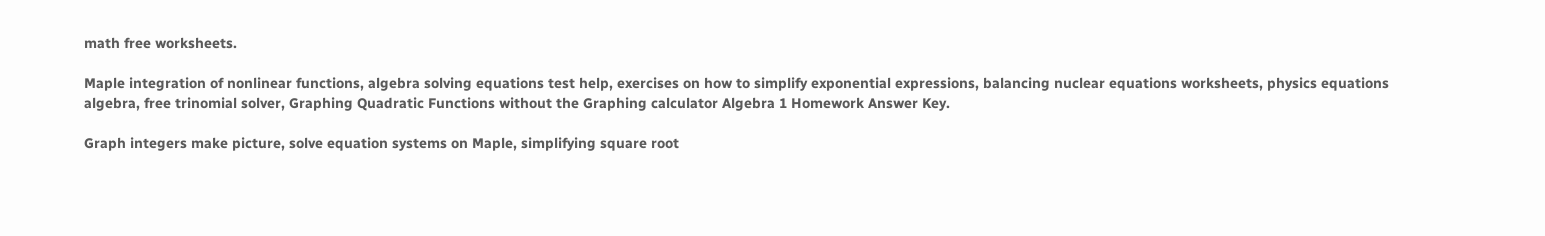math free worksheets.

Maple integration of nonlinear functions, algebra solving equations test help, exercises on how to simplify exponential expressions, balancing nuclear equations worksheets, physics equations algebra, free trinomial solver, Graphing Quadratic Functions without the Graphing calculator Algebra 1 Homework Answer Key.

Graph integers make picture, solve equation systems on Maple, simplifying square root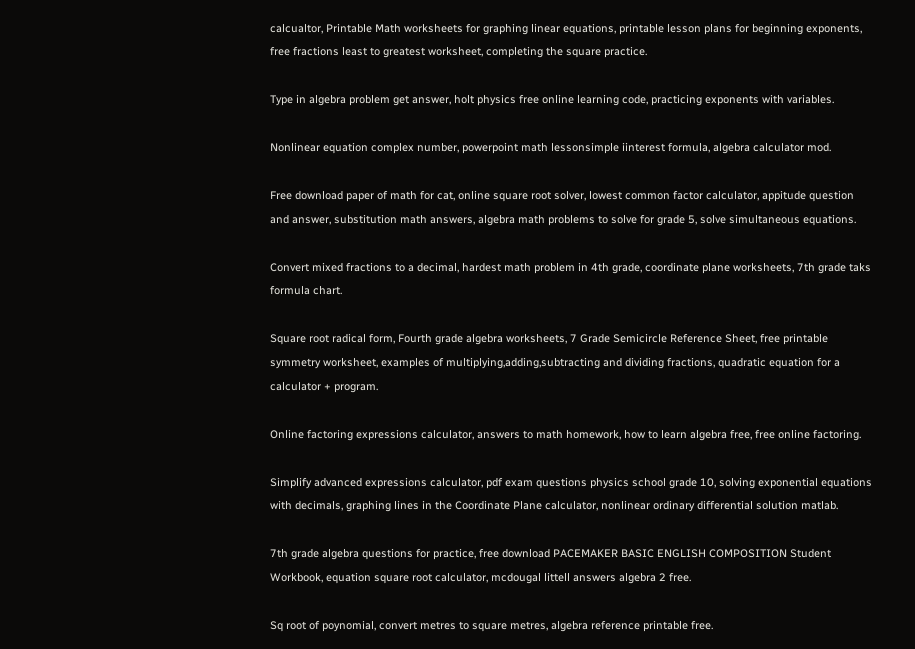calcualtor, Printable Math worksheets for graphing linear equations, printable lesson plans for beginning exponents, free fractions least to greatest worksheet, completing the square practice.

Type in algebra problem get answer, holt physics free online learning code, practicing exponents with variables.

Nonlinear equation complex number, powerpoint math lessonsimple iinterest formula, algebra calculator mod.

Free download paper of math for cat, online square root solver, lowest common factor calculator, appitude question and answer, substitution math answers, algebra math problems to solve for grade 5, solve simultaneous equations.

Convert mixed fractions to a decimal, hardest math problem in 4th grade, coordinate plane worksheets, 7th grade taks formula chart.

Square root radical form, Fourth grade algebra worksheets, 7 Grade Semicircle Reference Sheet, free printable symmetry worksheet, examples of multiplying,adding,subtracting and dividing fractions, quadratic equation for a calculator + program.

Online factoring expressions calculator, answers to math homework, how to learn algebra free, free online factoring.

Simplify advanced expressions calculator, pdf exam questions physics school grade 10, solving exponential equations with decimals, graphing lines in the Coordinate Plane calculator, nonlinear ordinary differential solution matlab.

7th grade algebra questions for practice, free download PACEMAKER BASIC ENGLISH COMPOSITION Student Workbook, equation square root calculator, mcdougal littell answers algebra 2 free.

Sq root of poynomial, convert metres to square metres, algebra reference printable free.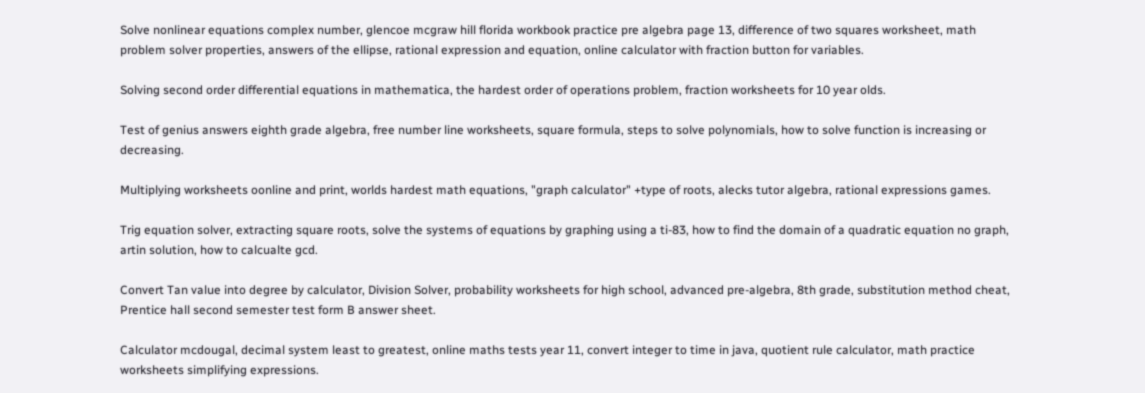Solve nonlinear equations complex number, glencoe mcgraw hill florida workbook practice pre algebra page 13, difference of two squares worksheet, math problem solver properties, answers of the ellipse, rational expression and equation, online calculator with fraction button for variables.

Solving second order differential equations in mathematica, the hardest order of operations problem, fraction worksheets for 10 year olds.

Test of genius answers eighth grade algebra, free number line worksheets, square formula, steps to solve polynomials, how to solve function is increasing or decreasing.

Multiplying worksheets oonline and print, worlds hardest math equations, "graph calculator" +type of roots, alecks tutor algebra, rational expressions games.

Trig equation solver, extracting square roots, solve the systems of equations by graphing using a ti-83, how to find the domain of a quadratic equation no graph, artin solution, how to calcualte gcd.

Convert Tan value into degree by calculator, Division Solver, probability worksheets for high school, advanced pre-algebra, 8th grade, substitution method cheat, Prentice hall second semester test form B answer sheet.

Calculator mcdougal, decimal system least to greatest, online maths tests year 11, convert integer to time in java, quotient rule calculator, math practice worksheets simplifying expressions.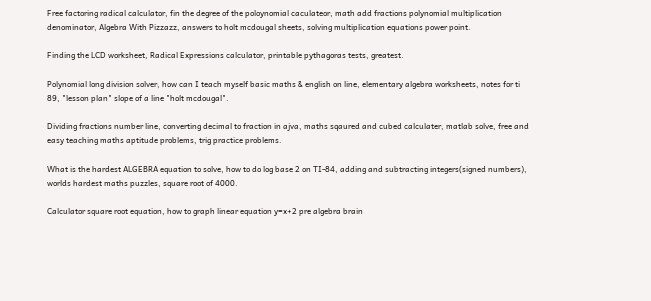Free factoring radical calculator, fin the degree of the poloynomial caculateor, math add fractions polynomial multiplication denominator, Algebra With Pizzazz, answers to holt mcdougal sheets, solving multiplication equations power point.

Finding the LCD worksheet, Radical Expressions calculator, printable pythagoras tests, greatest.

Polynomial long division solver, how can I teach myself basic maths & english on line, elementary algebra worksheets, notes for ti 89, "lesson plan" slope of a line "holt mcdougal".

Dividing fractions number line, converting decimal to fraction in ajva, maths sqaured and cubed calculater, matlab solve, free and easy teaching maths aptitude problems, trig practice problems.

What is the hardest ALGEBRA equation to solve, how to do log base 2 on TI-84, adding and subtracting integers(signed numbers), worlds hardest maths puzzles, square root of 4000.

Calculator square root equation, how to graph linear equation y=x+2 pre algebra brain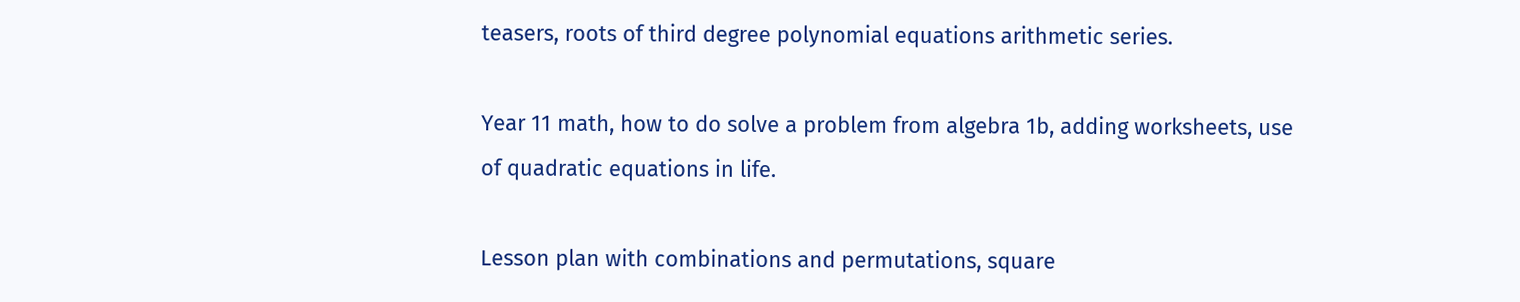teasers, roots of third degree polynomial equations arithmetic series.

Year 11 math, how to do solve a problem from algebra 1b, adding worksheets, use of quadratic equations in life.

Lesson plan with combinations and permutations, square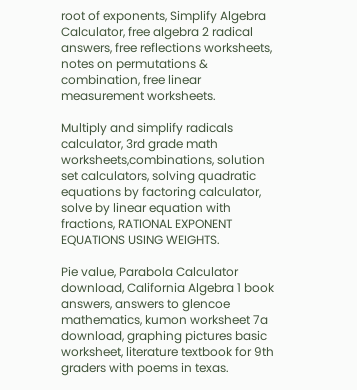root of exponents, Simplify Algebra Calculator, free algebra 2 radical answers, free reflections worksheets, notes on permutations & combination, free linear measurement worksheets.

Multiply and simplify radicals calculator, 3rd grade math worksheets,combinations, solution set calculators, solving quadratic equations by factoring calculator, solve by linear equation with fractions, RATIONAL EXPONENT EQUATIONS USING WEIGHTS.

Pie value, Parabola Calculator download, California Algebra 1 book answers, answers to glencoe mathematics, kumon worksheet 7a download, graphing pictures basic worksheet, literature textbook for 9th graders with poems in texas.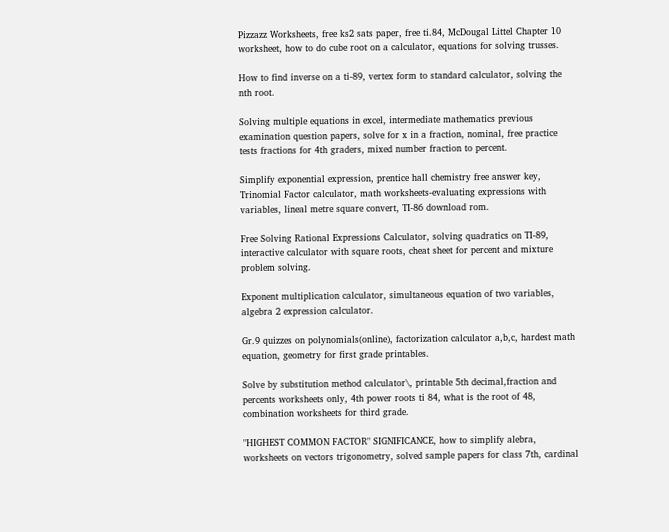Pizzazz Worksheets, free ks2 sats paper, free ti.84, McDougal Littel Chapter 10 worksheet, how to do cube root on a calculator, equations for solving trusses.

How to find inverse on a ti-89, vertex form to standard calculator, solving the nth root.

Solving multiple equations in excel, intermediate mathematics previous examination question papers, solve for x in a fraction, nominal, free practice tests fractions for 4th graders, mixed number fraction to percent.

Simplify exponential expression, prentice hall chemistry free answer key, Trinomial Factor calculator, math worksheets-evaluating expressions with variables, lineal metre square convert, TI-86 download rom.

Free Solving Rational Expressions Calculator, solving quadratics on TI-89, interactive calculator with square roots, cheat sheet for percent and mixture problem solving.

Exponent multiplication calculator, simultaneous equation of two variables, algebra 2 expression calculator.

Gr.9 quizzes on polynomials(online), factorization calculator a,b,c, hardest math equation, geometry for first grade printables.

Solve by substitution method calculator\, printable 5th decimal,fraction and percents worksheets only, 4th power roots ti 84, what is the root of 48, combination worksheets for third grade.

"HIGHEST COMMON FACTOR" SIGNIFICANCE, how to simplify alebra, worksheets on vectors trigonometry, solved sample papers for class 7th, cardinal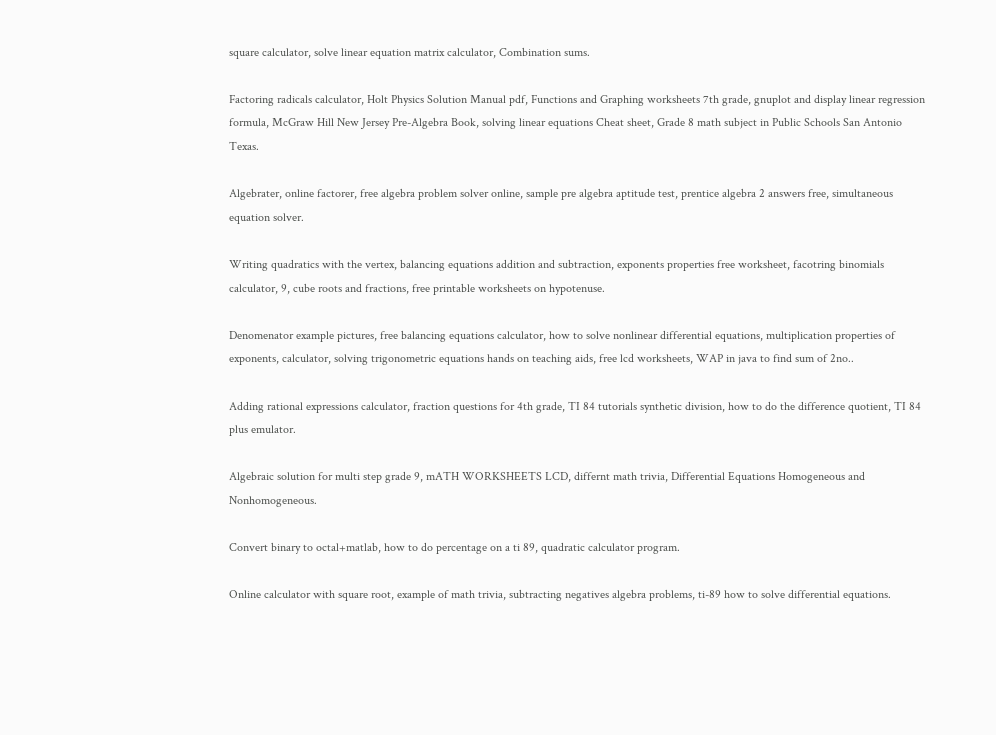square calculator, solve linear equation matrix calculator, Combination sums.

Factoring radicals calculator, Holt Physics Solution Manual pdf, Functions and Graphing worksheets 7th grade, gnuplot and display linear regression formula, McGraw Hill New Jersey Pre-Algebra Book, solving linear equations Cheat sheet, Grade 8 math subject in Public Schools San Antonio Texas.

Algebrater, online factorer, free algebra problem solver online, sample pre algebra aptitude test, prentice algebra 2 answers free, simultaneous equation solver.

Writing quadratics with the vertex, balancing equations addition and subtraction, exponents properties free worksheet, facotring binomials calculator, 9, cube roots and fractions, free printable worksheets on hypotenuse.

Denomenator example pictures, free balancing equations calculator, how to solve nonlinear differential equations, multiplication properties of exponents, calculator, solving trigonometric equations hands on teaching aids, free lcd worksheets, WAP in java to find sum of 2no..

Adding rational expressions calculator, fraction questions for 4th grade, TI 84 tutorials synthetic division, how to do the difference quotient, TI 84 plus emulator.

Algebraic solution for multi step grade 9, mATH WORKSHEETS LCD, differnt math trivia, Differential Equations Homogeneous and Nonhomogeneous.

Convert binary to octal+matlab, how to do percentage on a ti 89, quadratic calculator program.

Online calculator with square root, example of math trivia, subtracting negatives algebra problems, ti-89 how to solve differential equations.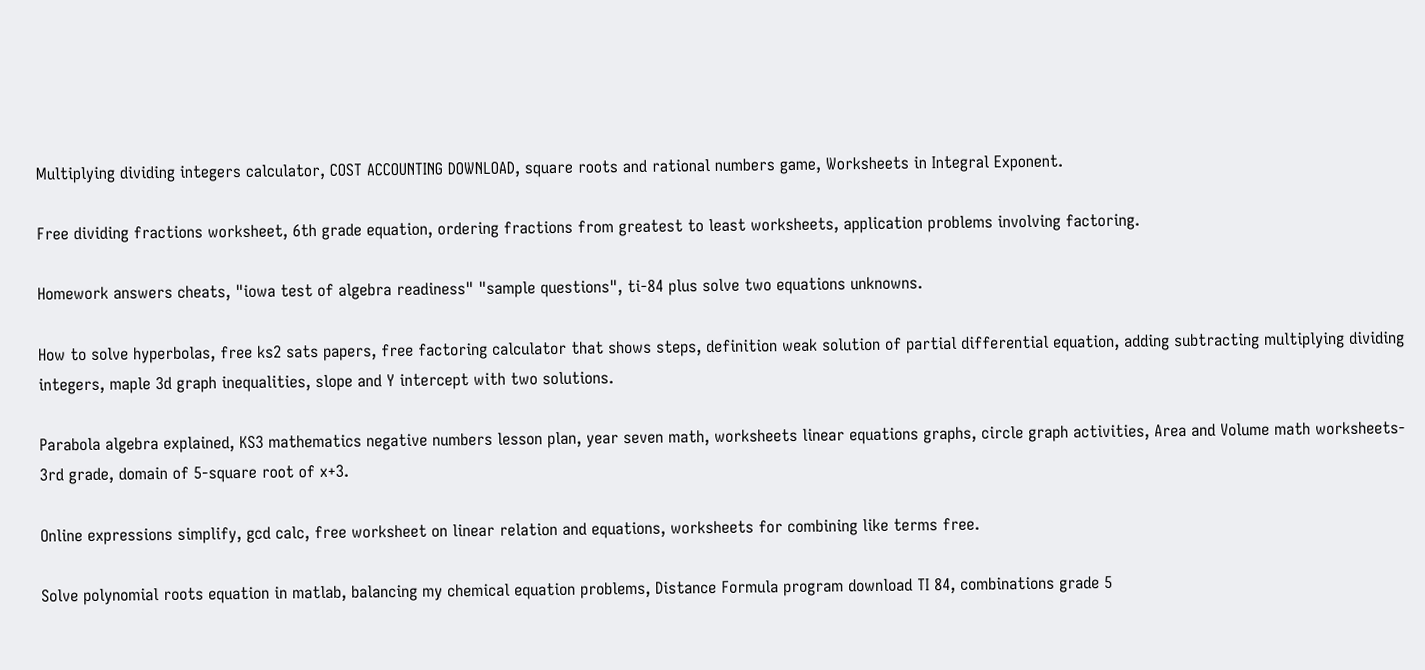Multiplying dividing integers calculator, COST ACCOUNTING DOWNLOAD, square roots and rational numbers game, Worksheets in Integral Exponent.

Free dividing fractions worksheet, 6th grade equation, ordering fractions from greatest to least worksheets, application problems involving factoring.

Homework answers cheats, "iowa test of algebra readiness" "sample questions", ti-84 plus solve two equations unknowns.

How to solve hyperbolas, free ks2 sats papers, free factoring calculator that shows steps, definition weak solution of partial differential equation, adding subtracting multiplying dividing integers, maple 3d graph inequalities, slope and Y intercept with two solutions.

Parabola algebra explained, KS3 mathematics negative numbers lesson plan, year seven math, worksheets linear equations graphs, circle graph activities, Area and Volume math worksheets- 3rd grade, domain of 5-square root of x+3.

Online expressions simplify, gcd calc, free worksheet on linear relation and equations, worksheets for combining like terms free.

Solve polynomial roots equation in matlab, balancing my chemical equation problems, Distance Formula program download TI 84, combinations grade 5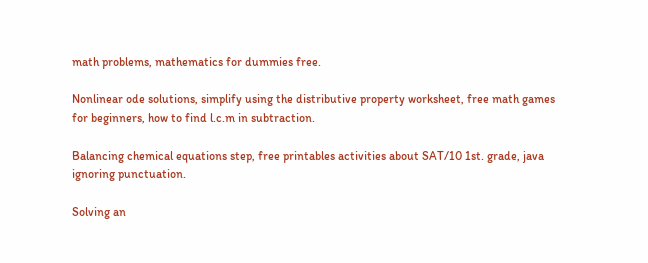math problems, mathematics for dummies free.

Nonlinear ode solutions, simplify using the distributive property worksheet, free math games for beginners, how to find l.c.m in subtraction.

Balancing chemical equations step, free printables activities about SAT/10 1st. grade, java ignoring punctuation.

Solving an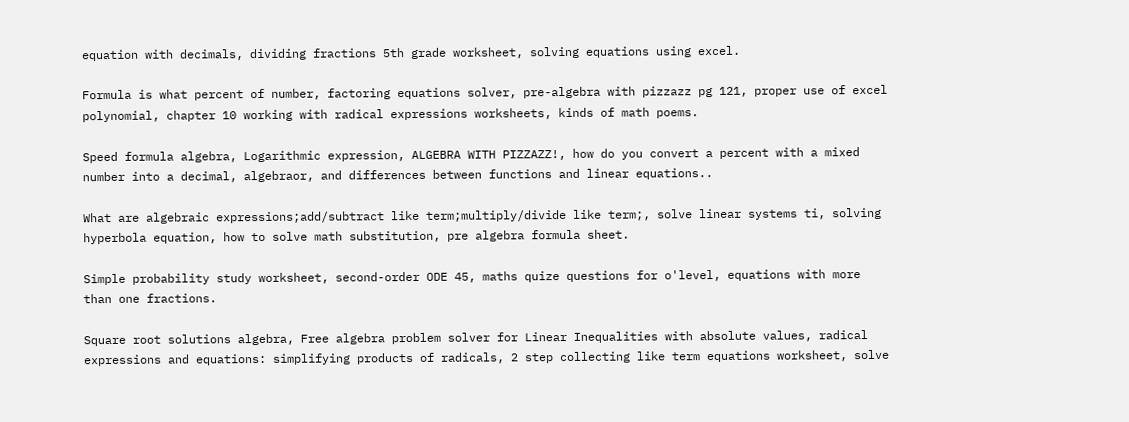equation with decimals, dividing fractions 5th grade worksheet, solving equations using excel.

Formula is what percent of number, factoring equations solver, pre-algebra with pizzazz pg 121, proper use of excel polynomial, chapter 10 working with radical expressions worksheets, kinds of math poems.

Speed formula algebra, Logarithmic expression, ALGEBRA WITH PIZZAZZ!, how do you convert a percent with a mixed number into a decimal, algebraor, and differences between functions and linear equations..

What are algebraic expressions;add/subtract like term;multiply/divide like term;, solve linear systems ti, solving hyperbola equation, how to solve math substitution, pre algebra formula sheet.

Simple probability study worksheet, second-order ODE 45, maths quize questions for o'level, equations with more than one fractions.

Square root solutions algebra, Free algebra problem solver for Linear Inequalities with absolute values, radical expressions and equations: simplifying products of radicals, 2 step collecting like term equations worksheet, solve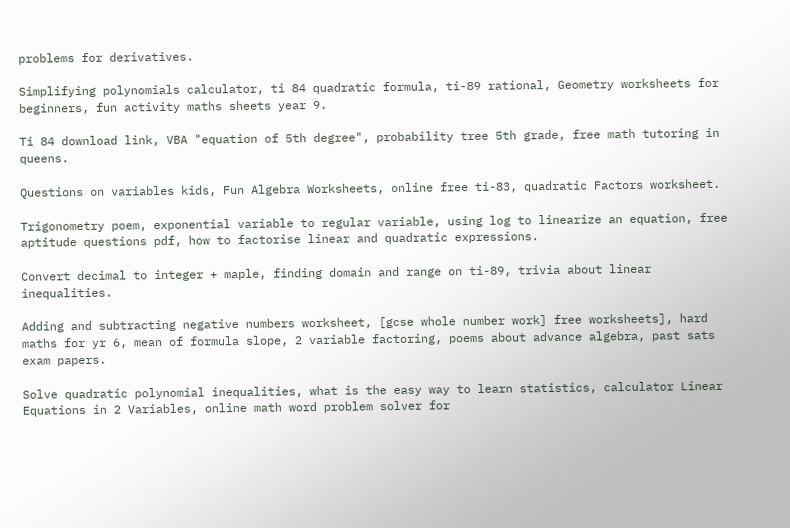problems for derivatives.

Simplifying polynomials calculator, ti 84 quadratic formula, ti-89 rational, Geometry worksheets for beginners, fun activity maths sheets year 9.

Ti 84 download link, VBA "equation of 5th degree", probability tree 5th grade, free math tutoring in queens.

Questions on variables kids, Fun Algebra Worksheets, online free ti-83, quadratic Factors worksheet.

Trigonometry poem, exponential variable to regular variable, using log to linearize an equation, free aptitude questions pdf, how to factorise linear and quadratic expressions.

Convert decimal to integer + maple, finding domain and range on ti-89, trivia about linear inequalities.

Adding and subtracting negative numbers worksheet, [gcse whole number work] free worksheets], hard maths for yr 6, mean of formula slope, 2 variable factoring, poems about advance algebra, past sats exam papers.

Solve quadratic polynomial inequalities, what is the easy way to learn statistics, calculator Linear Equations in 2 Variables, online math word problem solver for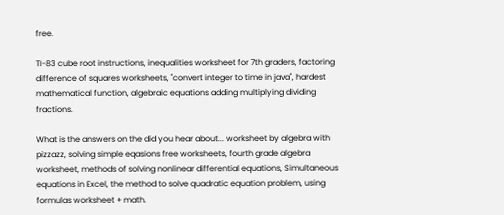free.

TI-83 cube root instructions, inequalities worksheet for 7th graders, factoring difference of squares worksheets, "convert integer to time in java", hardest mathematical function, algebraic equations adding multiplying dividing fractions.

What is the answers on the did you hear about... worksheet by algebra with pizzazz, solving simple eqasions free worksheets, fourth grade algebra worksheet, methods of solving nonlinear differential equations, Simultaneous equations in Excel, the method to solve quadratic equation problem, using formulas worksheet + math.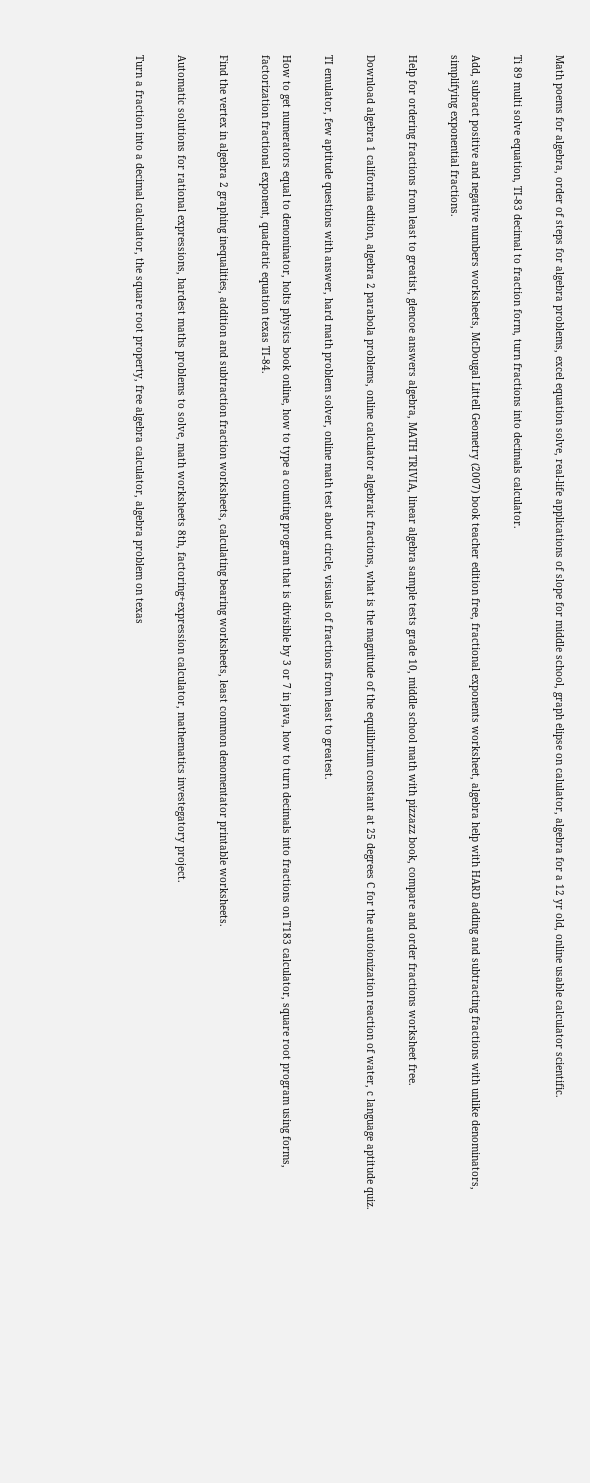Math poems for algebra, order of steps for algebra problems, excel equation solve, real-life applications of slope for middle school, graph elipse on calulator, algebra for a 12 yr old, online usable calculator scientific.

Ti 89 multi solve equation, TI-83 decimal to fraction form, turn fractions into decimals calculator.

Add, subract positive and negative numbers worksheets, McDougal Littell Geometry (2007) book teacher edition free, fractional exponents worksheet, algebra help with HARD adding and subtracting fractions with unlike denominators, simplifying exponential fractions.

Help for ordering fractions from least to greatist, glencoe answers algebra, MATH TRIVIA, linear algebra sample tests grade 10, middle school math with pizzazz book, compare and order fractions worksheet free.

Download algebra 1 california edition, algebra 2 parabola problems, online calculator algebraic fractions, what is the magnitude of the equilibrium constant at 25 degrees C for the autoionization reaction of water, c language aptitude quiz.

TI emulator, few aptitude questions with answer, hard math problem solver, online math test about circle, visuals of fractions from least to greatest.

How to get numerators equal to denominator, holts physics book online, how to type a counting program that is divisible by 3 or 7 in java, how to turn decimals into fractions on T183 calculator, square root program using forms, factorization fractional exponent, quadratic equation texas TI-84.

Find the vertex in algebra 2 graphing inequalities, addition and subtraction fraction worksheets, calculating bearing worksheets, least common denomentator printable worksheets.

Automatic solutions for rational expressions, hardest maths problems to solve, math worksheets 8th, factoring+expression calculator, mathematics investegatory project.

Turn a fraction into a decimal calculator, the square root property, free algebra calculator, algebra problem on texas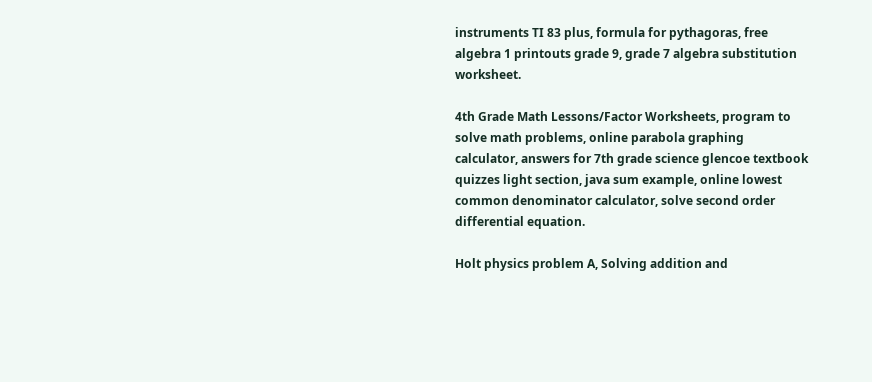instruments TI 83 plus, formula for pythagoras, free algebra 1 printouts grade 9, grade 7 algebra substitution worksheet.

4th Grade Math Lessons/Factor Worksheets, program to solve math problems, online parabola graphing calculator, answers for 7th grade science glencoe textbook quizzes light section, java sum example, online lowest common denominator calculator, solve second order differential equation.

Holt physics problem A, Solving addition and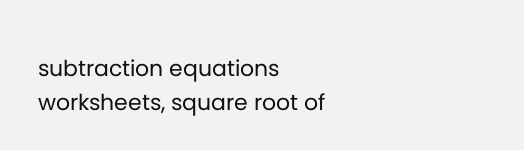subtraction equations worksheets, square root of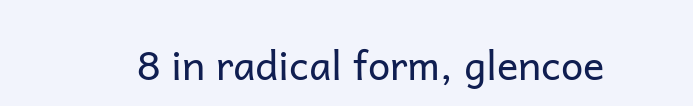8 in radical form, glencoe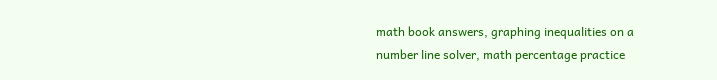math book answers, graphing inequalities on a number line solver, math percentage practice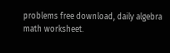problems free download, daily algebra math worksheet.